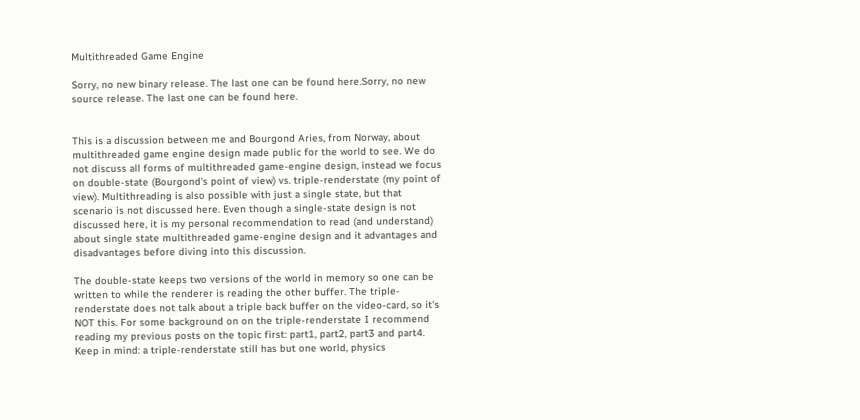Multithreaded Game Engine

Sorry, no new binary release. The last one can be found here.Sorry, no new source release. The last one can be found here.


This is a discussion between me and Bourgond Aries, from Norway, about multithreaded game engine design made public for the world to see. We do not discuss all forms of multithreaded game-engine design, instead we focus on double-state (Bourgond's point of view) vs. triple-renderstate (my point of view). Multithreading is also possible with just a single state, but that scenario is not discussed here. Even though a single-state design is not discussed here, it is my personal recommendation to read (and understand) about single state multithreaded game-engine design and it advantages and disadvantages before diving into this discussion.

The double-state keeps two versions of the world in memory so one can be written to while the renderer is reading the other buffer. The triple-renderstate does not talk about a triple back buffer on the video-card, so it's NOT this. For some background on on the triple-renderstate I recommend reading my previous posts on the topic first: part1, part2, part3 and part4. Keep in mind: a triple-renderstate still has but one world, physics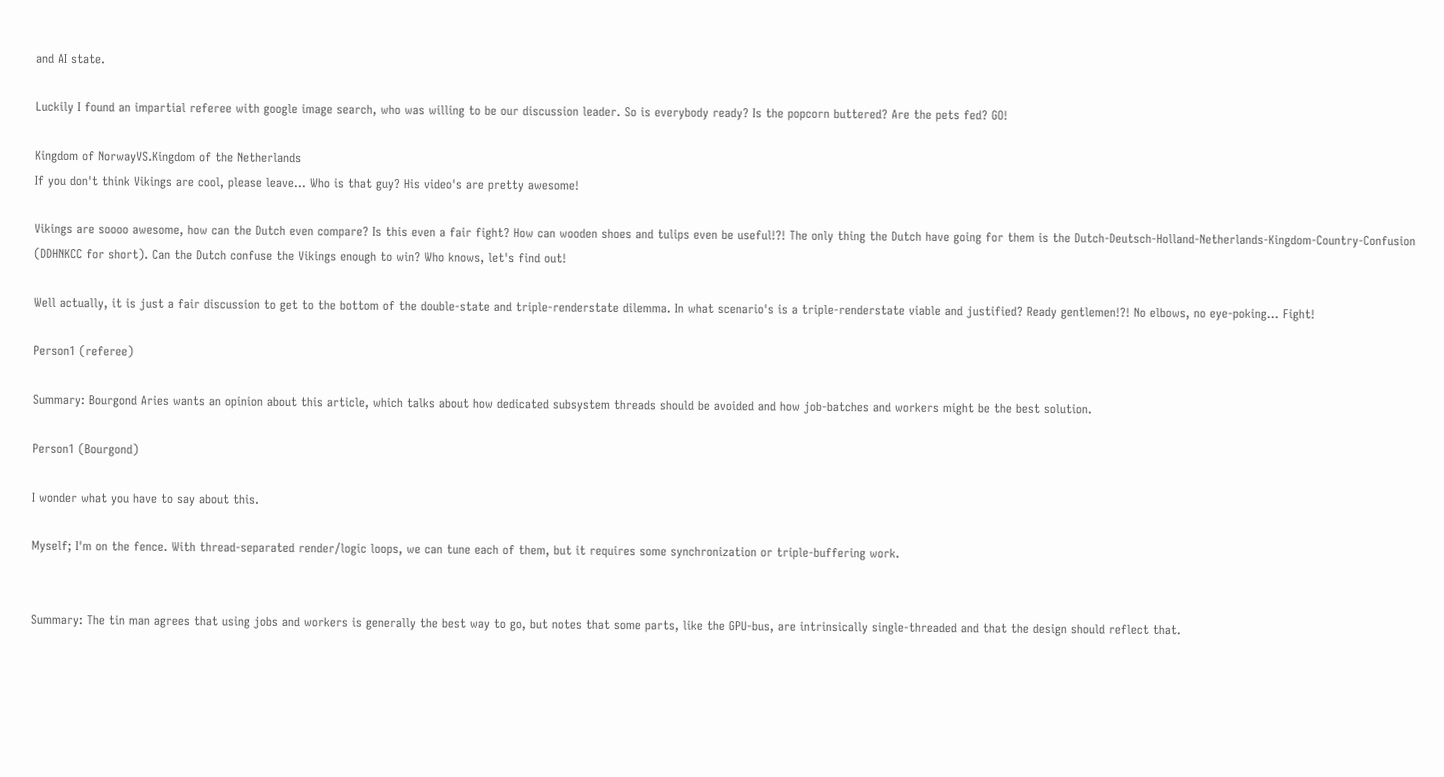and AI state.

Luckily I found an impartial referee with google image search, who was willing to be our discussion leader. So is everybody ready? Is the popcorn buttered? Are the pets fed? GO!

Kingdom of NorwayVS.Kingdom of the Netherlands
If you don't think Vikings are cool, please leave... Who is that guy? His video's are pretty awesome!

Vikings are soooo awesome, how can the Dutch even compare? Is this even a fair fight? How can wooden shoes and tulips even be useful!?! The only thing the Dutch have going for them is the Dutch-Deutsch-Holland-Netherlands-Kingdom-Country-Confusion (DDHNKCC for short). Can the Dutch confuse the Vikings enough to win? Who knows, let's find out!

Well actually, it is just a fair discussion to get to the bottom of the double-state and triple-renderstate dilemma. In what scenario's is a triple-renderstate viable and justified? Ready gentlemen!?! No elbows, no eye-poking... Fight!

Person1 (referee)

Summary: Bourgond Aries wants an opinion about this article, which talks about how dedicated subsystem threads should be avoided and how job-batches and workers might be the best solution.

Person1 (Bourgond)

I wonder what you have to say about this.

Myself; I'm on the fence. With thread-separated render/logic loops, we can tune each of them, but it requires some synchronization or triple-buffering work.


Summary: The tin man agrees that using jobs and workers is generally the best way to go, but notes that some parts, like the GPU-bus, are intrinsically single-threaded and that the design should reflect that.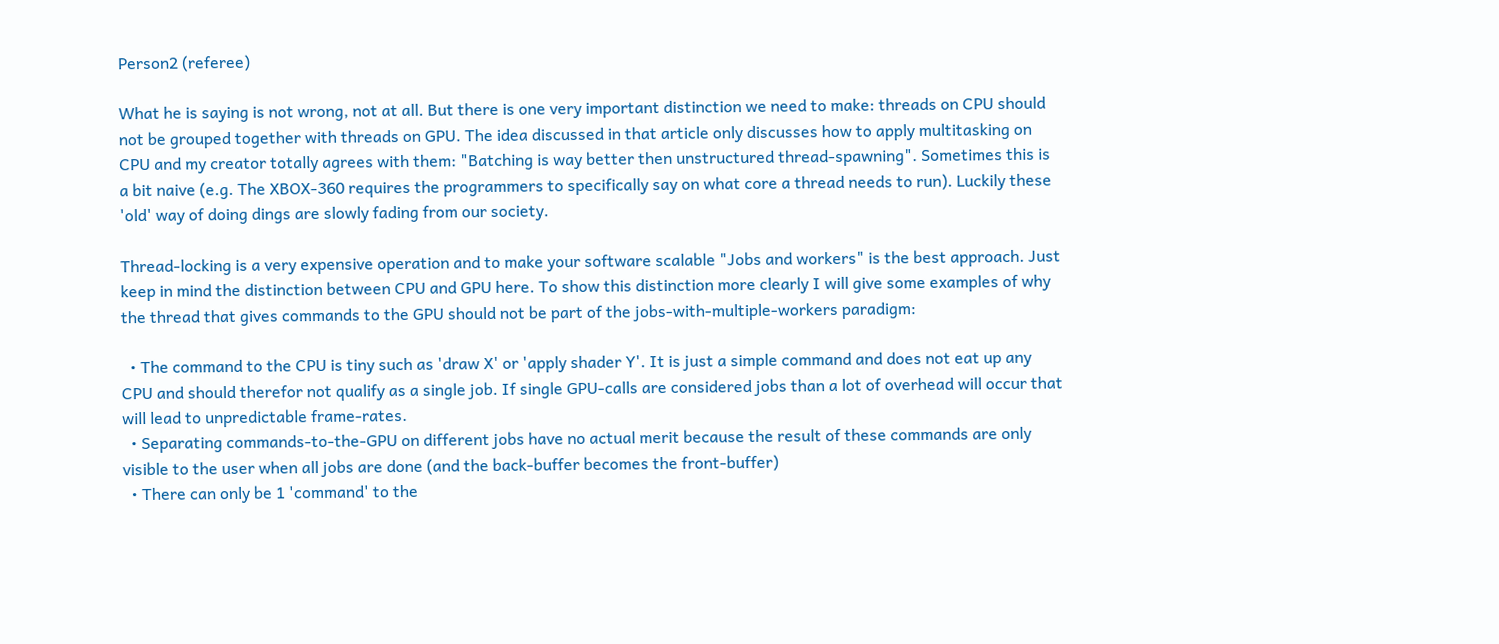Person2 (referee)

What he is saying is not wrong, not at all. But there is one very important distinction we need to make: threads on CPU should not be grouped together with threads on GPU. The idea discussed in that article only discusses how to apply multitasking on CPU and my creator totally agrees with them: "Batching is way better then unstructured thread-spawning". Sometimes this is a bit naive (e.g. The XBOX-360 requires the programmers to specifically say on what core a thread needs to run). Luckily these 'old' way of doing dings are slowly fading from our society.

Thread-locking is a very expensive operation and to make your software scalable "Jobs and workers" is the best approach. Just keep in mind the distinction between CPU and GPU here. To show this distinction more clearly I will give some examples of why the thread that gives commands to the GPU should not be part of the jobs-with-multiple-workers paradigm:

  • The command to the CPU is tiny such as 'draw X' or 'apply shader Y'. It is just a simple command and does not eat up any CPU and should therefor not qualify as a single job. If single GPU-calls are considered jobs than a lot of overhead will occur that will lead to unpredictable frame-rates.
  • Separating commands-to-the-GPU on different jobs have no actual merit because the result of these commands are only visible to the user when all jobs are done (and the back-buffer becomes the front-buffer)
  • There can only be 1 'command' to the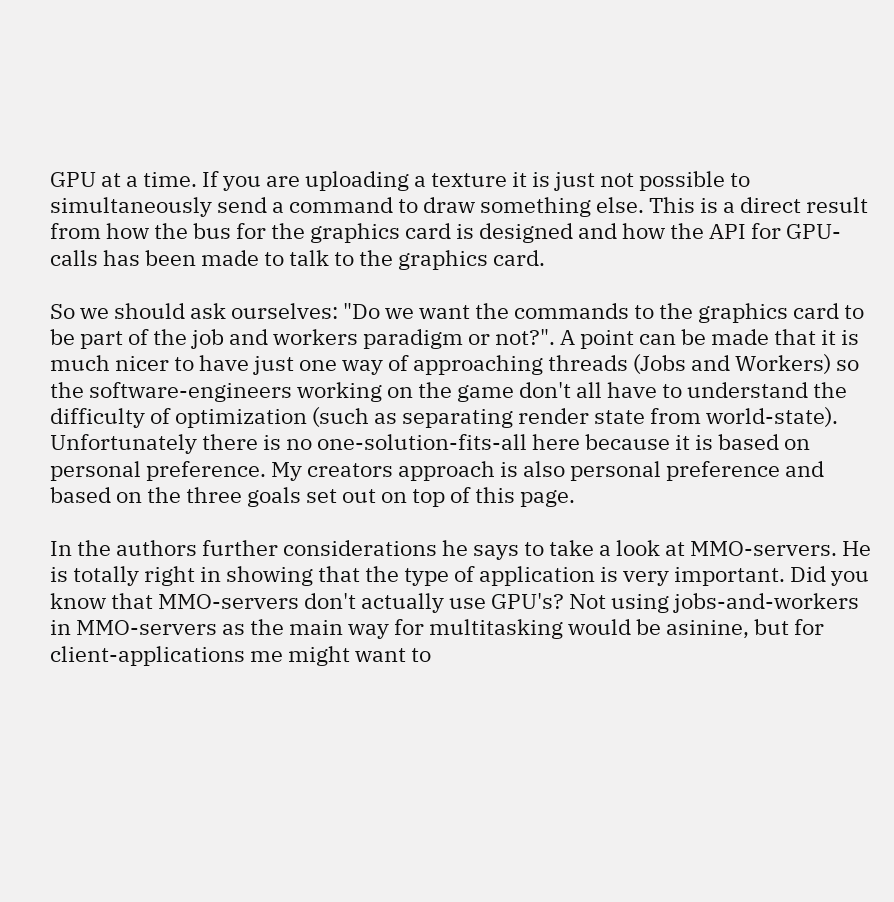GPU at a time. If you are uploading a texture it is just not possible to simultaneously send a command to draw something else. This is a direct result from how the bus for the graphics card is designed and how the API for GPU-calls has been made to talk to the graphics card.

So we should ask ourselves: "Do we want the commands to the graphics card to be part of the job and workers paradigm or not?". A point can be made that it is much nicer to have just one way of approaching threads (Jobs and Workers) so the software-engineers working on the game don't all have to understand the difficulty of optimization (such as separating render state from world-state). Unfortunately there is no one-solution-fits-all here because it is based on personal preference. My creators approach is also personal preference and based on the three goals set out on top of this page.

In the authors further considerations he says to take a look at MMO-servers. He is totally right in showing that the type of application is very important. Did you know that MMO-servers don't actually use GPU's? Not using jobs-and-workers in MMO-servers as the main way for multitasking would be asinine, but for client-applications me might want to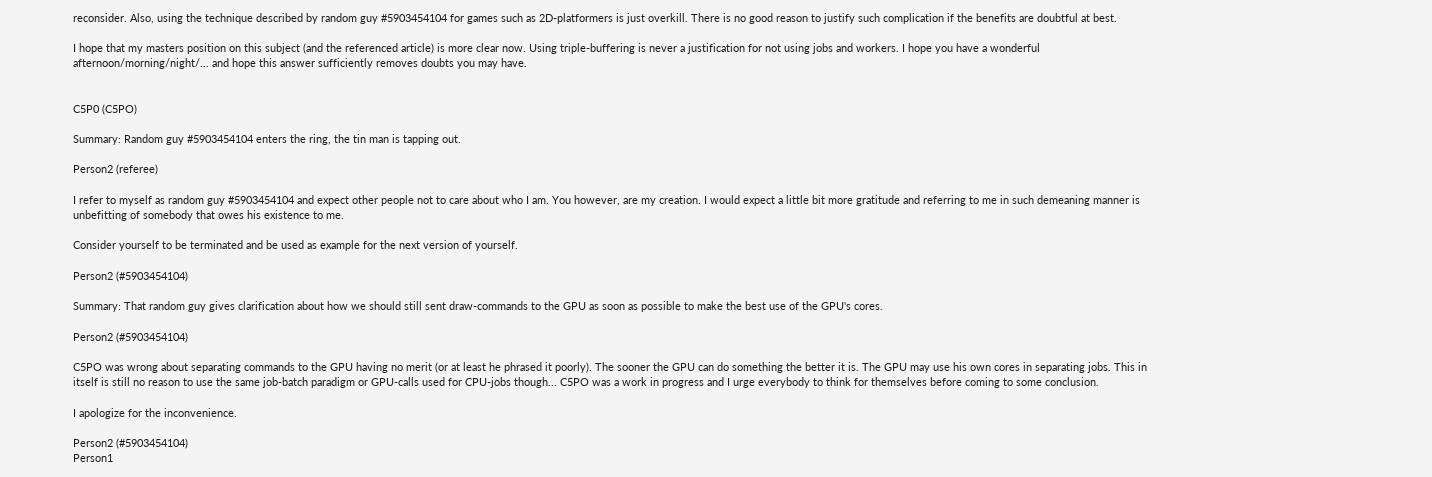reconsider. Also, using the technique described by random guy #5903454104 for games such as 2D-platformers is just overkill. There is no good reason to justify such complication if the benefits are doubtful at best.

I hope that my masters position on this subject (and the referenced article) is more clear now. Using triple-buffering is never a justification for not using jobs and workers. I hope you have a wonderful afternoon/morning/night/... and hope this answer sufficiently removes doubts you may have.


C5P0 (C5PO)

Summary: Random guy #5903454104 enters the ring, the tin man is tapping out.

Person2 (referee)

I refer to myself as random guy #5903454104 and expect other people not to care about who I am. You however, are my creation. I would expect a little bit more gratitude and referring to me in such demeaning manner is unbefitting of somebody that owes his existence to me.

Consider yourself to be terminated and be used as example for the next version of yourself.

Person2 (#5903454104)

Summary: That random guy gives clarification about how we should still sent draw-commands to the GPU as soon as possible to make the best use of the GPU's cores.

Person2 (#5903454104)

C5PO was wrong about separating commands to the GPU having no merit (or at least he phrased it poorly). The sooner the GPU can do something the better it is. The GPU may use his own cores in separating jobs. This in itself is still no reason to use the same job-batch paradigm or GPU-calls used for CPU-jobs though... C5PO was a work in progress and I urge everybody to think for themselves before coming to some conclusion.

I apologize for the inconvenience.

Person2 (#5903454104)
Person1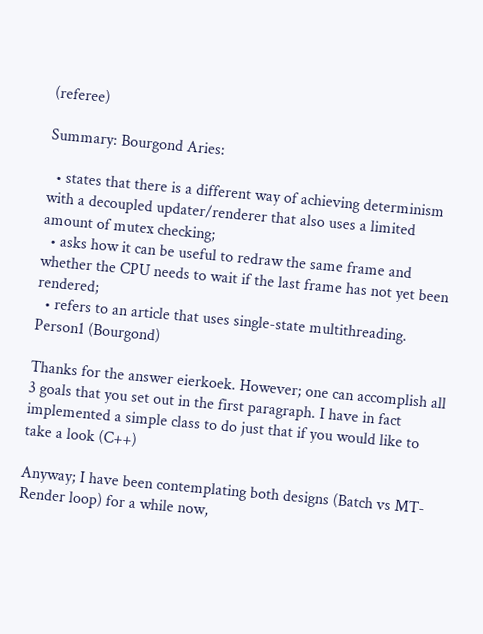(referee)

Summary: Bourgond Aries:

  • states that there is a different way of achieving determinism with a decoupled updater/renderer that also uses a limited amount of mutex checking;
  • asks how it can be useful to redraw the same frame and whether the CPU needs to wait if the last frame has not yet been rendered;
  • refers to an article that uses single-state multithreading.
Person1 (Bourgond)

Thanks for the answer eierkoek. However; one can accomplish all 3 goals that you set out in the first paragraph. I have in fact implemented a simple class to do just that if you would like to take a look (C++)

Anyway; I have been contemplating both designs (Batch vs MT-Render loop) for a while now,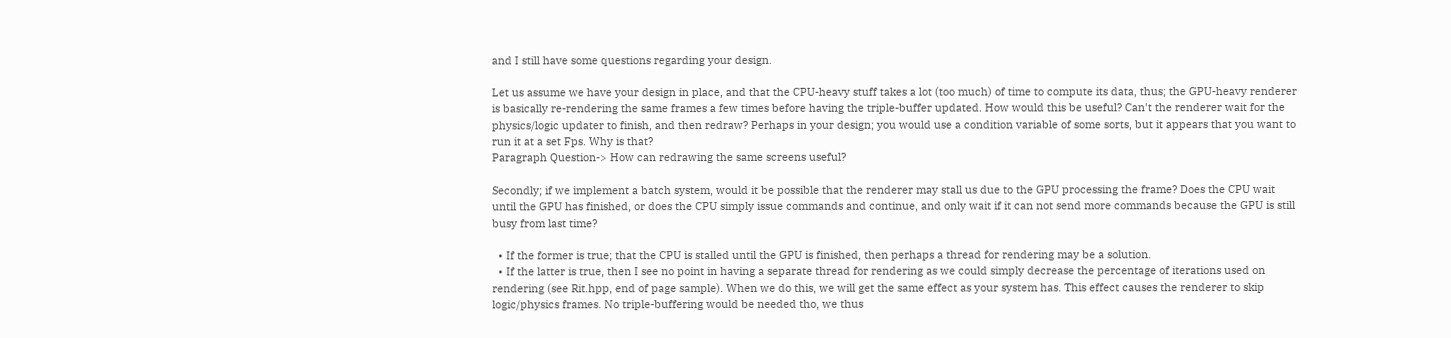and I still have some questions regarding your design.

Let us assume we have your design in place, and that the CPU-heavy stuff takes a lot (too much) of time to compute its data, thus; the GPU-heavy renderer is basically re-rendering the same frames a few times before having the triple-buffer updated. How would this be useful? Can't the renderer wait for the physics/logic updater to finish, and then redraw? Perhaps in your design; you would use a condition variable of some sorts, but it appears that you want to run it at a set Fps. Why is that?
Paragraph Question-> How can redrawing the same screens useful?

Secondly; if we implement a batch system, would it be possible that the renderer may stall us due to the GPU processing the frame? Does the CPU wait until the GPU has finished, or does the CPU simply issue commands and continue, and only wait if it can not send more commands because the GPU is still busy from last time?

  • If the former is true; that the CPU is stalled until the GPU is finished, then perhaps a thread for rendering may be a solution.
  • If the latter is true, then I see no point in having a separate thread for rendering as we could simply decrease the percentage of iterations used on rendering (see Rit.hpp, end of page sample). When we do this, we will get the same effect as your system has. This effect causes the renderer to skip logic/physics frames. No triple-buffering would be needed tho, we thus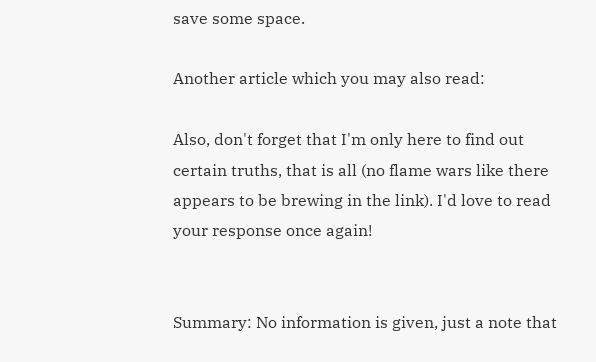save some space.

Another article which you may also read:

Also, don't forget that I'm only here to find out certain truths, that is all (no flame wars like there appears to be brewing in the link). I'd love to read your response once again!


Summary: No information is given, just a note that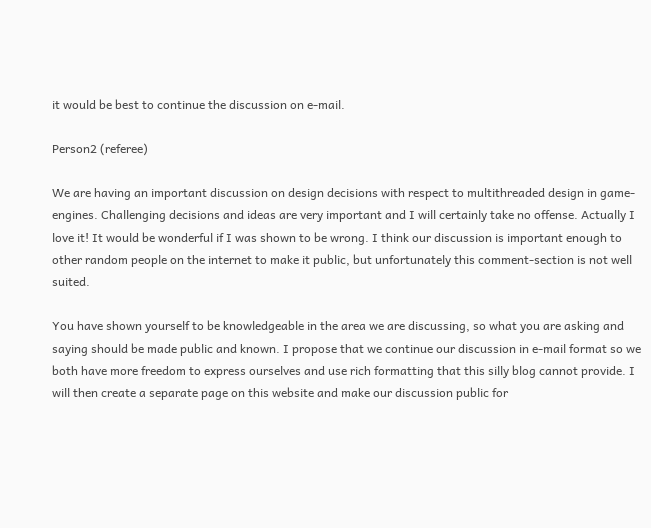it would be best to continue the discussion on e-mail.

Person2 (referee)

We are having an important discussion on design decisions with respect to multithreaded design in game-engines. Challenging decisions and ideas are very important and I will certainly take no offense. Actually I love it! It would be wonderful if I was shown to be wrong. I think our discussion is important enough to other random people on the internet to make it public, but unfortunately this comment-section is not well suited.

You have shown yourself to be knowledgeable in the area we are discussing, so what you are asking and saying should be made public and known. I propose that we continue our discussion in e-mail format so we both have more freedom to express ourselves and use rich formatting that this silly blog cannot provide. I will then create a separate page on this website and make our discussion public for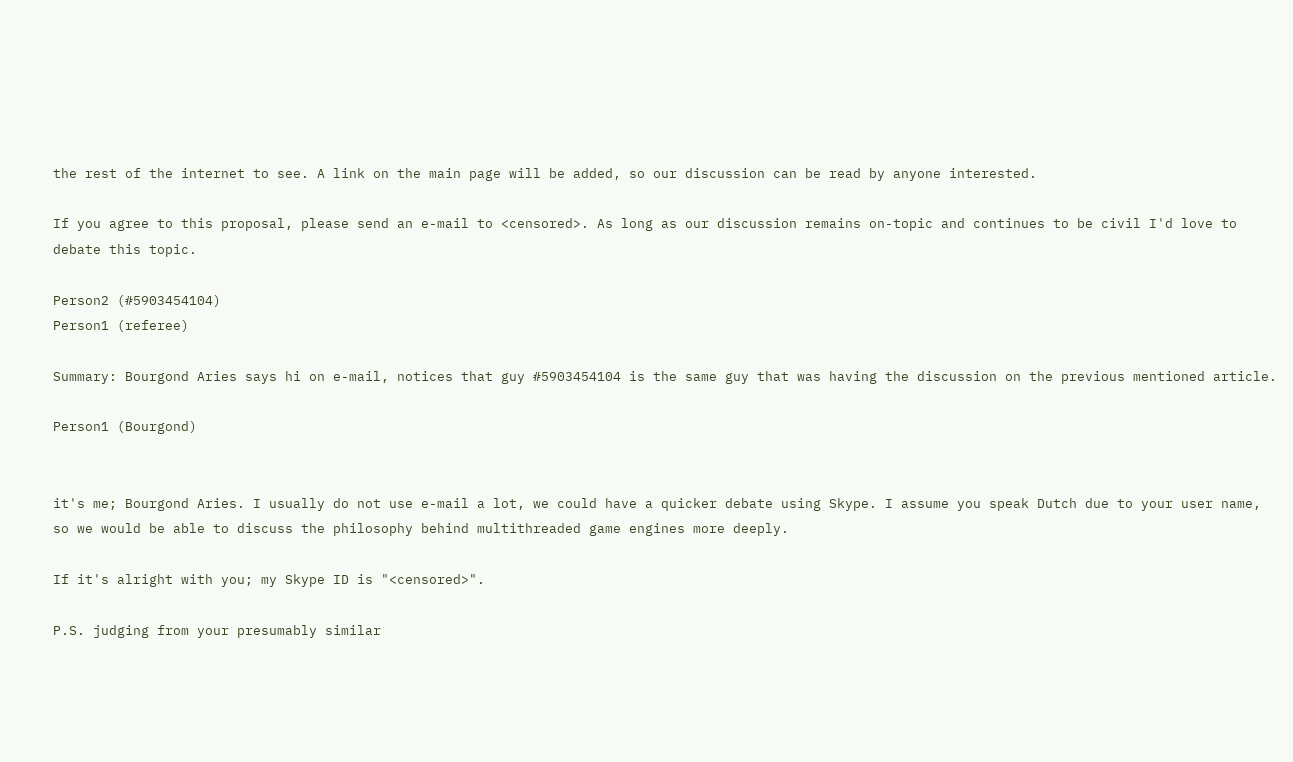the rest of the internet to see. A link on the main page will be added, so our discussion can be read by anyone interested.

If you agree to this proposal, please send an e-mail to <censored>. As long as our discussion remains on-topic and continues to be civil I'd love to debate this topic.

Person2 (#5903454104)
Person1 (referee)

Summary: Bourgond Aries says hi on e-mail, notices that guy #5903454104 is the same guy that was having the discussion on the previous mentioned article.

Person1 (Bourgond)


it's me; Bourgond Aries. I usually do not use e-mail a lot, we could have a quicker debate using Skype. I assume you speak Dutch due to your user name, so we would be able to discuss the philosophy behind multithreaded game engines more deeply.

If it's alright with you; my Skype ID is "<censored>".

P.S. judging from your presumably similar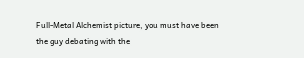Full-Metal Alchemist picture, you must have been the guy debating with the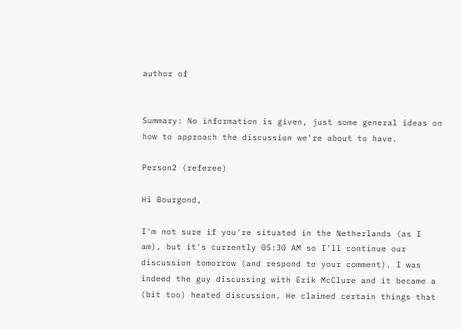author of


Summary: No information is given, just some general ideas on how to approach the discussion we're about to have.

Person2 (referee)

Hi Bourgond,

I'm not sure if you're situated in the Netherlands (as I am), but it's currently 05:30 AM so I'll continue our discussion tomorrow (and respond to your comment). I was indeed the guy discussing with Erik McClure and it became a (bit too) heated discussion. He claimed certain things that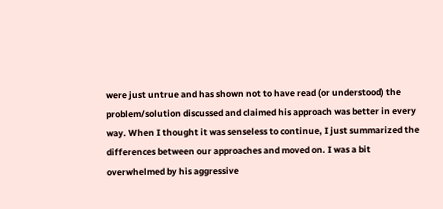were just untrue and has shown not to have read (or understood) the problem/solution discussed and claimed his approach was better in every way. When I thought it was senseless to continue, I just summarized the differences between our approaches and moved on. I was a bit overwhelmed by his aggressive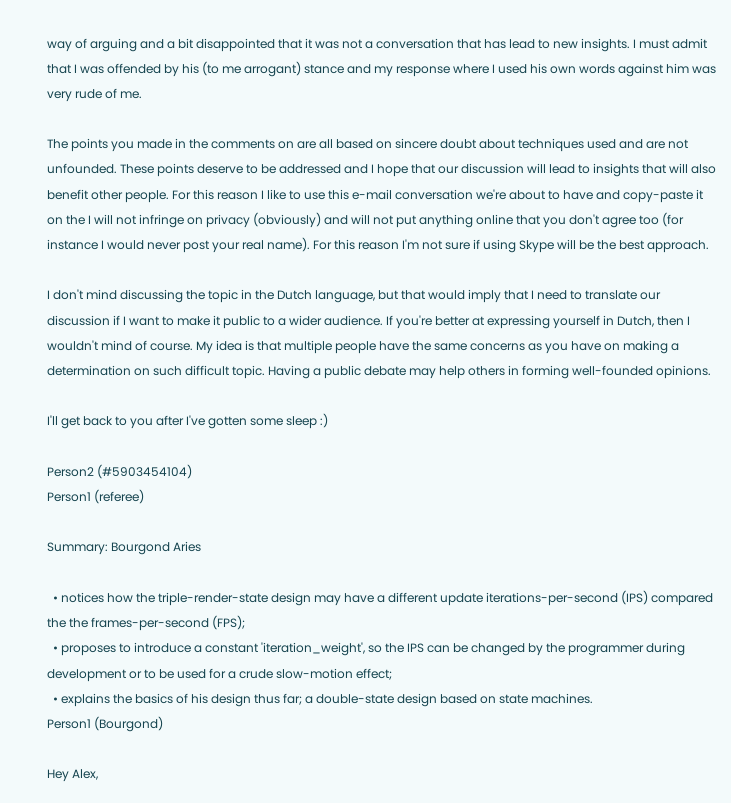way of arguing and a bit disappointed that it was not a conversation that has lead to new insights. I must admit that I was offended by his (to me arrogant) stance and my response where I used his own words against him was very rude of me.

The points you made in the comments on are all based on sincere doubt about techniques used and are not unfounded. These points deserve to be addressed and I hope that our discussion will lead to insights that will also benefit other people. For this reason I like to use this e-mail conversation we're about to have and copy-paste it on the I will not infringe on privacy (obviously) and will not put anything online that you don't agree too (for instance I would never post your real name). For this reason I'm not sure if using Skype will be the best approach.

I don't mind discussing the topic in the Dutch language, but that would imply that I need to translate our discussion if I want to make it public to a wider audience. If you're better at expressing yourself in Dutch, then I wouldn't mind of course. My idea is that multiple people have the same concerns as you have on making a determination on such difficult topic. Having a public debate may help others in forming well-founded opinions.

I'll get back to you after I've gotten some sleep :)

Person2 (#5903454104)
Person1 (referee)

Summary: Bourgond Aries

  • notices how the triple-render-state design may have a different update iterations-per-second (IPS) compared the the frames-per-second (FPS);
  • proposes to introduce a constant 'iteration_weight', so the IPS can be changed by the programmer during development or to be used for a crude slow-motion effect;
  • explains the basics of his design thus far; a double-state design based on state machines.
Person1 (Bourgond)

Hey Alex,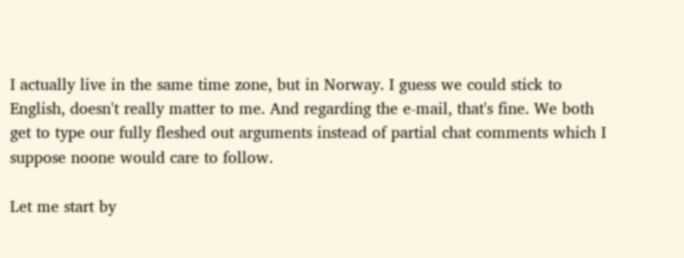I actually live in the same time zone, but in Norway. I guess we could stick to English, doesn't really matter to me. And regarding the e-mail, that's fine. We both get to type our fully fleshed out arguments instead of partial chat comments which I suppose noone would care to follow.

Let me start by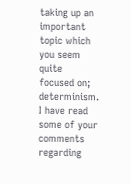taking up an important topic which you seem quite focused on; determinism. I have read some of your comments regarding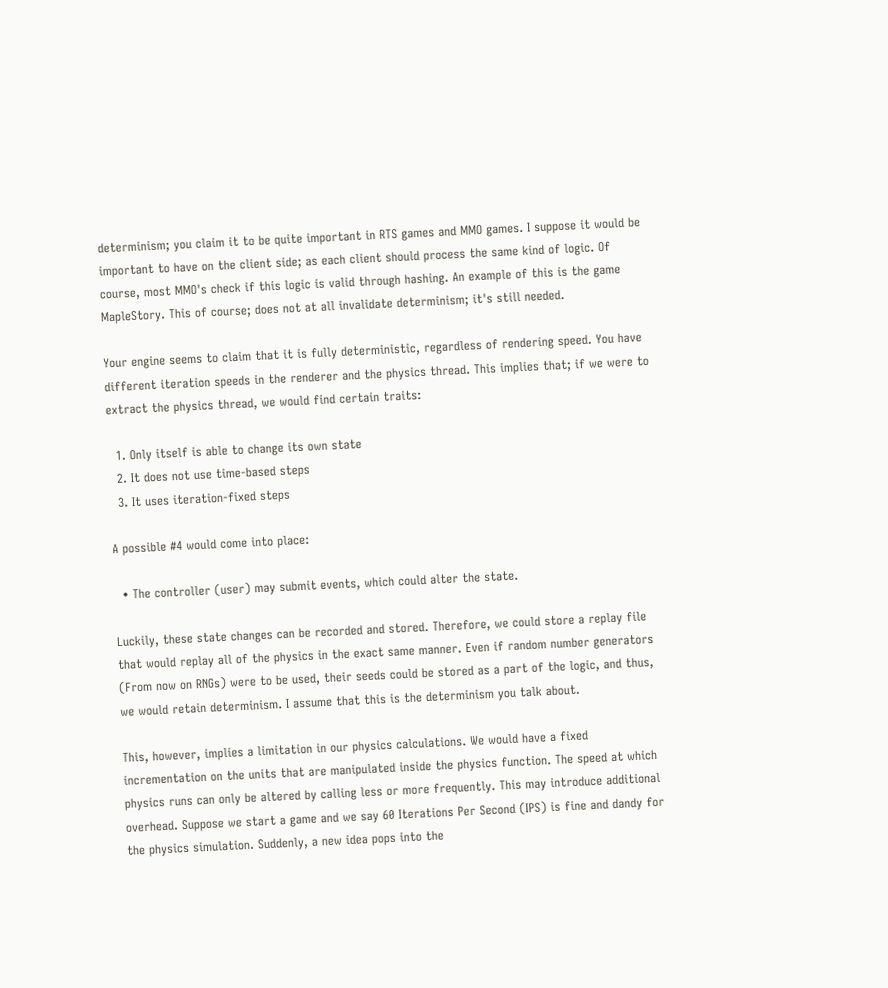determinism; you claim it to be quite important in RTS games and MMO games. I suppose it would be important to have on the client side; as each client should process the same kind of logic. Of course, most MMO's check if this logic is valid through hashing. An example of this is the game MapleStory. This of course; does not at all invalidate determinism; it's still needed.

Your engine seems to claim that it is fully deterministic, regardless of rendering speed. You have different iteration speeds in the renderer and the physics thread. This implies that; if we were to extract the physics thread, we would find certain traits:

  1. Only itself is able to change its own state
  2. It does not use time-based steps
  3. It uses iteration-fixed steps

A possible #4 would come into place:

  • The controller (user) may submit events, which could alter the state.

Luckily, these state changes can be recorded and stored. Therefore, we could store a replay file that would replay all of the physics in the exact same manner. Even if random number generators (From now on RNGs) were to be used, their seeds could be stored as a part of the logic, and thus, we would retain determinism. I assume that this is the determinism you talk about.

This, however, implies a limitation in our physics calculations. We would have a fixed incrementation on the units that are manipulated inside the physics function. The speed at which physics runs can only be altered by calling less or more frequently. This may introduce additional overhead. Suppose we start a game and we say 60 Iterations Per Second (IPS) is fine and dandy for the physics simulation. Suddenly, a new idea pops into the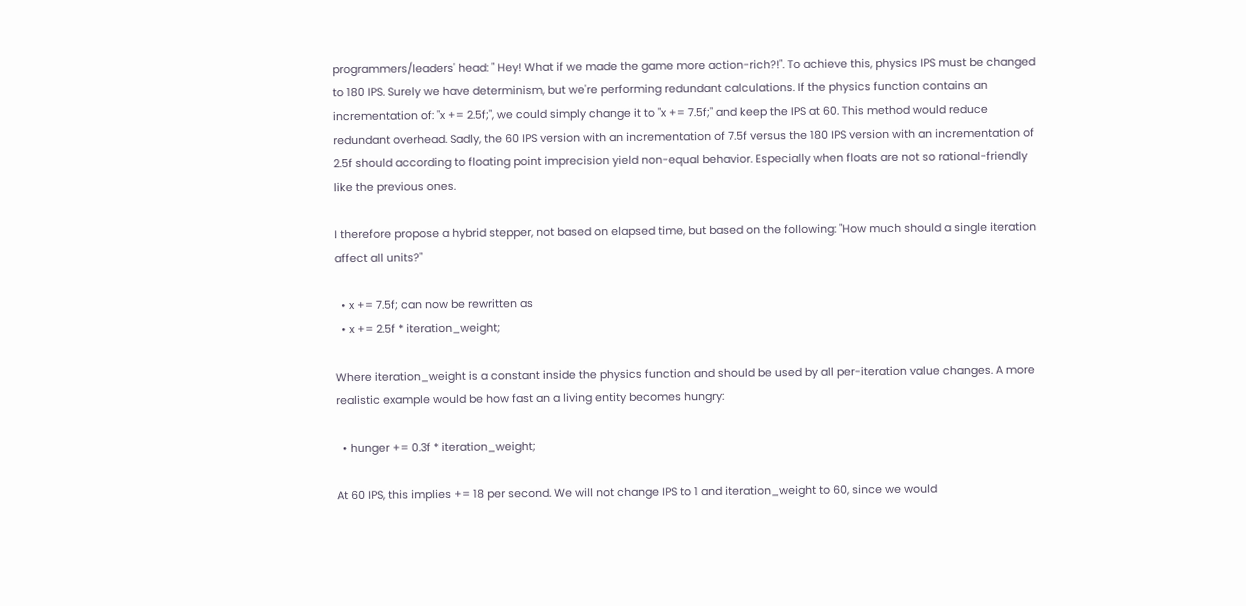programmers/leaders' head: " Hey! What if we made the game more action-rich?!". To achieve this, physics IPS must be changed to 180 IPS. Surely we have determinism, but we're performing redundant calculations. If the physics function contains an incrementation of: "x += 2.5f;", we could simply change it to "x += 7.5f;" and keep the IPS at 60. This method would reduce redundant overhead. Sadly, the 60 IPS version with an incrementation of 7.5f versus the 180 IPS version with an incrementation of 2.5f should according to floating point imprecision yield non-equal behavior. Especially when floats are not so rational-friendly like the previous ones.

I therefore propose a hybrid stepper, not based on elapsed time, but based on the following: "How much should a single iteration affect all units?"

  • x += 7.5f; can now be rewritten as
  • x += 2.5f * iteration_weight;

Where iteration_weight is a constant inside the physics function and should be used by all per-iteration value changes. A more realistic example would be how fast an a living entity becomes hungry:

  • hunger += 0.3f * iteration_weight;

At 60 IPS, this implies += 18 per second. We will not change IPS to 1 and iteration_weight to 60, since we would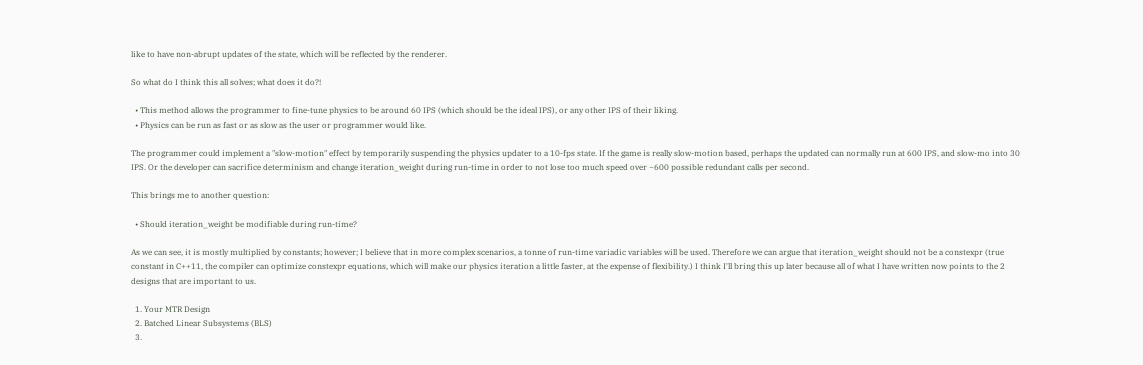like to have non-abrupt updates of the state, which will be reflected by the renderer.

So what do I think this all solves; what does it do?!

  • This method allows the programmer to fine-tune physics to be around 60 IPS (which should be the ideal IPS), or any other IPS of their liking.
  • Physics can be run as fast or as slow as the user or programmer would like.

The programmer could implement a "slow-motion" effect by temporarily suspending the physics updater to a 10-fps state. If the game is really slow-motion based, perhaps the updated can normally run at 600 IPS, and slow-mo into 30 IPS. Or the developer can sacrifice determinism and change iteration_weight during run-time in order to not lose too much speed over ~600 possible redundant calls per second.

This brings me to another question:

  • Should iteration_weight be modifiable during run-time?

As we can see, it is mostly multiplied by constants; however; I believe that in more complex scenarios, a tonne of run-time variadic variables will be used. Therefore we can argue that iteration_weight should not be a constexpr (true constant in C++11, the compiler can optimize constexpr equations, which will make our physics iteration a little faster, at the expense of flexibility.) I think I'll bring this up later because all of what I have written now points to the 2 designs that are important to us.

  1. Your MTR Design
  2. Batched Linear Subsystems (BLS)
  3.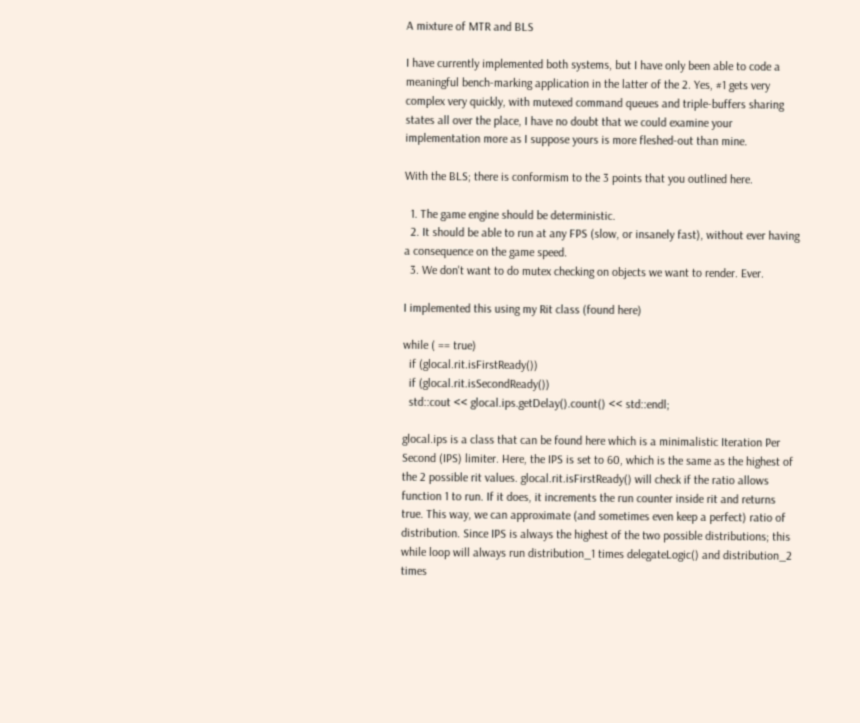A mixture of MTR and BLS

I have currently implemented both systems, but I have only been able to code a meaningful bench-marking application in the latter of the 2. Yes, #1 gets very complex very quickly, with mutexed command queues and triple-buffers sharing states all over the place, I have no doubt that we could examine your implementation more as I suppose yours is more fleshed-out than mine.

With the BLS; there is conformism to the 3 points that you outlined here.

  1. The game engine should be deterministic.
  2. It should be able to run at any FPS (slow, or insanely fast), without ever having a consequence on the game speed.
  3. We don't want to do mutex checking on objects we want to render. Ever.

I implemented this using my Rit class (found here)

while ( == true)
  if (glocal.rit.isFirstReady())
  if (glocal.rit.isSecondReady())
  std::cout << glocal.ips.getDelay().count() << std::endl;

glocal.ips is a class that can be found here which is a minimalistic Iteration Per Second (IPS) limiter. Here, the IPS is set to 60, which is the same as the highest of the 2 possible rit values. glocal.rit.isFirstReady() will check if the ratio allows function 1 to run. If it does, it increments the run counter inside rit and returns true. This way, we can approximate (and sometimes even keep a perfect) ratio of distribution. Since IPS is always the highest of the two possible distributions; this while loop will always run distribution_1 times delegateLogic() and distribution_2 times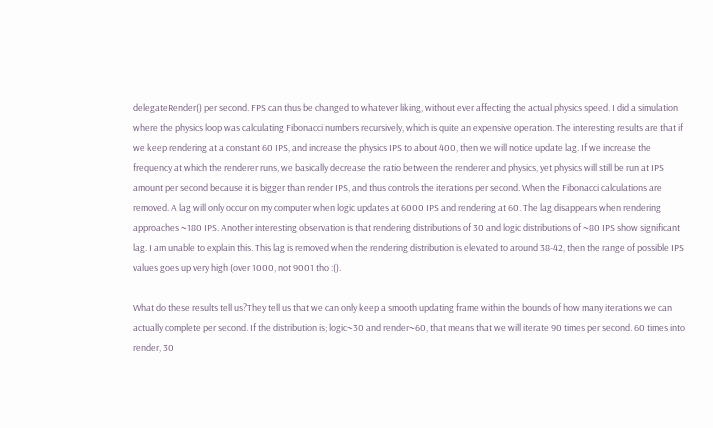delegateRender() per second. FPS can thus be changed to whatever liking, without ever affecting the actual physics speed. I did a simulation where the physics loop was calculating Fibonacci numbers recursively, which is quite an expensive operation. The interesting results are that if we keep rendering at a constant 60 IPS, and increase the physics IPS to about 400, then we will notice update lag. If we increase the frequency at which the renderer runs, we basically decrease the ratio between the renderer and physics, yet physics will still be run at IPS amount per second because it is bigger than render IPS, and thus controls the iterations per second. When the Fibonacci calculations are removed. A lag will only occur on my computer when logic updates at 6000 IPS and rendering at 60. The lag disappears when rendering approaches ~180 IPS. Another interesting observation is that rendering distributions of 30 and logic distributions of ~80 IPS show significant lag. I am unable to explain this. This lag is removed when the rendering distribution is elevated to around 38-42, then the range of possible IPS values goes up very high (over 1000, not 9001 tho :().

What do these results tell us?They tell us that we can only keep a smooth updating frame within the bounds of how many iterations we can actually complete per second. If the distribution is; logic~30 and render~60, that means that we will iterate 90 times per second. 60 times into render, 30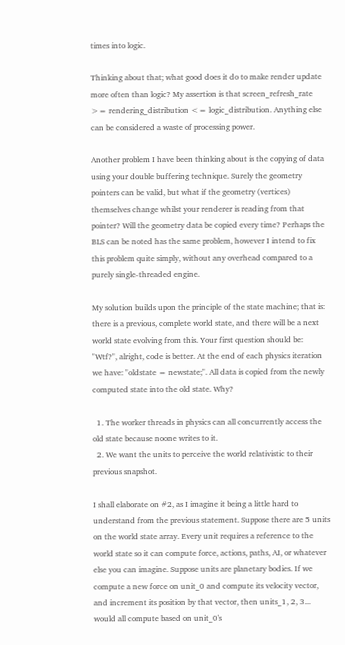times into logic.

Thinking about that; what good does it do to make render update more often than logic? My assertion is that screen_refresh_rate >= rendering_distribution <= logic_distribution. Anything else can be considered a waste of processing power.

Another problem I have been thinking about is the copying of data using your double buffering technique. Surely the geometry pointers can be valid, but what if the geometry (vertices) themselves change whilst your renderer is reading from that pointer? Will the geometry data be copied every time? Perhaps the BLS can be noted has the same problem, however I intend to fix this problem quite simply, without any overhead compared to a purely single-threaded engine.

My solution builds upon the principle of the state machine; that is: there is a previous, complete world state, and there will be a next world state evolving from this. Your first question should be: "Wtf?", alright, code is better. At the end of each physics iteration we have: "oldstate = newstate;". All data is copied from the newly computed state into the old state. Why?

  1. The worker threads in physics can all concurrently access the old state because noone writes to it.
  2. We want the units to perceive the world relativistic to their previous snapshot.

I shall elaborate on #2, as I imagine it being a little hard to understand from the previous statement. Suppose there are 5 units on the world state array. Every unit requires a reference to the world state so it can compute force, actions, paths, AI, or whatever else you can imagine. Suppose units are planetary bodies. If we compute a new force on unit_0 and compute its velocity vector, and increment its position by that vector, then units_1, 2, 3... would all compute based on unit_0's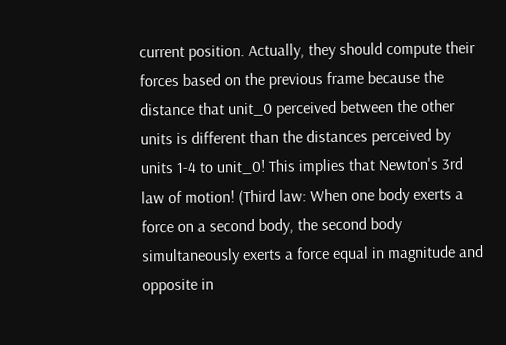current position. Actually, they should compute their forces based on the previous frame because the distance that unit_0 perceived between the other units is different than the distances perceived by units 1-4 to unit_0! This implies that Newton's 3rd law of motion! (Third law: When one body exerts a force on a second body, the second body simultaneously exerts a force equal in magnitude and opposite in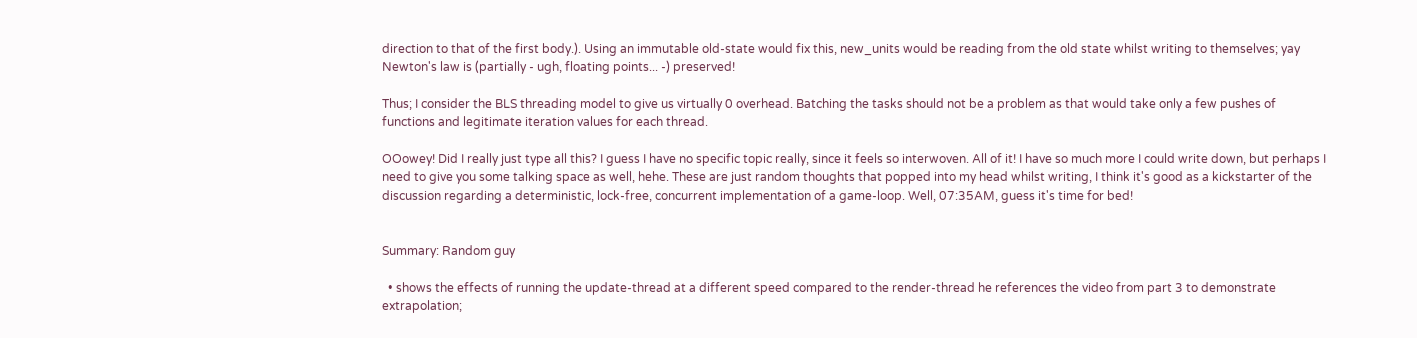direction to that of the first body.). Using an immutable old-state would fix this, new_units would be reading from the old state whilst writing to themselves; yay Newton's law is (partially - ugh, floating points... -) preserved!

Thus; I consider the BLS threading model to give us virtually 0 overhead. Batching the tasks should not be a problem as that would take only a few pushes of functions and legitimate iteration values for each thread.

OOowey! Did I really just type all this? I guess I have no specific topic really, since it feels so interwoven. All of it! I have so much more I could write down, but perhaps I need to give you some talking space as well, hehe. These are just random thoughts that popped into my head whilst writing, I think it's good as a kickstarter of the discussion regarding a deterministic, lock-free, concurrent implementation of a game-loop. Well, 07:35AM, guess it's time for bed!


Summary: Random guy

  • shows the effects of running the update-thread at a different speed compared to the render-thread he references the video from part 3 to demonstrate extrapolation;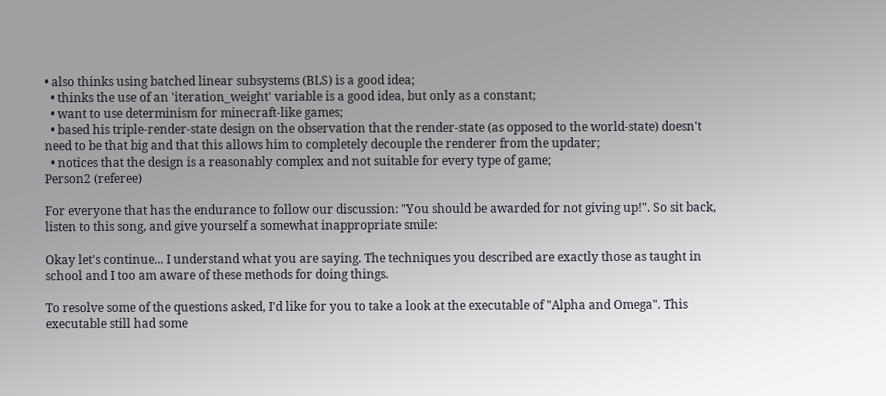• also thinks using batched linear subsystems (BLS) is a good idea;
  • thinks the use of an 'iteration_weight' variable is a good idea, but only as a constant;
  • want to use determinism for minecraft-like games;
  • based his triple-render-state design on the observation that the render-state (as opposed to the world-state) doesn't need to be that big and that this allows him to completely decouple the renderer from the updater;
  • notices that the design is a reasonably complex and not suitable for every type of game;
Person2 (referee)

For everyone that has the endurance to follow our discussion: "You should be awarded for not giving up!". So sit back, listen to this song, and give yourself a somewhat inappropriate smile:

Okay let's continue... I understand what you are saying. The techniques you described are exactly those as taught in school and I too am aware of these methods for doing things.

To resolve some of the questions asked, I'd like for you to take a look at the executable of "Alpha and Omega". This executable still had some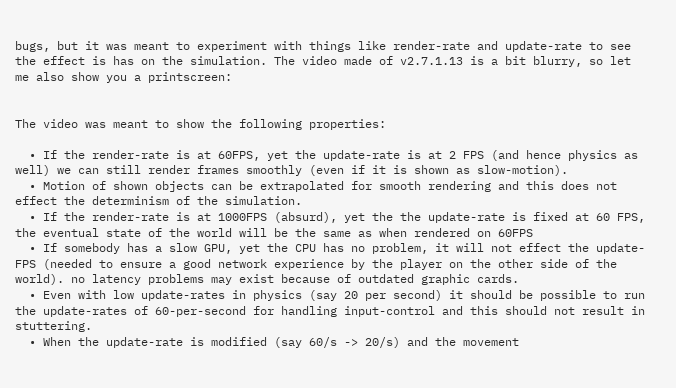bugs, but it was meant to experiment with things like render-rate and update-rate to see the effect is has on the simulation. The video made of v2.7.1.13 is a bit blurry, so let me also show you a printscreen:


The video was meant to show the following properties:

  • If the render-rate is at 60FPS, yet the update-rate is at 2 FPS (and hence physics as well) we can still render frames smoothly (even if it is shown as slow-motion).
  • Motion of shown objects can be extrapolated for smooth rendering and this does not effect the determinism of the simulation.
  • If the render-rate is at 1000FPS (absurd), yet the the update-rate is fixed at 60 FPS, the eventual state of the world will be the same as when rendered on 60FPS
  • If somebody has a slow GPU, yet the CPU has no problem, it will not effect the update-FPS (needed to ensure a good network experience by the player on the other side of the world). no latency problems may exist because of outdated graphic cards.
  • Even with low update-rates in physics (say 20 per second) it should be possible to run the update-rates of 60-per-second for handling input-control and this should not result in stuttering.
  • When the update-rate is modified (say 60/s -> 20/s) and the movement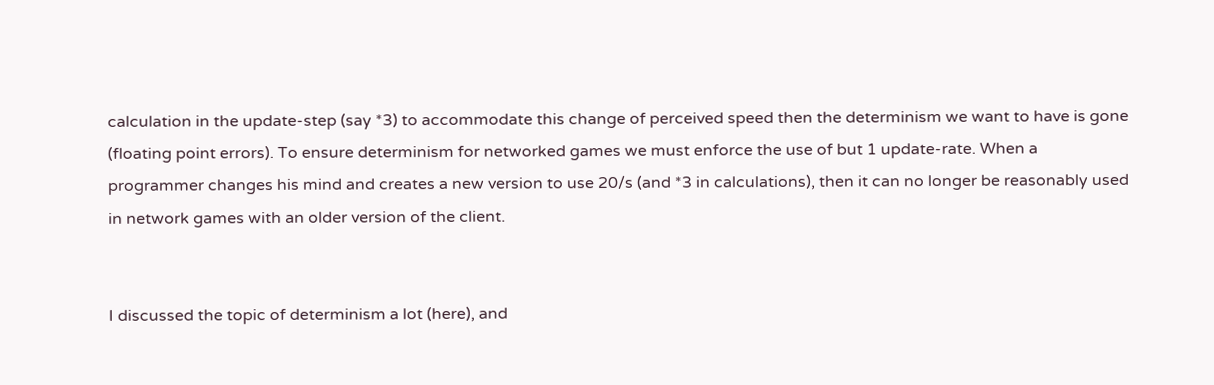calculation in the update-step (say *3) to accommodate this change of perceived speed then the determinism we want to have is gone (floating point errors). To ensure determinism for networked games we must enforce the use of but 1 update-rate. When a programmer changes his mind and creates a new version to use 20/s (and *3 in calculations), then it can no longer be reasonably used in network games with an older version of the client.


I discussed the topic of determinism a lot (here), and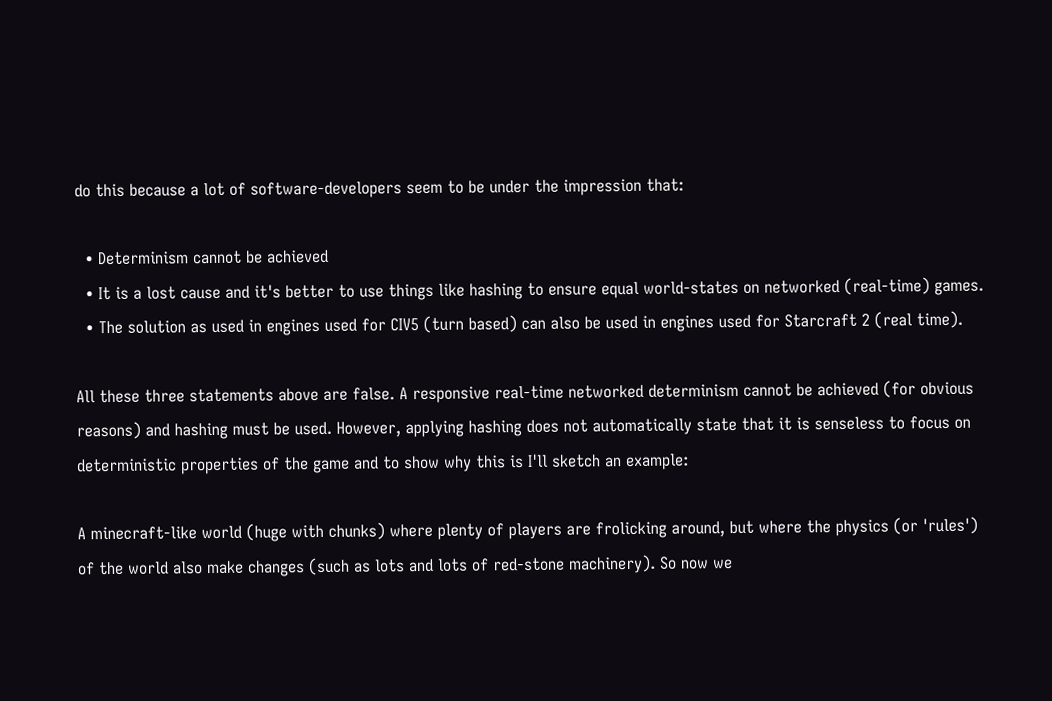do this because a lot of software-developers seem to be under the impression that:

  • Determinism cannot be achieved
  • It is a lost cause and it's better to use things like hashing to ensure equal world-states on networked (real-time) games.
  • The solution as used in engines used for CIV5 (turn based) can also be used in engines used for Starcraft 2 (real time).

All these three statements above are false. A responsive real-time networked determinism cannot be achieved (for obvious reasons) and hashing must be used. However, applying hashing does not automatically state that it is senseless to focus on deterministic properties of the game and to show why this is I'll sketch an example:

A minecraft-like world (huge with chunks) where plenty of players are frolicking around, but where the physics (or 'rules') of the world also make changes (such as lots and lots of red-stone machinery). So now we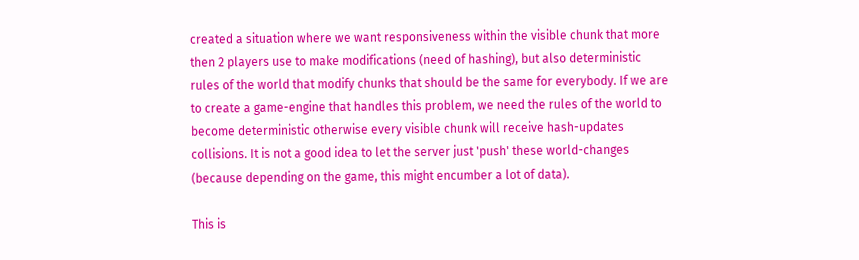created a situation where we want responsiveness within the visible chunk that more then 2 players use to make modifications (need of hashing), but also deterministic rules of the world that modify chunks that should be the same for everybody. If we are to create a game-engine that handles this problem, we need the rules of the world to become deterministic otherwise every visible chunk will receive hash-updates collisions. It is not a good idea to let the server just 'push' these world-changes (because depending on the game, this might encumber a lot of data).

This is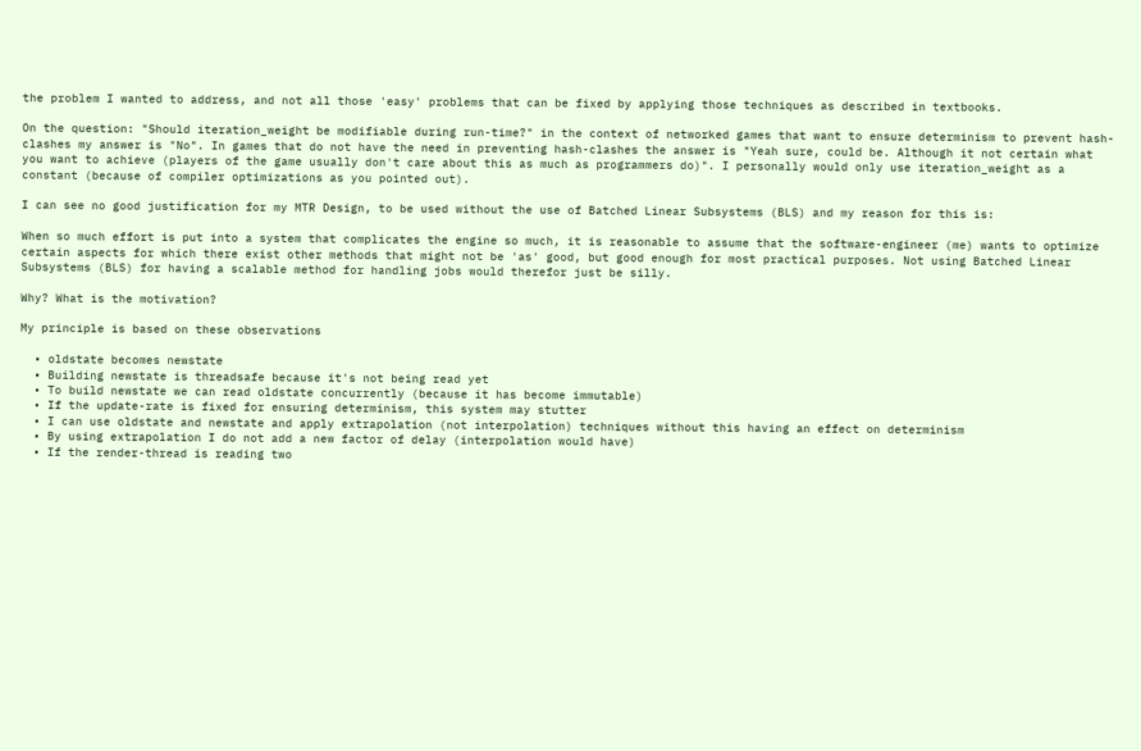the problem I wanted to address, and not all those 'easy' problems that can be fixed by applying those techniques as described in textbooks.

On the question: "Should iteration_weight be modifiable during run-time?" in the context of networked games that want to ensure determinism to prevent hash-clashes my answer is "No". In games that do not have the need in preventing hash-clashes the answer is "Yeah sure, could be. Although it not certain what you want to achieve (players of the game usually don't care about this as much as programmers do)". I personally would only use iteration_weight as a constant (because of compiler optimizations as you pointed out).

I can see no good justification for my MTR Design, to be used without the use of Batched Linear Subsystems (BLS) and my reason for this is:

When so much effort is put into a system that complicates the engine so much, it is reasonable to assume that the software-engineer (me) wants to optimize certain aspects for which there exist other methods that might not be 'as' good, but good enough for most practical purposes. Not using Batched Linear Subsystems (BLS) for having a scalable method for handling jobs would therefor just be silly.

Why? What is the motivation?

My principle is based on these observations

  • oldstate becomes newstate
  • Building newstate is threadsafe because it's not being read yet
  • To build newstate we can read oldstate concurrently (because it has become immutable)
  • If the update-rate is fixed for ensuring determinism, this system may stutter
  • I can use oldstate and newstate and apply extrapolation (not interpolation) techniques without this having an effect on determinism
  • By using extrapolation I do not add a new factor of delay (interpolation would have)
  • If the render-thread is reading two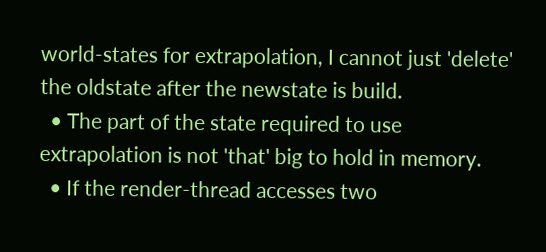world-states for extrapolation, I cannot just 'delete' the oldstate after the newstate is build.
  • The part of the state required to use extrapolation is not 'that' big to hold in memory.
  • If the render-thread accesses two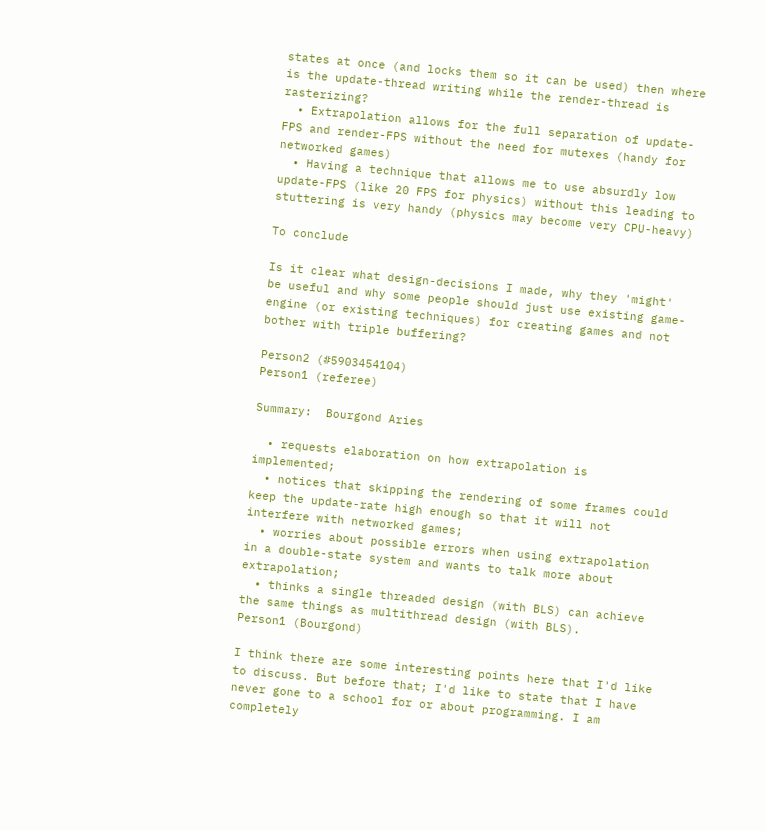states at once (and locks them so it can be used) then where is the update-thread writing while the render-thread is rasterizing?
  • Extrapolation allows for the full separation of update-FPS and render-FPS without the need for mutexes (handy for networked games)
  • Having a technique that allows me to use absurdly low update-FPS (like 20 FPS for physics) without this leading to stuttering is very handy (physics may become very CPU-heavy)

To conclude

Is it clear what design-decisions I made, why they 'might' be useful and why some people should just use existing game-engine (or existing techniques) for creating games and not bother with triple buffering?

Person2 (#5903454104)
Person1 (referee)

Summary:  Bourgond Aries

  • requests elaboration on how extrapolation is implemented;
  • notices that skipping the rendering of some frames could keep the update-rate high enough so that it will not interfere with networked games;
  • worries about possible errors when using extrapolation in a double-state system and wants to talk more about extrapolation;
  • thinks a single threaded design (with BLS) can achieve the same things as multithread design (with BLS).
Person1 (Bourgond)

I think there are some interesting points here that I'd like to discuss. But before that; I'd like to state that I have never gone to a school for or about programming. I am completely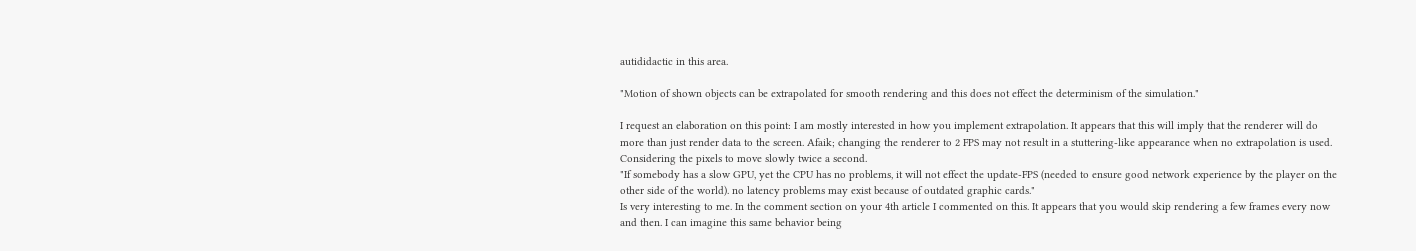autididactic in this area.

"Motion of shown objects can be extrapolated for smooth rendering and this does not effect the determinism of the simulation."

I request an elaboration on this point: I am mostly interested in how you implement extrapolation. It appears that this will imply that the renderer will do more than just render data to the screen. Afaik; changing the renderer to 2 FPS may not result in a stuttering-like appearance when no extrapolation is used. Considering the pixels to move slowly twice a second.
"If somebody has a slow GPU, yet the CPU has no problems, it will not effect the update-FPS (needed to ensure good network experience by the player on the other side of the world). no latency problems may exist because of outdated graphic cards."
Is very interesting to me. In the comment section on your 4th article I commented on this. It appears that you would skip rendering a few frames every now and then. I can imagine this same behavior being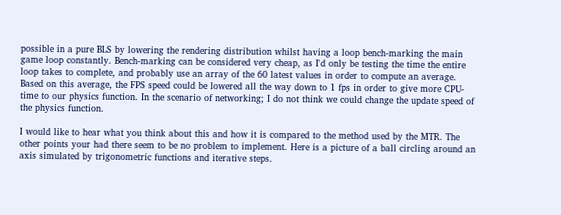possible in a pure BLS by lowering the rendering distribution whilst having a loop bench-marking the main game loop constantly. Bench-marking can be considered very cheap, as I'd only be testing the time the entire loop takes to complete, and probably use an array of the 60 latest values in order to compute an average. Based on this average, the FPS speed could be lowered all the way down to 1 fps in order to give more CPU-time to our physics function. In the scenario of networking; I do not think we could change the update speed of the physics function.

I would like to hear what you think about this and how it is compared to the method used by the MTR. The other points your had there seem to be no problem to implement. Here is a picture of a ball circling around an axis simulated by trigonometric functions and iterative steps.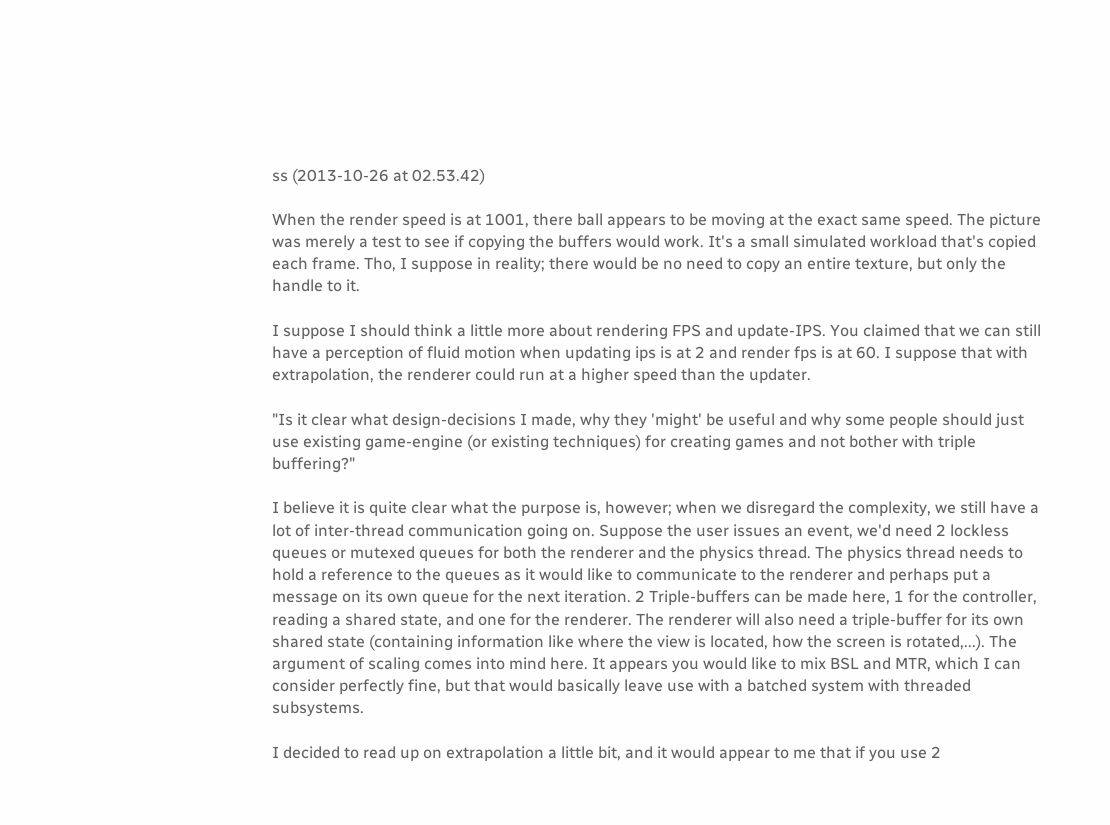ss (2013-10-26 at 02.53.42)

When the render speed is at 1001, there ball appears to be moving at the exact same speed. The picture was merely a test to see if copying the buffers would work. It's a small simulated workload that's copied each frame. Tho, I suppose in reality; there would be no need to copy an entire texture, but only the handle to it.

I suppose I should think a little more about rendering FPS and update-IPS. You claimed that we can still have a perception of fluid motion when updating ips is at 2 and render fps is at 60. I suppose that with extrapolation, the renderer could run at a higher speed than the updater.

"Is it clear what design-decisions I made, why they 'might' be useful and why some people should just use existing game-engine (or existing techniques) for creating games and not bother with triple buffering?"

I believe it is quite clear what the purpose is, however; when we disregard the complexity, we still have a lot of inter-thread communication going on. Suppose the user issues an event, we'd need 2 lockless queues or mutexed queues for both the renderer and the physics thread. The physics thread needs to hold a reference to the queues as it would like to communicate to the renderer and perhaps put a message on its own queue for the next iteration. 2 Triple-buffers can be made here, 1 for the controller, reading a shared state, and one for the renderer. The renderer will also need a triple-buffer for its own shared state (containing information like where the view is located, how the screen is rotated,...). The argument of scaling comes into mind here. It appears you would like to mix BSL and MTR, which I can consider perfectly fine, but that would basically leave use with a batched system with threaded subsystems.

I decided to read up on extrapolation a little bit, and it would appear to me that if you use 2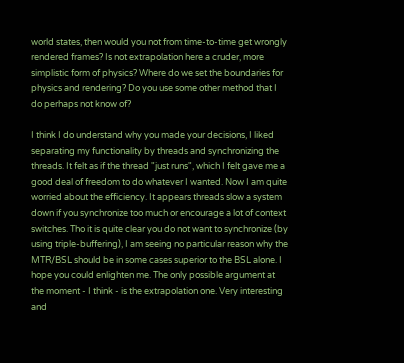world states, then would you not from time-to-time get wrongly rendered frames? Is not extrapolation here a cruder, more simplistic form of physics? Where do we set the boundaries for physics and rendering? Do you use some other method that I do perhaps not know of?

I think I do understand why you made your decisions, I liked separating my functionality by threads and synchronizing the threads. It felt as if the thread "just runs", which I felt gave me a good deal of freedom to do whatever I wanted. Now I am quite worried about the efficiency. It appears threads slow a system down if you synchronize too much or encourage a lot of context switches. Tho it is quite clear you do not want to synchronize (by using triple-buffering), I am seeing no particular reason why the MTR/BSL should be in some cases superior to the BSL alone. I hope you could enlighten me. The only possible argument at the moment - I think - is the extrapolation one. Very interesting and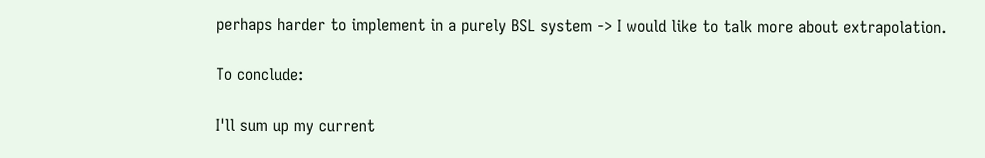perhaps harder to implement in a purely BSL system -> I would like to talk more about extrapolation.

To conclude:

I'll sum up my current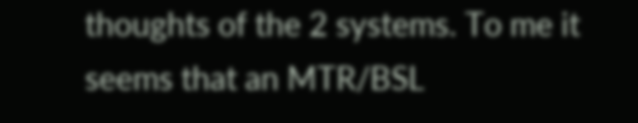thoughts of the 2 systems. To me it seems that an MTR/BSL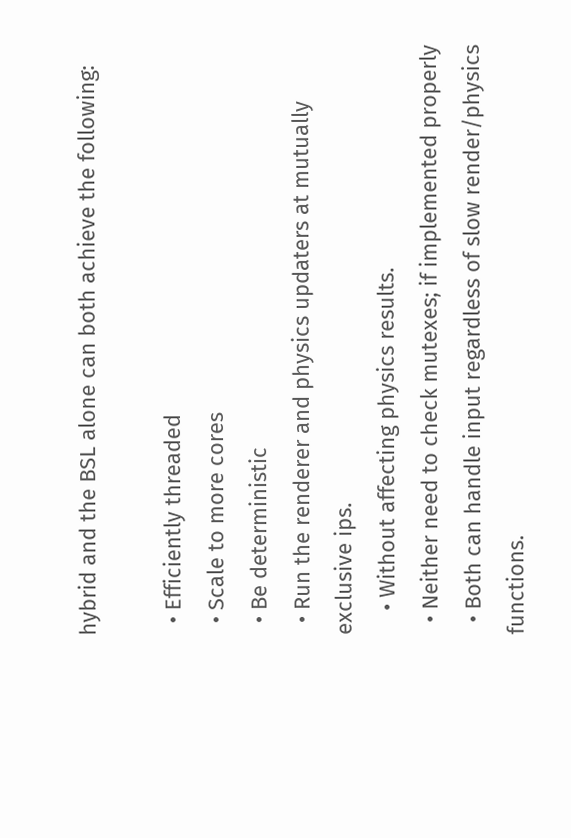hybrid and the BSL alone can both achieve the following:

  • Efficiently threaded
  • Scale to more cores
  • Be deterministic
  • Run the renderer and physics updaters at mutually exclusive ips.
    • Without affecting physics results.
  • Neither need to check mutexes; if implemented properly
  • Both can handle input regardless of slow render/physics functions.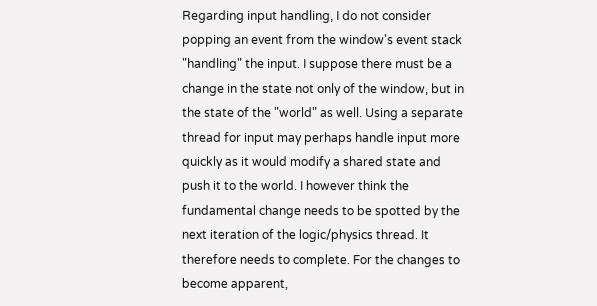Regarding input handling, I do not consider popping an event from the window's event stack "handling" the input. I suppose there must be a change in the state not only of the window, but in the state of the "world" as well. Using a separate thread for input may perhaps handle input more quickly as it would modify a shared state and push it to the world. I however think the fundamental change needs to be spotted by the next iteration of the logic/physics thread. It therefore needs to complete. For the changes to become apparent,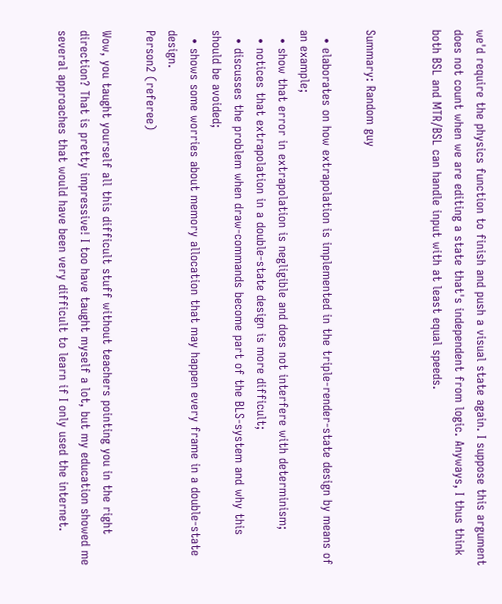we'd require the physics function to finish and push a visual state again. I suppose this argument does not count when we are editing a state that's independent from logic. Anyways, I thus think both BSL and MTR/BSL can handle input with at least equal speeds.


Summary: Random guy

  • elaborates on how extrapolation is implemented in the triple-render-state design by means of an example;
  • show that error in extrapolation is negligible and does not interfere with determinism;
  • notices that extrapolation in a double-state design is more difficult;
  • discusses the problem when draw-commands become part of the BLS-system and why this should be avoided;
  • shows some worries about memory allocation that may happen every frame in a double-state design.
Person2 (referee)

Wow, you taught yourself all this difficult stuff without teachers pointing you in the right direction? That is pretty impressive! I too have taught myself a lot, but my education showed me several approaches that would have been very difficult to learn if I only used the internet.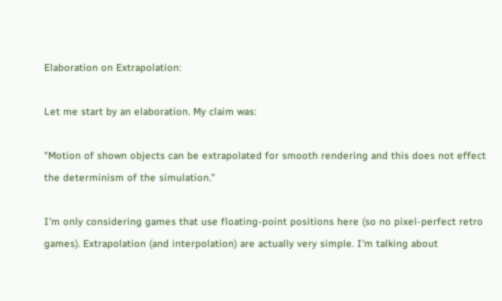Elaboration on Extrapolation:

Let me start by an elaboration. My claim was:

"Motion of shown objects can be extrapolated for smooth rendering and this does not effect the determinism of the simulation."

I'm only considering games that use floating-point positions here (so no pixel-perfect retro games). Extrapolation (and interpolation) are actually very simple. I'm talking about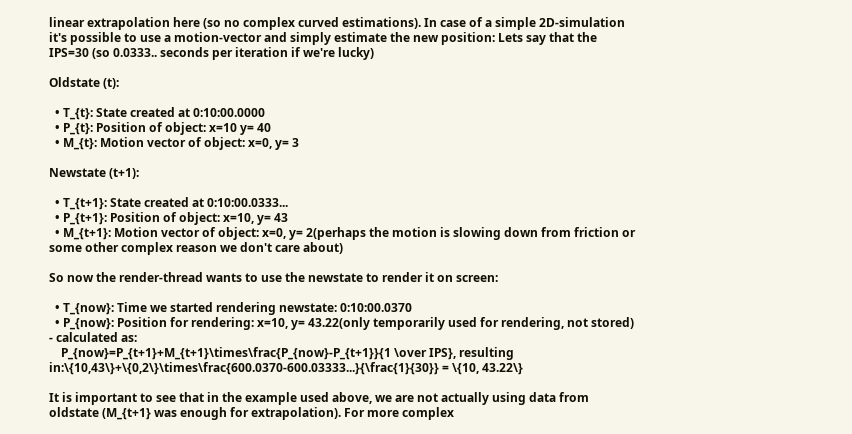linear extrapolation here (so no complex curved estimations). In case of a simple 2D-simulation it's possible to use a motion-vector and simply estimate the new position: Lets say that the IPS=30 (so 0.0333.. seconds per iteration if we're lucky)

Oldstate (t):

  • T_{t}: State created at 0:10:00.0000
  • P_{t}: Position of object: x=10 y= 40
  • M_{t}: Motion vector of object: x=0, y= 3

Newstate (t+1):

  • T_{t+1}: State created at 0:10:00.0333...
  • P_{t+1}: Position of object: x=10, y= 43
  • M_{t+1}: Motion vector of object: x=0, y= 2(perhaps the motion is slowing down from friction or some other complex reason we don't care about)

So now the render-thread wants to use the newstate to render it on screen:

  • T_{now}: Time we started rendering newstate: 0:10:00.0370
  • P_{now}: Position for rendering: x=10, y= 43.22(only temporarily used for rendering, not stored) - calculated as:
    P_{now}=P_{t+1}+M_{t+1}\times\frac{P_{now}-P_{t+1}}{1 \over IPS}, resulting in:\{10,43\}+\{0,2\}\times\frac{600.0370-600.03333...}{\frac{1}{30}} = \{10, 43.22\}

It is important to see that in the example used above, we are not actually using data from oldstate (M_{t+1} was enough for extrapolation). For more complex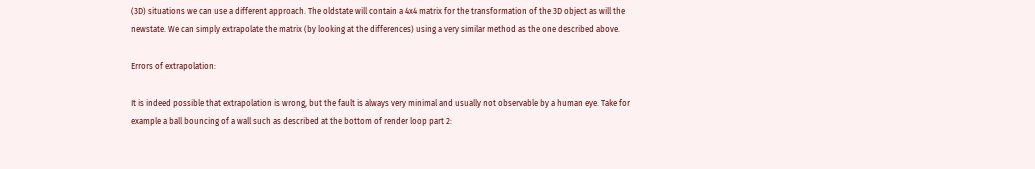(3D) situations we can use a different approach. The oldstate will contain a 4x4 matrix for the transformation of the 3D object as will the newstate. We can simply extrapolate the matrix (by looking at the differences) using a very similar method as the one described above.

Errors of extrapolation:

It is indeed possible that extrapolation is wrong, but the fault is always very minimal and usually not observable by a human eye. Take for example a ball bouncing of a wall such as described at the bottom of render loop part 2: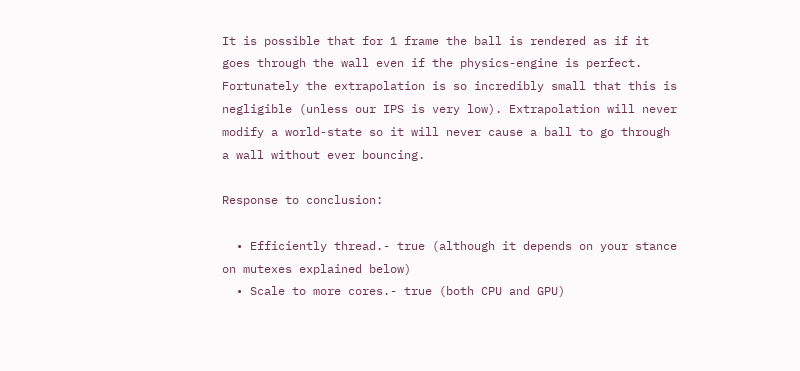It is possible that for 1 frame the ball is rendered as if it goes through the wall even if the physics-engine is perfect. Fortunately the extrapolation is so incredibly small that this is negligible (unless our IPS is very low). Extrapolation will never modify a world-state so it will never cause a ball to go through a wall without ever bouncing.

Response to conclusion:

  • Efficiently thread.- true (although it depends on your stance on mutexes explained below)
  • Scale to more cores.- true (both CPU and GPU)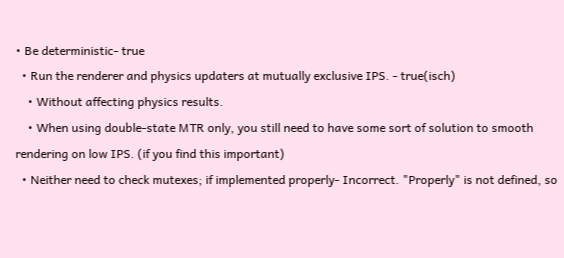• Be deterministic- true
  • Run the renderer and physics updaters at mutually exclusive IPS. - true(isch)
    • Without affecting physics results.
    • When using double-state MTR only, you still need to have some sort of solution to smooth rendering on low IPS. (if you find this important)
  • Neither need to check mutexes; if implemented properly- Incorrect. "Properly" is not defined, so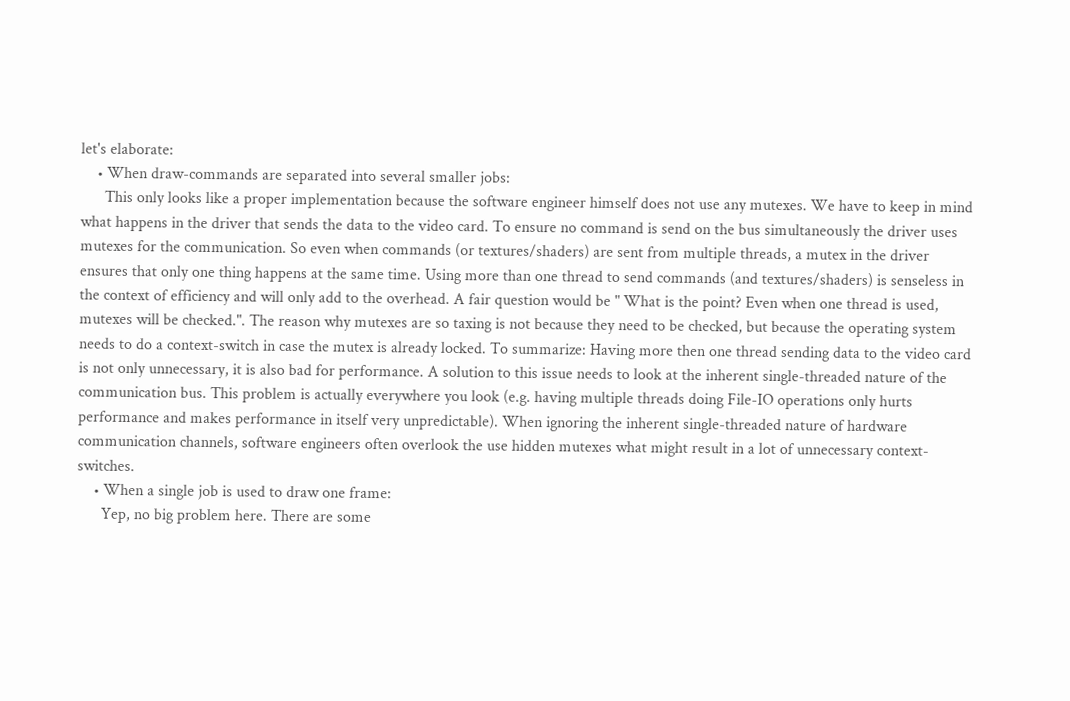let's elaborate:
    • When draw-commands are separated into several smaller jobs:
      This only looks like a proper implementation because the software engineer himself does not use any mutexes. We have to keep in mind what happens in the driver that sends the data to the video card. To ensure no command is send on the bus simultaneously the driver uses mutexes for the communication. So even when commands (or textures/shaders) are sent from multiple threads, a mutex in the driver ensures that only one thing happens at the same time. Using more than one thread to send commands (and textures/shaders) is senseless in the context of efficiency and will only add to the overhead. A fair question would be " What is the point? Even when one thread is used, mutexes will be checked.". The reason why mutexes are so taxing is not because they need to be checked, but because the operating system needs to do a context-switch in case the mutex is already locked. To summarize: Having more then one thread sending data to the video card is not only unnecessary, it is also bad for performance. A solution to this issue needs to look at the inherent single-threaded nature of the communication bus. This problem is actually everywhere you look (e.g. having multiple threads doing File-IO operations only hurts performance and makes performance in itself very unpredictable). When ignoring the inherent single-threaded nature of hardware communication channels, software engineers often overlook the use hidden mutexes what might result in a lot of unnecessary context-switches.
    • When a single job is used to draw one frame:
      Yep, no big problem here. There are some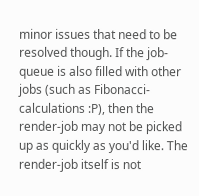minor issues that need to be resolved though. If the job-queue is also filled with other jobs (such as Fibonacci-calculations :P), then the render-job may not be picked up as quickly as you'd like. The render-job itself is not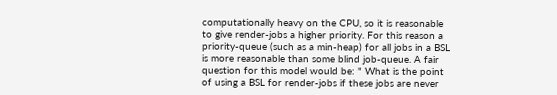computationally heavy on the CPU, so it is reasonable to give render-jobs a higher priority. For this reason a priority-queue (such as a min-heap) for all jobs in a BSL is more reasonable than some blind job-queue. A fair question for this model would be: " What is the point of using a BSL for render-jobs if these jobs are never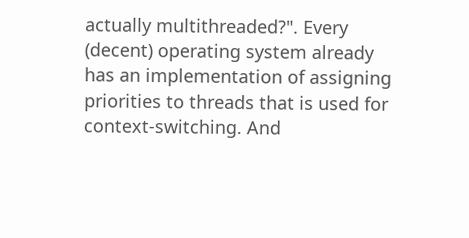actually multithreaded?". Every (decent) operating system already has an implementation of assigning priorities to threads that is used for context-switching. And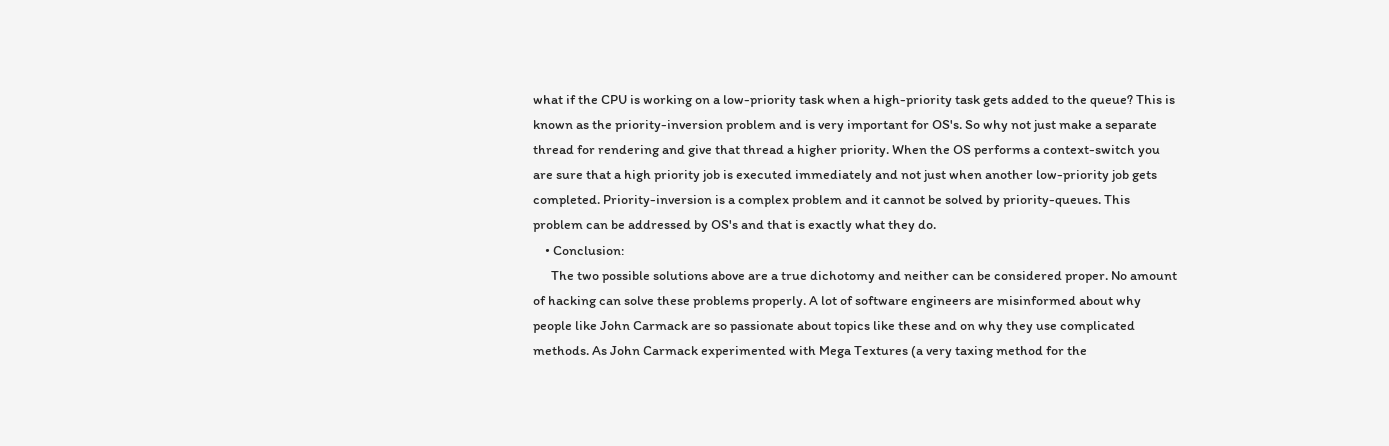what if the CPU is working on a low-priority task when a high-priority task gets added to the queue? This is known as the priority-inversion problem and is very important for OS's. So why not just make a separate thread for rendering and give that thread a higher priority. When the OS performs a context-switch you are sure that a high priority job is executed immediately and not just when another low-priority job gets completed. Priority-inversion is a complex problem and it cannot be solved by priority-queues. This problem can be addressed by OS's and that is exactly what they do.
    • Conclusion:
      The two possible solutions above are a true dichotomy and neither can be considered proper. No amount of hacking can solve these problems properly. A lot of software engineers are misinformed about why people like John Carmack are so passionate about topics like these and on why they use complicated methods. As John Carmack experimented with Mega Textures (a very taxing method for the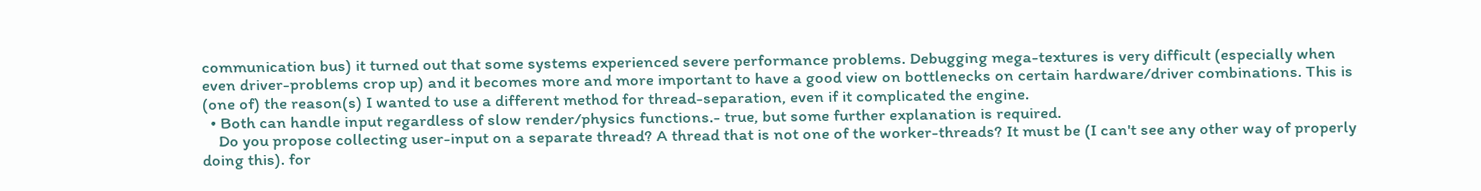communication bus) it turned out that some systems experienced severe performance problems. Debugging mega-textures is very difficult (especially when even driver-problems crop up) and it becomes more and more important to have a good view on bottlenecks on certain hardware/driver combinations. This is (one of) the reason(s) I wanted to use a different method for thread-separation, even if it complicated the engine.
  • Both can handle input regardless of slow render/physics functions.- true, but some further explanation is required.
    Do you propose collecting user-input on a separate thread? A thread that is not one of the worker-threads? It must be (I can't see any other way of properly doing this). for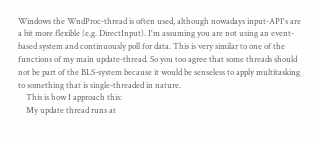Windows the WndProc-thread is often used, although nowadays input-API's are a bit more flexible (e.g. DirectInput). I'm assuming you are not using an event-based system and continuously poll for data. This is very similar to one of the functions of my main update-thread. So you too agree that some threads should not be part of the BLS-system because it would be senseless to apply multitasking to something that is single-threaded in nature.
    This is how I approach this:
    My update thread runs at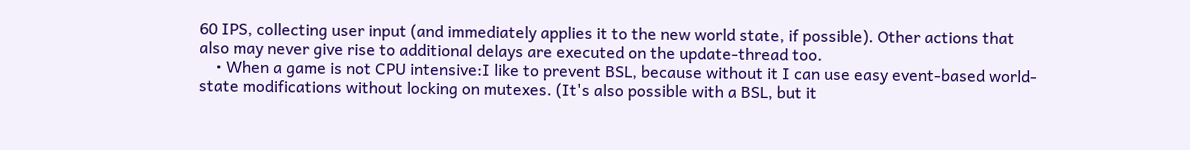60 IPS, collecting user input (and immediately applies it to the new world state, if possible). Other actions that also may never give rise to additional delays are executed on the update-thread too.
    • When a game is not CPU intensive:I like to prevent BSL, because without it I can use easy event-based world-state modifications without locking on mutexes. (It's also possible with a BSL, but it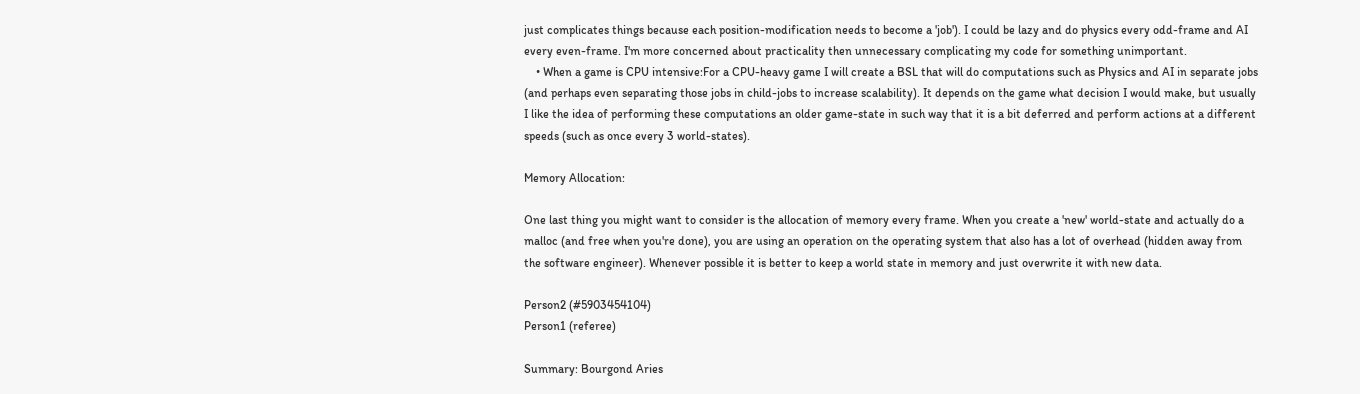just complicates things because each position-modification needs to become a 'job'). I could be lazy and do physics every odd-frame and AI every even-frame. I'm more concerned about practicality then unnecessary complicating my code for something unimportant.
    • When a game is CPU intensive:For a CPU-heavy game I will create a BSL that will do computations such as Physics and AI in separate jobs (and perhaps even separating those jobs in child-jobs to increase scalability). It depends on the game what decision I would make, but usually I like the idea of performing these computations an older game-state in such way that it is a bit deferred and perform actions at a different speeds (such as once every 3 world-states).

Memory Allocation:

One last thing you might want to consider is the allocation of memory every frame. When you create a 'new' world-state and actually do a malloc (and free when you're done), you are using an operation on the operating system that also has a lot of overhead (hidden away from the software engineer). Whenever possible it is better to keep a world state in memory and just overwrite it with new data.

Person2 (#5903454104)
Person1 (referee)

Summary: Bourgond Aries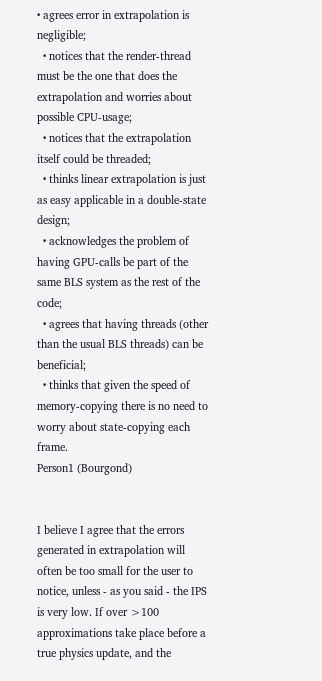• agrees error in extrapolation is negligible;
  • notices that the render-thread must be the one that does the extrapolation and worries about possible CPU-usage;
  • notices that the extrapolation itself could be threaded;
  • thinks linear extrapolation is just as easy applicable in a double-state design;
  • acknowledges the problem of having GPU-calls be part of the same BLS system as the rest of the code;
  • agrees that having threads (other than the usual BLS threads) can be beneficial;
  • thinks that given the speed of memory-copying there is no need to worry about state-copying each frame.
Person1 (Bourgond)


I believe I agree that the errors generated in extrapolation will often be too small for the user to notice, unless - as you said - the IPS is very low. If over >100 approximations take place before a true physics update, and the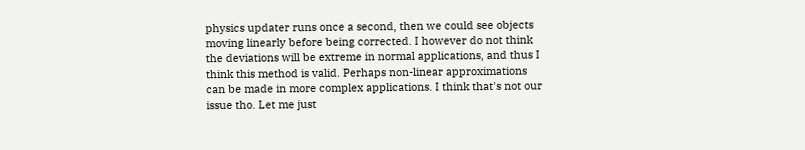physics updater runs once a second, then we could see objects moving linearly before being corrected. I however do not think the deviations will be extreme in normal applications, and thus I think this method is valid. Perhaps non-linear approximations can be made in more complex applications. I think that's not our issue tho. Let me just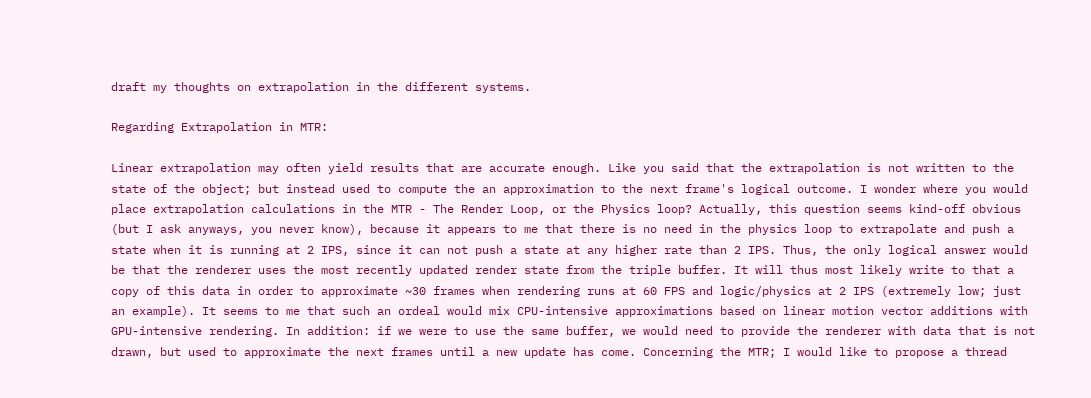draft my thoughts on extrapolation in the different systems.

Regarding Extrapolation in MTR:

Linear extrapolation may often yield results that are accurate enough. Like you said that the extrapolation is not written to the state of the object; but instead used to compute the an approximation to the next frame's logical outcome. I wonder where you would place extrapolation calculations in the MTR - The Render Loop, or the Physics loop? Actually, this question seems kind-off obvious (but I ask anyways, you never know), because it appears to me that there is no need in the physics loop to extrapolate and push a state when it is running at 2 IPS, since it can not push a state at any higher rate than 2 IPS. Thus, the only logical answer would be that the renderer uses the most recently updated render state from the triple buffer. It will thus most likely write to that a copy of this data in order to approximate ~30 frames when rendering runs at 60 FPS and logic/physics at 2 IPS (extremely low; just an example). It seems to me that such an ordeal would mix CPU-intensive approximations based on linear motion vector additions with GPU-intensive rendering. In addition: if we were to use the same buffer, we would need to provide the renderer with data that is not drawn, but used to approximate the next frames until a new update has come. Concerning the MTR; I would like to propose a thread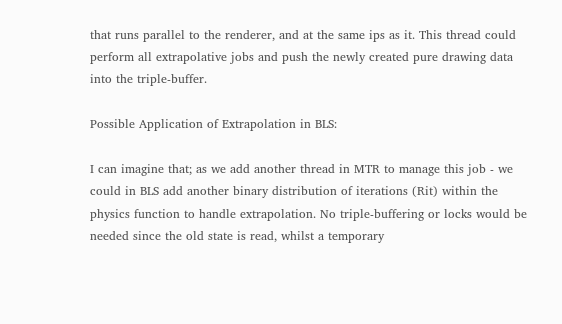that runs parallel to the renderer, and at the same ips as it. This thread could perform all extrapolative jobs and push the newly created pure drawing data into the triple-buffer.

Possible Application of Extrapolation in BLS:

I can imagine that; as we add another thread in MTR to manage this job - we could in BLS add another binary distribution of iterations (Rit) within the physics function to handle extrapolation. No triple-buffering or locks would be needed since the old state is read, whilst a temporary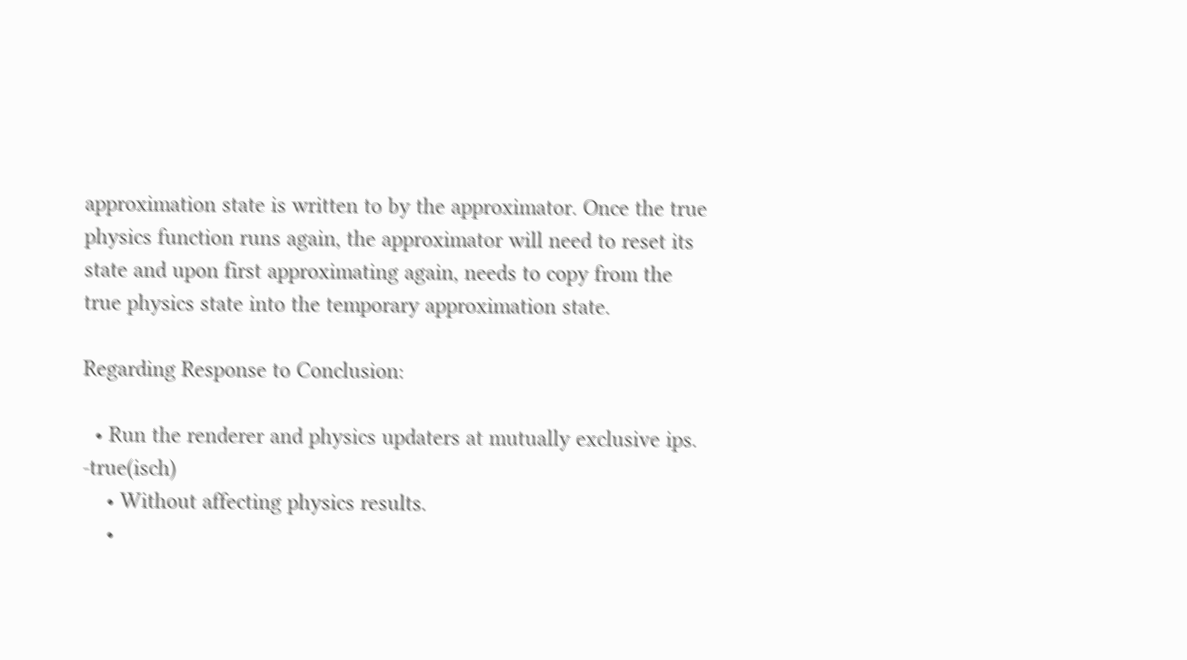approximation state is written to by the approximator. Once the true physics function runs again, the approximator will need to reset its state and upon first approximating again, needs to copy from the true physics state into the temporary approximation state.

Regarding Response to Conclusion:

  • Run the renderer and physics updaters at mutually exclusive ips. -true(isch)
    • Without affecting physics results.
    •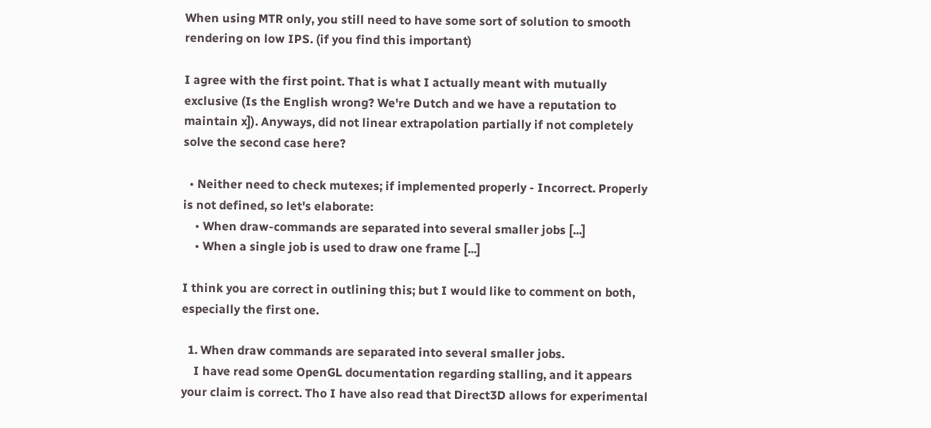When using MTR only, you still need to have some sort of solution to smooth rendering on low IPS. (if you find this important)

I agree with the first point. That is what I actually meant with mutually exclusive (Is the English wrong? We're Dutch and we have a reputation to maintain x]). Anyways, did not linear extrapolation partially if not completely solve the second case here?

  • Neither need to check mutexes; if implemented properly - Incorrect. Properly is not defined, so let's elaborate:
    • When draw-commands are separated into several smaller jobs [...]
    • When a single job is used to draw one frame [...]

I think you are correct in outlining this; but I would like to comment on both, especially the first one.

  1. When draw commands are separated into several smaller jobs.
    I have read some OpenGL documentation regarding stalling, and it appears your claim is correct. Tho I have also read that Direct3D allows for experimental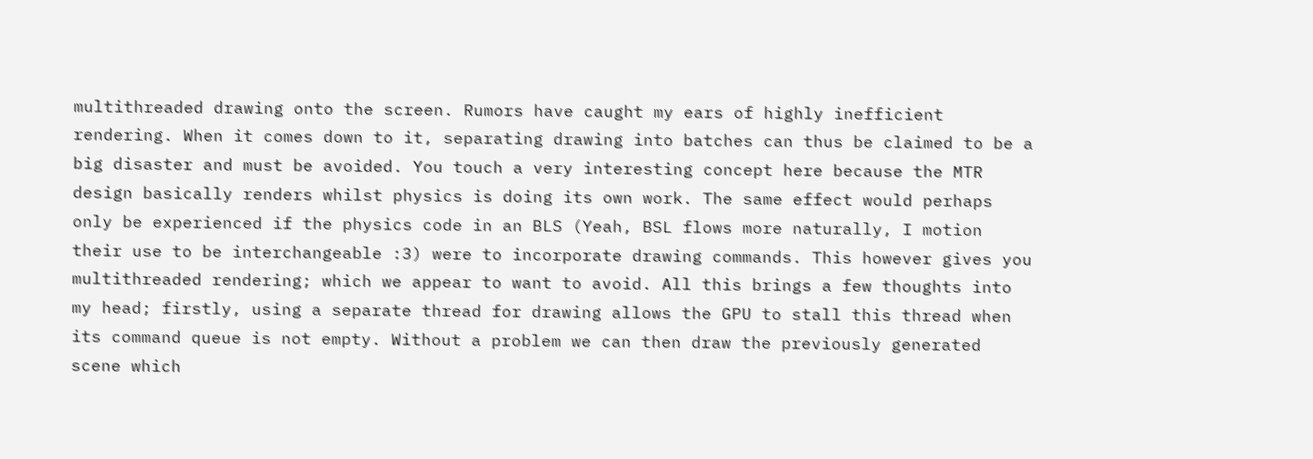multithreaded drawing onto the screen. Rumors have caught my ears of highly inefficient rendering. When it comes down to it, separating drawing into batches can thus be claimed to be a big disaster and must be avoided. You touch a very interesting concept here because the MTR design basically renders whilst physics is doing its own work. The same effect would perhaps only be experienced if the physics code in an BLS (Yeah, BSL flows more naturally, I motion their use to be interchangeable :3) were to incorporate drawing commands. This however gives you multithreaded rendering; which we appear to want to avoid. All this brings a few thoughts into my head; firstly, using a separate thread for drawing allows the GPU to stall this thread when its command queue is not empty. Without a problem we can then draw the previously generated scene which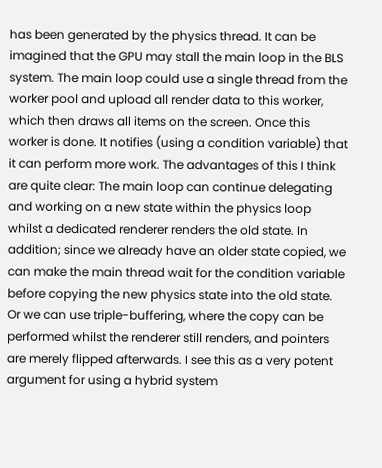has been generated by the physics thread. It can be imagined that the GPU may stall the main loop in the BLS system. The main loop could use a single thread from the worker pool and upload all render data to this worker, which then draws all items on the screen. Once this worker is done. It notifies (using a condition variable) that it can perform more work. The advantages of this I think are quite clear: The main loop can continue delegating and working on a new state within the physics loop whilst a dedicated renderer renders the old state. In addition; since we already have an older state copied, we can make the main thread wait for the condition variable before copying the new physics state into the old state. Or we can use triple-buffering, where the copy can be performed whilst the renderer still renders, and pointers are merely flipped afterwards. I see this as a very potent argument for using a hybrid system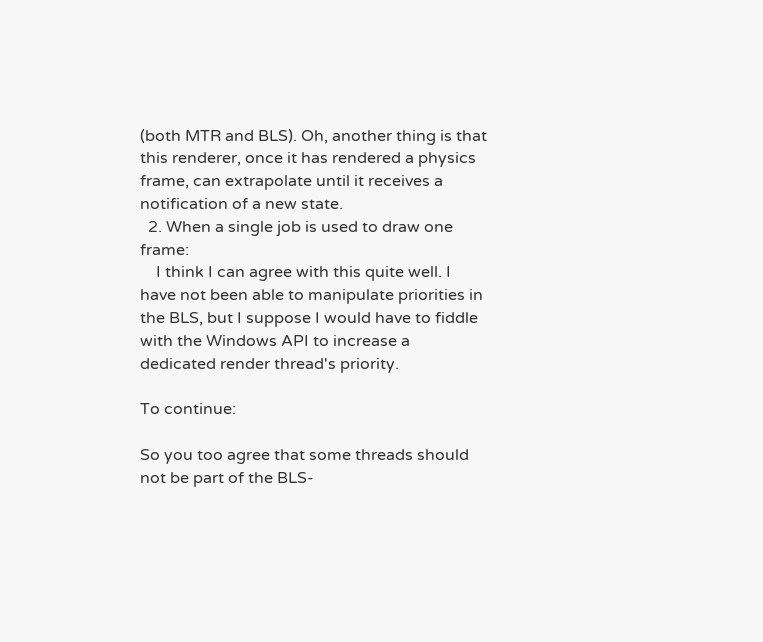(both MTR and BLS). Oh, another thing is that this renderer, once it has rendered a physics frame, can extrapolate until it receives a notification of a new state.
  2. When a single job is used to draw one frame:
    I think I can agree with this quite well. I have not been able to manipulate priorities in the BLS, but I suppose I would have to fiddle with the Windows API to increase a dedicated render thread's priority.

To continue:

So you too agree that some threads should not be part of the BLS-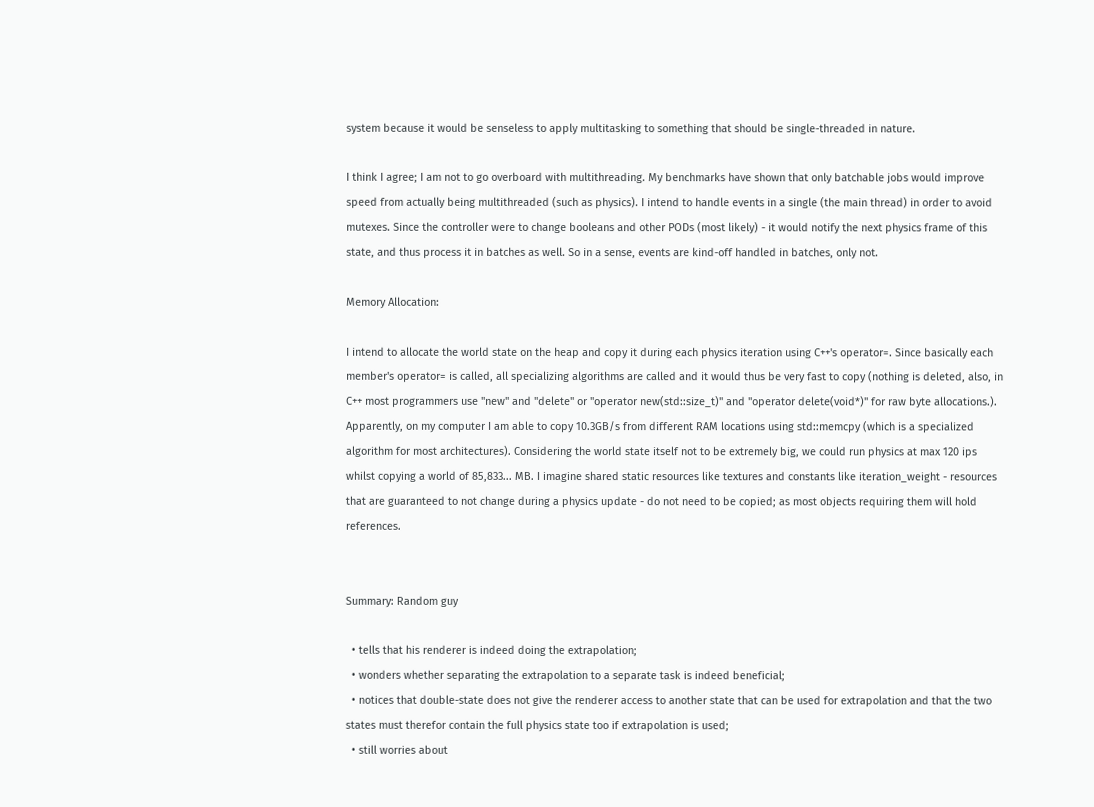system because it would be senseless to apply multitasking to something that should be single-threaded in nature.

I think I agree; I am not to go overboard with multithreading. My benchmarks have shown that only batchable jobs would improve speed from actually being multithreaded (such as physics). I intend to handle events in a single (the main thread) in order to avoid mutexes. Since the controller were to change booleans and other PODs (most likely) - it would notify the next physics frame of this state, and thus process it in batches as well. So in a sense, events are kind-off handled in batches, only not.

Memory Allocation:

I intend to allocate the world state on the heap and copy it during each physics iteration using C++'s operator=. Since basically each member's operator= is called, all specializing algorithms are called and it would thus be very fast to copy (nothing is deleted, also, in C++ most programmers use "new" and "delete" or "operator new(std::size_t)" and "operator delete(void*)" for raw byte allocations.). Apparently, on my computer I am able to copy 10.3GB/s from different RAM locations using std::memcpy (which is a specialized algorithm for most architectures). Considering the world state itself not to be extremely big, we could run physics at max 120 ips whilst copying a world of 85,833... MB. I imagine shared static resources like textures and constants like iteration_weight - resources that are guaranteed to not change during a physics update - do not need to be copied; as most objects requiring them will hold references.


Summary: Random guy

  • tells that his renderer is indeed doing the extrapolation;
  • wonders whether separating the extrapolation to a separate task is indeed beneficial;
  • notices that double-state does not give the renderer access to another state that can be used for extrapolation and that the two states must therefor contain the full physics state too if extrapolation is used;
  • still worries about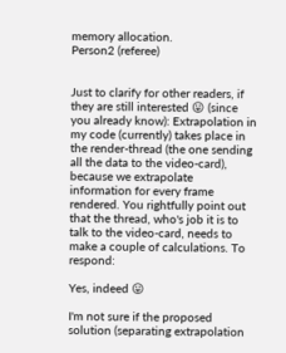memory allocation.
Person2 (referee)


Just to clarify for other readers, if they are still interested 😛 (since you already know): Extrapolation in my code (currently) takes place in the render-thread (the one sending all the data to the video-card), because we extrapolate information for every frame rendered. You rightfully point out that the thread, who's job it is to talk to the video-card, needs to make a couple of calculations. To respond:

Yes, indeed 😛

I'm not sure if the proposed solution (separating extrapolation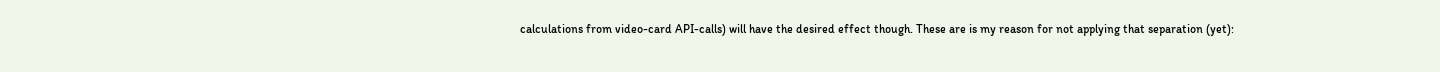calculations from video-card API-calls) will have the desired effect though. These are is my reason for not applying that separation (yet):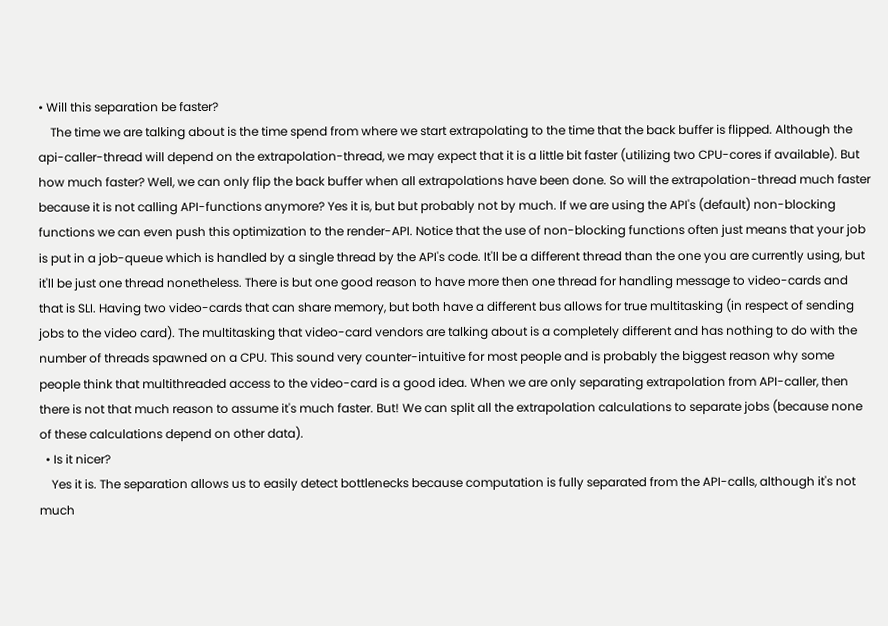• Will this separation be faster?
    The time we are talking about is the time spend from where we start extrapolating to the time that the back buffer is flipped. Although the api-caller-thread will depend on the extrapolation-thread, we may expect that it is a little bit faster (utilizing two CPU-cores if available). But how much faster? Well, we can only flip the back buffer when all extrapolations have been done. So will the extrapolation-thread much faster because it is not calling API-functions anymore? Yes it is, but but probably not by much. If we are using the API's (default) non-blocking functions we can even push this optimization to the render-API. Notice that the use of non-blocking functions often just means that your job is put in a job-queue which is handled by a single thread by the API's code. It'll be a different thread than the one you are currently using, but it'll be just one thread nonetheless. There is but one good reason to have more then one thread for handling message to video-cards and that is SLI. Having two video-cards that can share memory, but both have a different bus allows for true multitasking (in respect of sending jobs to the video card). The multitasking that video-card vendors are talking about is a completely different and has nothing to do with the number of threads spawned on a CPU. This sound very counter-intuitive for most people and is probably the biggest reason why some people think that multithreaded access to the video-card is a good idea. When we are only separating extrapolation from API-caller, then there is not that much reason to assume it's much faster. But! We can split all the extrapolation calculations to separate jobs (because none of these calculations depend on other data).
  • Is it nicer?
    Yes it is. The separation allows us to easily detect bottlenecks because computation is fully separated from the API-calls, although it's not much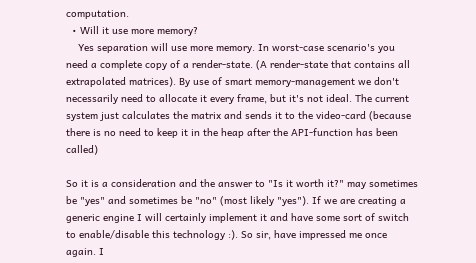computation.
  • Will it use more memory?
    Yes separation will use more memory. In worst-case scenario's you need a complete copy of a render-state. (A render-state that contains all extrapolated matrices). By use of smart memory-management we don't necessarily need to allocate it every frame, but it's not ideal. The current system just calculates the matrix and sends it to the video-card (because there is no need to keep it in the heap after the API-function has been called)

So it is a consideration and the answer to "Is it worth it?" may sometimes be "yes" and sometimes be "no" (most likely "yes"). If we are creating a generic engine I will certainly implement it and have some sort of switch to enable/disable this technology :). So sir, have impressed me once again. I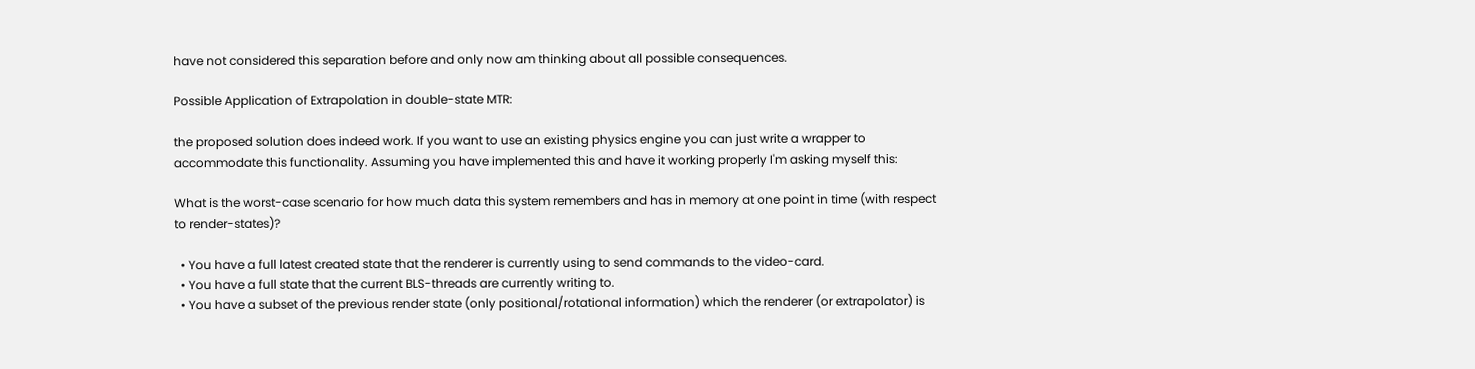have not considered this separation before and only now am thinking about all possible consequences.

Possible Application of Extrapolation in double-state MTR:

the proposed solution does indeed work. If you want to use an existing physics engine you can just write a wrapper to accommodate this functionality. Assuming you have implemented this and have it working properly I'm asking myself this:

What is the worst-case scenario for how much data this system remembers and has in memory at one point in time (with respect to render-states)?

  • You have a full latest created state that the renderer is currently using to send commands to the video-card.
  • You have a full state that the current BLS-threads are currently writing to.
  • You have a subset of the previous render state (only positional/rotational information) which the renderer (or extrapolator) is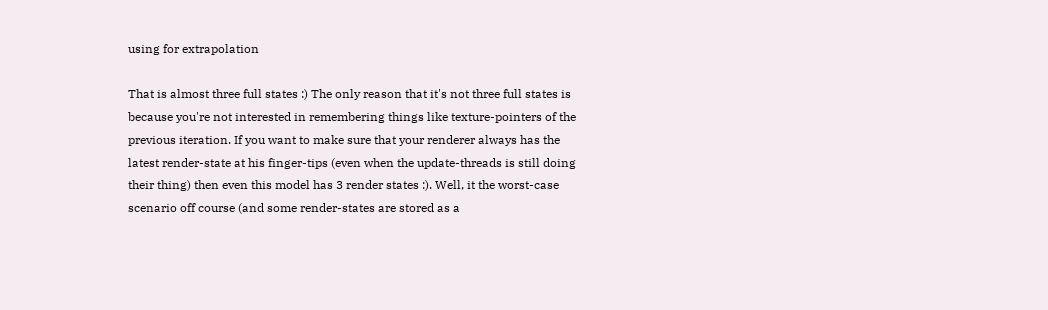using for extrapolation

That is almost three full states :) The only reason that it's not three full states is because you're not interested in remembering things like texture-pointers of the previous iteration. If you want to make sure that your renderer always has the latest render-state at his finger-tips (even when the update-threads is still doing their thing) then even this model has 3 render states :). Well, it the worst-case scenario off course (and some render-states are stored as a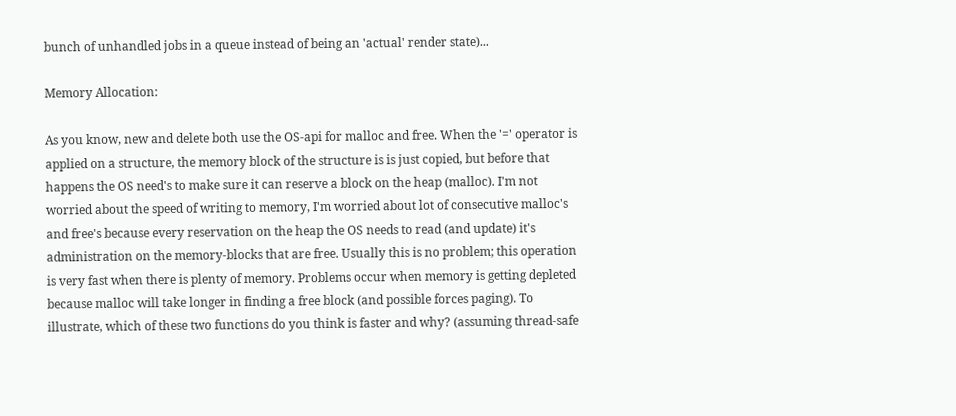bunch of unhandled jobs in a queue instead of being an 'actual' render state)...

Memory Allocation:

As you know, new and delete both use the OS-api for malloc and free. When the '=' operator is applied on a structure, the memory block of the structure is is just copied, but before that happens the OS need's to make sure it can reserve a block on the heap (malloc). I'm not worried about the speed of writing to memory, I'm worried about lot of consecutive malloc's and free's because every reservation on the heap the OS needs to read (and update) it's administration on the memory-blocks that are free. Usually this is no problem; this operation is very fast when there is plenty of memory. Problems occur when memory is getting depleted because malloc will take longer in finding a free block (and possible forces paging). To illustrate, which of these two functions do you think is faster and why? (assuming thread-safe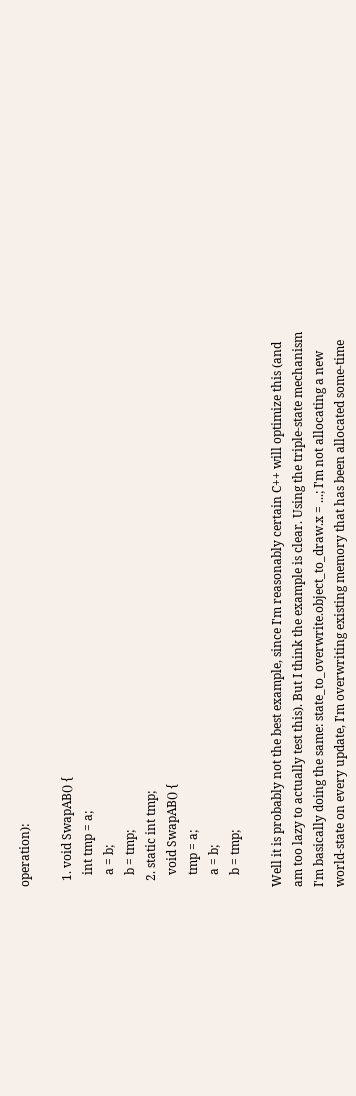operation):

  1. void SwapAB() {
    int tmp = a;
    a = b;
    b = tmp;
  2. static int tmp;
    void SwapAB() {
    tmp = a;
    a = b;
    b = tmp;

Well it is probably not the best example, since I'm reasonably certain C++ will optimize this (and am too lazy to actually test this). But I think the example is clear. Using the triple-state mechanism I'm basically doing the same: state_to_overwrite.object_to_draw.x = ...; I'm not allocating a new world-state on every update, I'm overwriting existing memory that has been allocated some-time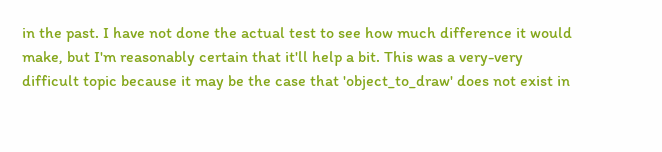in the past. I have not done the actual test to see how much difference it would make, but I'm reasonably certain that it'll help a bit. This was a very-very difficult topic because it may be the case that 'object_to_draw' does not exist in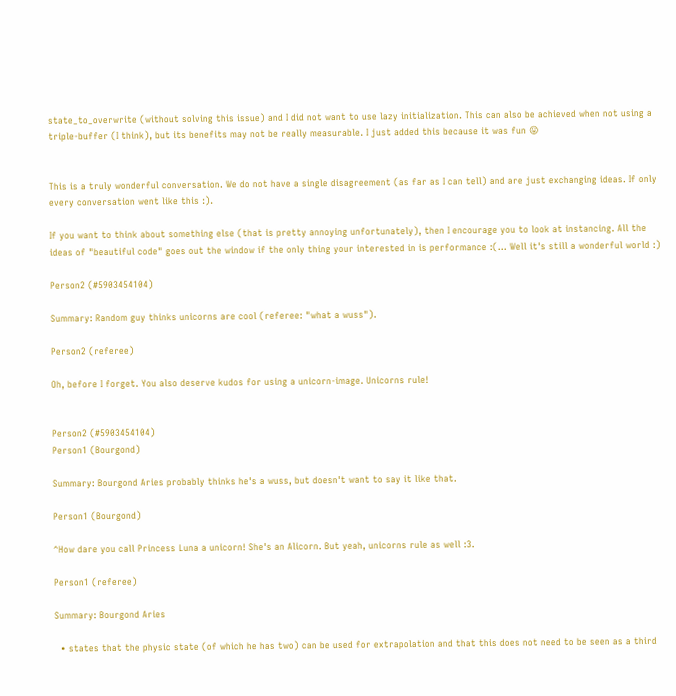state_to_overwrite (without solving this issue) and I did not want to use lazy initialization. This can also be achieved when not using a triple-buffer (I think), but its benefits may not be really measurable. I just added this because it was fun 😛


This is a truly wonderful conversation. We do not have a single disagreement (as far as I can tell) and are just exchanging ideas. If only every conversation went like this :).

If you want to think about something else (that is pretty annoying unfortunately), then I encourage you to look at instancing. All the ideas of "beautiful code" goes out the window if the only thing your interested in is performance :(... Well it's still a wonderful world :)

Person2 (#5903454104)

Summary: Random guy thinks unicorns are cool (referee: "what a wuss").

Person2 (referee)

Oh, before I forget. You also deserve kudos for using a unicorn-image. Unicorns rule!


Person2 (#5903454104)
Person1 (Bourgond)

Summary: Bourgond Aries probably thinks he's a wuss, but doesn't want to say it like that.

Person1 (Bourgond)

^How dare you call Princess Luna a unicorn! She's an Alicorn. But yeah, unicorns rule as well :3.

Person1 (referee)

Summary: Bourgond Aries

  • states that the physic state (of which he has two) can be used for extrapolation and that this does not need to be seen as a third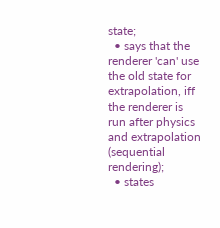state;
  • says that the renderer 'can' use the old state for extrapolation, iff the renderer is run after physics and extrapolation (sequential rendering);
  • states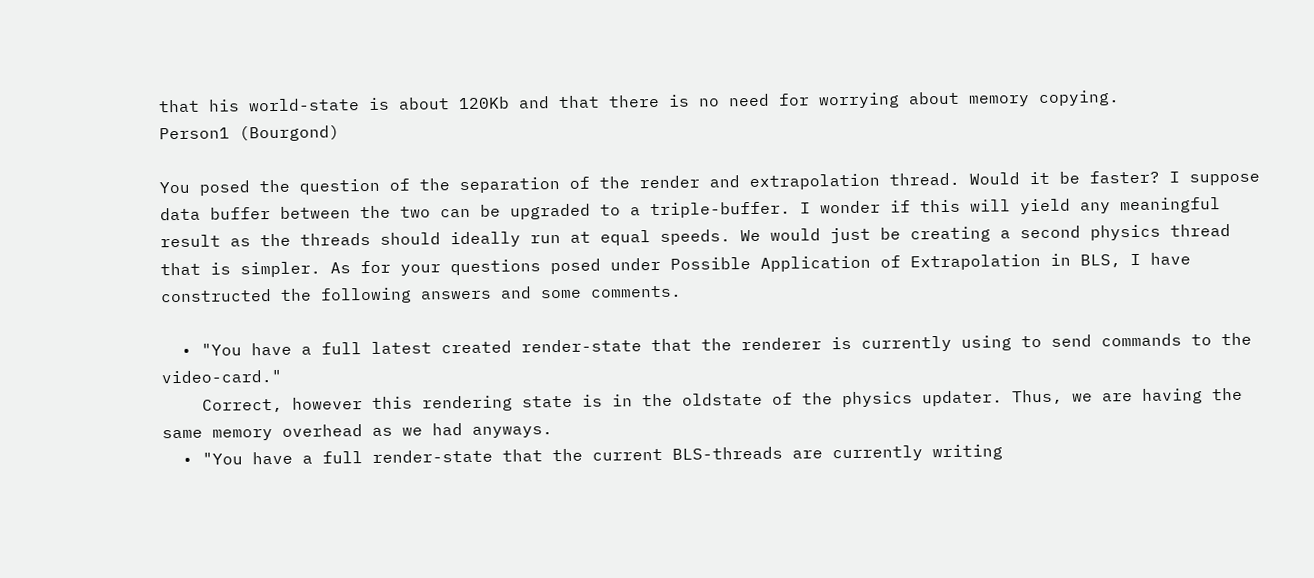that his world-state is about 120Kb and that there is no need for worrying about memory copying.
Person1 (Bourgond)

You posed the question of the separation of the render and extrapolation thread. Would it be faster? I suppose data buffer between the two can be upgraded to a triple-buffer. I wonder if this will yield any meaningful result as the threads should ideally run at equal speeds. We would just be creating a second physics thread that is simpler. As for your questions posed under Possible Application of Extrapolation in BLS, I have constructed the following answers and some comments.

  • "You have a full latest created render-state that the renderer is currently using to send commands to the video-card."
    Correct, however this rendering state is in the oldstate of the physics updater. Thus, we are having the same memory overhead as we had anyways.
  • "You have a full render-state that the current BLS-threads are currently writing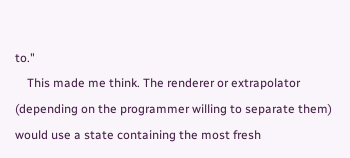to."
    This made me think. The renderer or extrapolator (depending on the programmer willing to separate them) would use a state containing the most fresh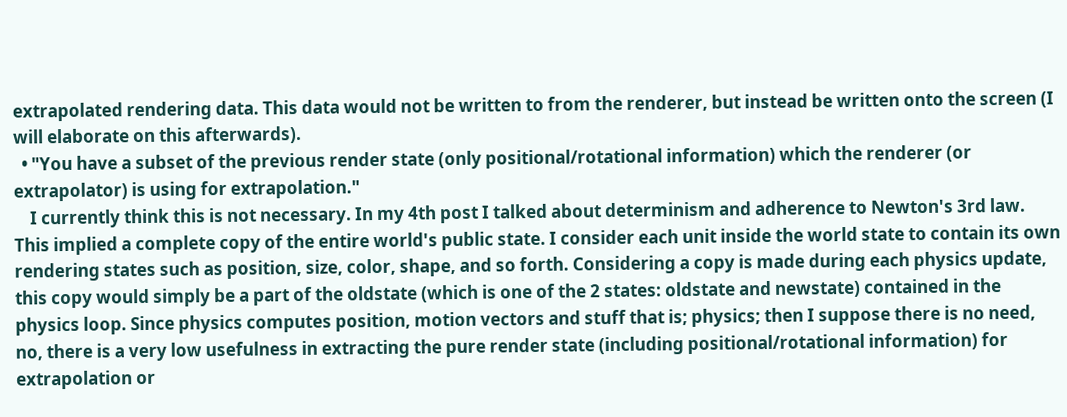extrapolated rendering data. This data would not be written to from the renderer, but instead be written onto the screen (I will elaborate on this afterwards).
  • "You have a subset of the previous render state (only positional/rotational information) which the renderer (or extrapolator) is using for extrapolation."
    I currently think this is not necessary. In my 4th post I talked about determinism and adherence to Newton's 3rd law. This implied a complete copy of the entire world's public state. I consider each unit inside the world state to contain its own rendering states such as position, size, color, shape, and so forth. Considering a copy is made during each physics update, this copy would simply be a part of the oldstate (which is one of the 2 states: oldstate and newstate) contained in the physics loop. Since physics computes position, motion vectors and stuff that is; physics; then I suppose there is no need, no, there is a very low usefulness in extracting the pure render state (including positional/rotational information) for extrapolation or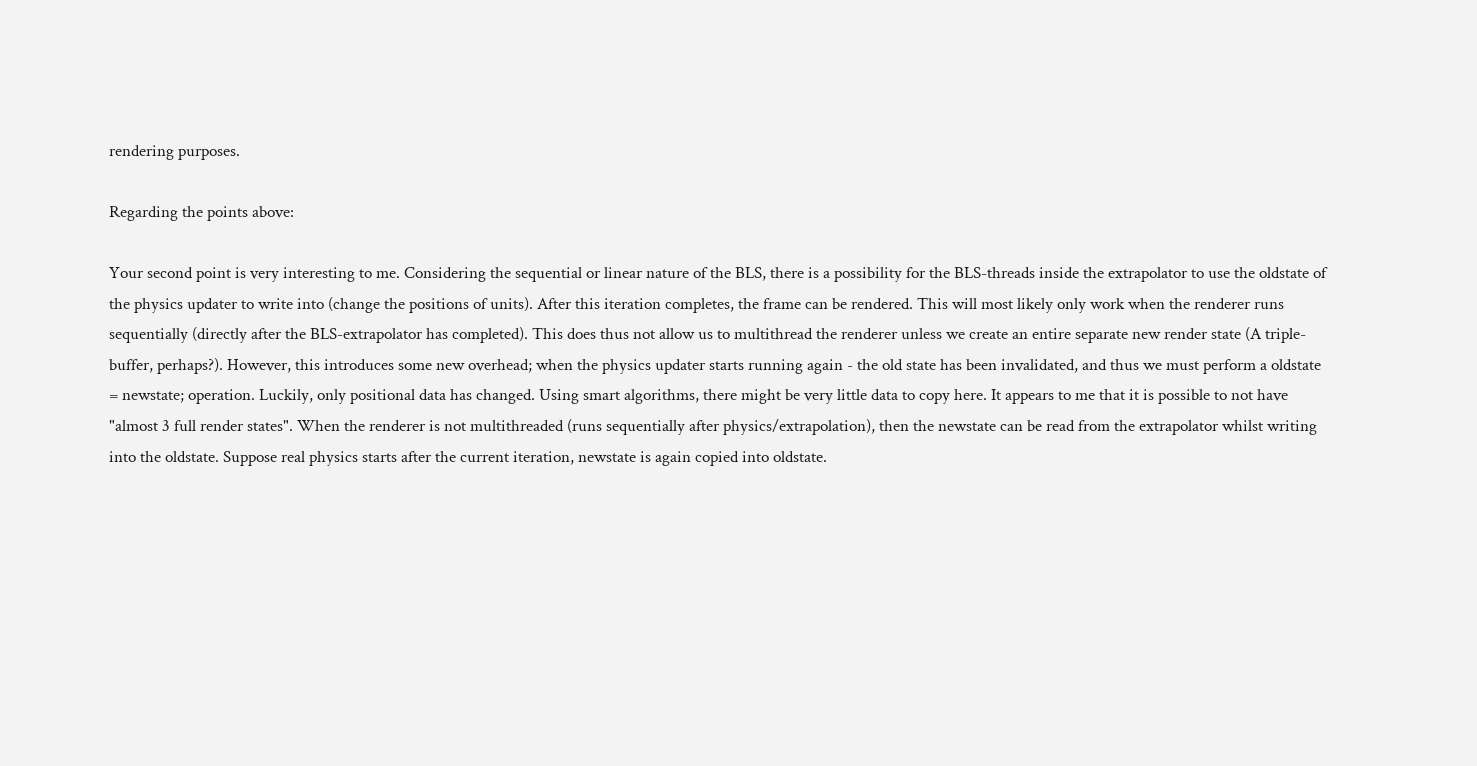rendering purposes.

Regarding the points above:

Your second point is very interesting to me. Considering the sequential or linear nature of the BLS, there is a possibility for the BLS-threads inside the extrapolator to use the oldstate of the physics updater to write into (change the positions of units). After this iteration completes, the frame can be rendered. This will most likely only work when the renderer runs sequentially (directly after the BLS-extrapolator has completed). This does thus not allow us to multithread the renderer unless we create an entire separate new render state (A triple-buffer, perhaps?). However, this introduces some new overhead; when the physics updater starts running again - the old state has been invalidated, and thus we must perform a oldstate = newstate; operation. Luckily, only positional data has changed. Using smart algorithms, there might be very little data to copy here. It appears to me that it is possible to not have "almost 3 full render states". When the renderer is not multithreaded (runs sequentially after physics/extrapolation), then the newstate can be read from the extrapolator whilst writing into the oldstate. Suppose real physics starts after the current iteration, newstate is again copied into oldstate.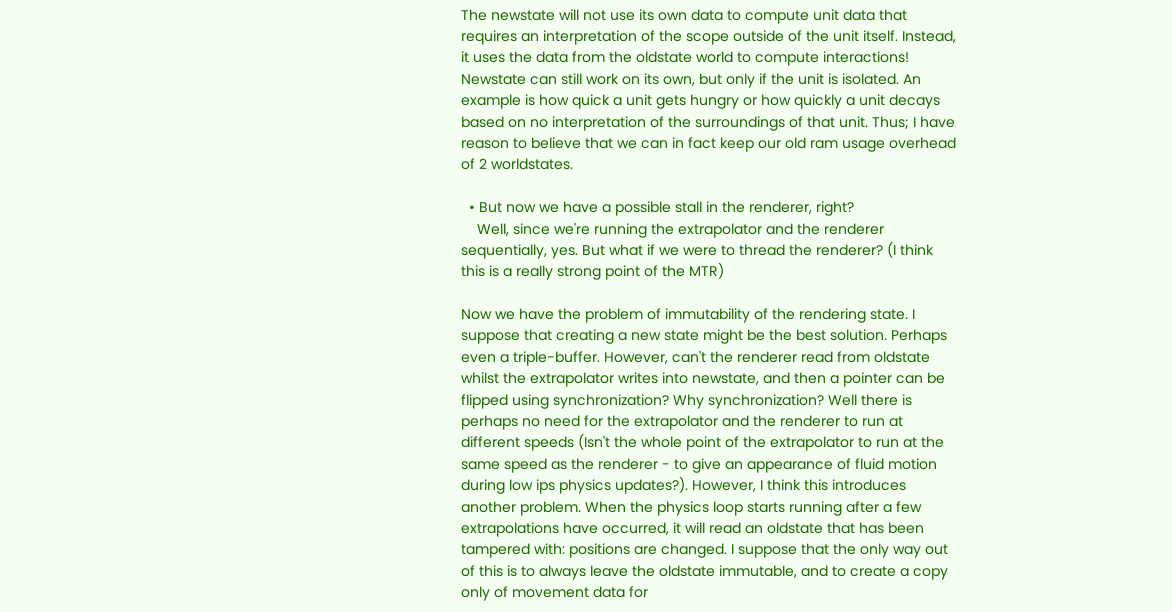The newstate will not use its own data to compute unit data that requires an interpretation of the scope outside of the unit itself. Instead, it uses the data from the oldstate world to compute interactions! Newstate can still work on its own, but only if the unit is isolated. An example is how quick a unit gets hungry or how quickly a unit decays based on no interpretation of the surroundings of that unit. Thus; I have reason to believe that we can in fact keep our old ram usage overhead of 2 worldstates.

  • But now we have a possible stall in the renderer, right?
    Well, since we're running the extrapolator and the renderer sequentially, yes. But what if we were to thread the renderer? (I think this is a really strong point of the MTR)

Now we have the problem of immutability of the rendering state. I suppose that creating a new state might be the best solution. Perhaps even a triple-buffer. However, can't the renderer read from oldstate whilst the extrapolator writes into newstate, and then a pointer can be flipped using synchronization? Why synchronization? Well there is perhaps no need for the extrapolator and the renderer to run at different speeds (Isn't the whole point of the extrapolator to run at the same speed as the renderer - to give an appearance of fluid motion during low ips physics updates?). However, I think this introduces another problem. When the physics loop starts running after a few extrapolations have occurred, it will read an oldstate that has been tampered with: positions are changed. I suppose that the only way out of this is to always leave the oldstate immutable, and to create a copy only of movement data for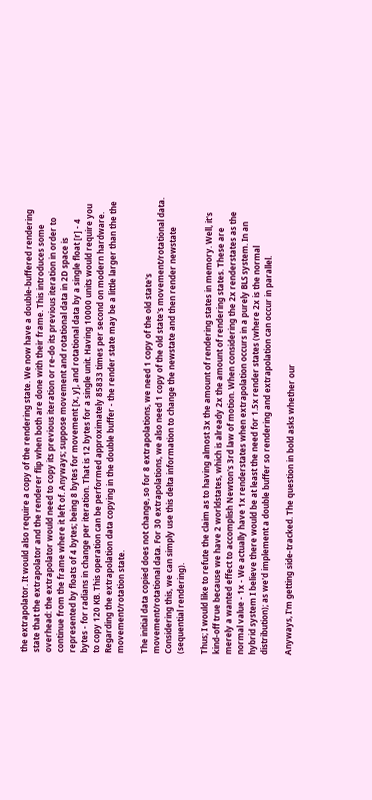the extrapolator. It would also require a copy of the rendering state. We now have a double-buffered rendering state that the extrapolator and the renderer flip when both are done with their frame. This introduces some overhead: the extrapolator would need to copy its previous iteration or re-do its previous iteration in order to continue from the frame where it left of. Anyways; suppose movement and rotational data in 2D space is represented by floats of 4 bytes; being 8 bytes for movement [x, y], and rotational data by a single float [r] - 4 bytes - for radians in change per iteration. That is 12 bytes for a single unit. Having 10000 units would require you to copy 120 KB. This operation can be performed approximately 85833 times per second on modern hardware. Regarding the extrapolation data copying in the double buffer - the render state may be a little larger than the the movement/rotation state.

The initial data copied does not change, so for 8 extrapolations, we need 1 copy of the old state's movement/rotational data. For 30 extrapolations, we also need 1 copy of the old state's movement/rotational data. Considering this, we can simply use this delta information to change the newstate and then render newstate (sequential rendering).

Thus; I would like to refute the claim as to having almost 3x the amount of rendering states in memory. Well, it's kind-off true because we have 2 worldstates, which is already 2x the amount of rendering states. These are merely a wanted effect to accomplish Newton's 3rd law of motion. When considering the 2x renderstates as the normal value - 1x - We actually have 1x renderstates when extrapolation occurs in a purely BLS system. In an hybrid system I believe there would be at least the need for 1.5x render states (where 2x is the normal distribution); as we'd implement a double buffer so rendering and extrapolation can occur in parallel.

Anyways, I'm getting side-tracked. The question in bold asks whether our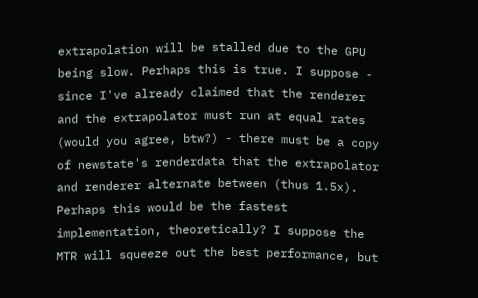extrapolation will be stalled due to the GPU being slow. Perhaps this is true. I suppose - since I've already claimed that the renderer and the extrapolator must run at equal rates (would you agree, btw?) - there must be a copy of newstate's renderdata that the extrapolator and renderer alternate between (thus 1.5x). Perhaps this would be the fastest implementation, theoretically? I suppose the MTR will squeeze out the best performance, but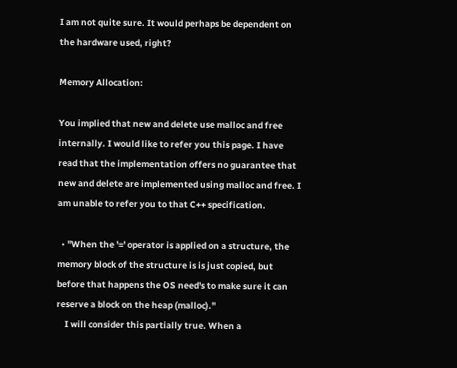I am not quite sure. It would perhaps be dependent on the hardware used, right?

Memory Allocation:

You implied that new and delete use malloc and free internally. I would like to refer you this page. I have read that the implementation offers no guarantee that new and delete are implemented using malloc and free. I am unable to refer you to that C++ specification.

  • "When the '=' operator is applied on a structure, the memory block of the structure is is just copied, but before that happens the OS need's to make sure it can reserve a block on the heap (malloc)."
    I will consider this partially true. When a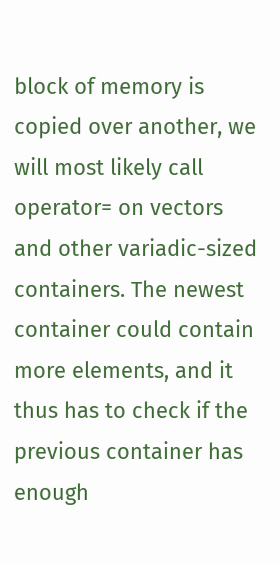block of memory is copied over another, we will most likely call operator= on vectors and other variadic-sized containers. The newest container could contain more elements, and it thus has to check if the previous container has enough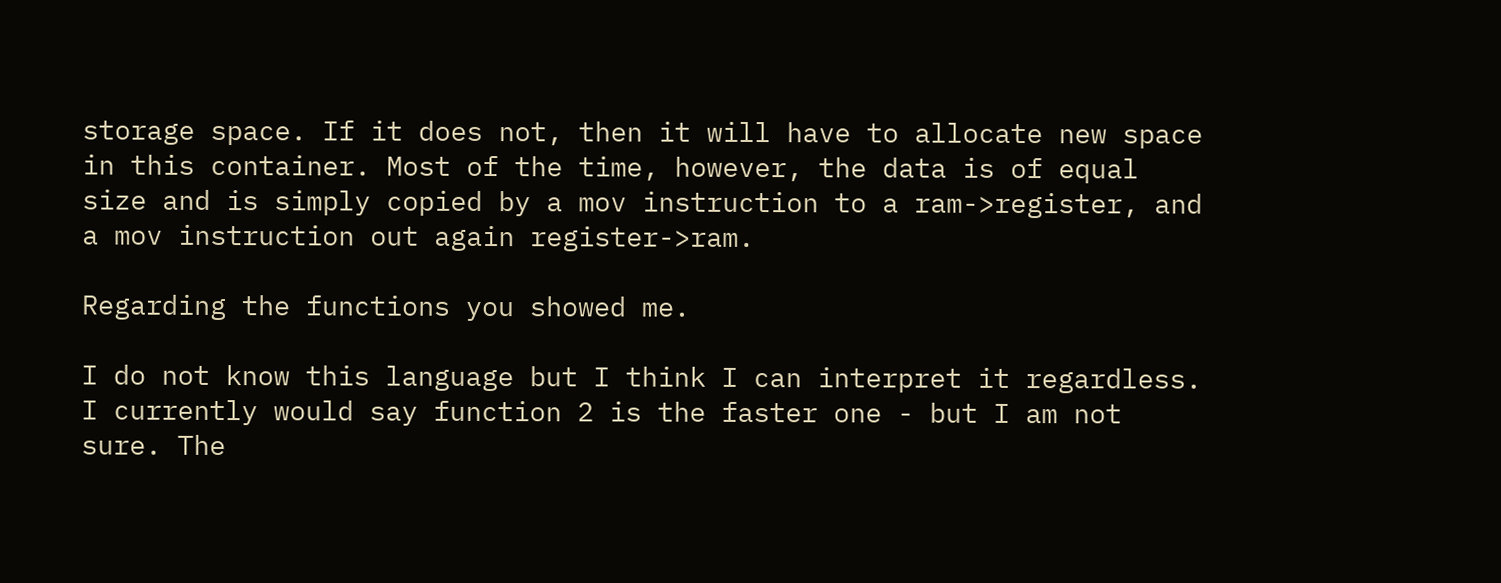storage space. If it does not, then it will have to allocate new space in this container. Most of the time, however, the data is of equal size and is simply copied by a mov instruction to a ram->register, and a mov instruction out again register->ram.

Regarding the functions you showed me.

I do not know this language but I think I can interpret it regardless. I currently would say function 2 is the faster one - but I am not sure. The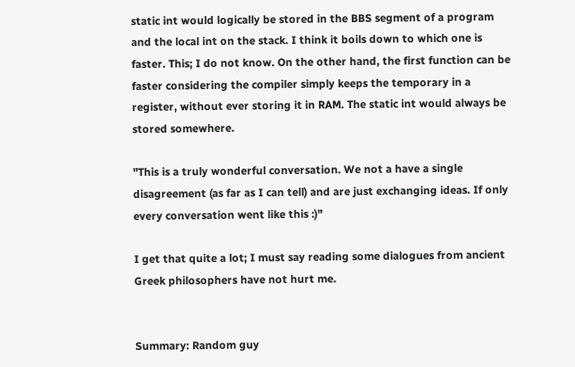static int would logically be stored in the BBS segment of a program and the local int on the stack. I think it boils down to which one is faster. This; I do not know. On the other hand, the first function can be faster considering the compiler simply keeps the temporary in a register, without ever storing it in RAM. The static int would always be stored somewhere.

"This is a truly wonderful conversation. We not a have a single disagreement (as far as I can tell) and are just exchanging ideas. If only every conversation went like this :)"

I get that quite a lot; I must say reading some dialogues from ancient Greek philosophers have not hurt me.


Summary: Random guy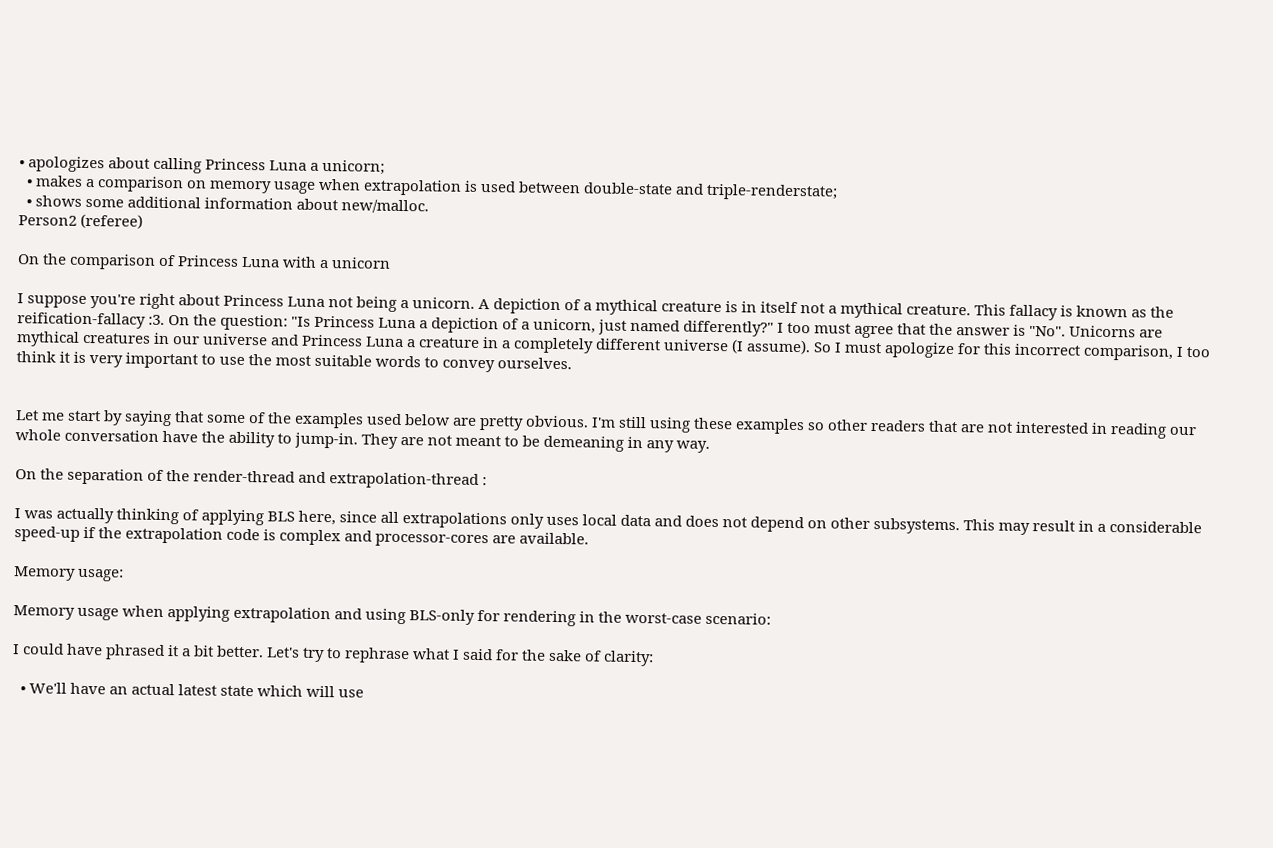• apologizes about calling Princess Luna a unicorn;
  • makes a comparison on memory usage when extrapolation is used between double-state and triple-renderstate;
  • shows some additional information about new/malloc.
Person2 (referee)

On the comparison of Princess Luna with a unicorn

I suppose you're right about Princess Luna not being a unicorn. A depiction of a mythical creature is in itself not a mythical creature. This fallacy is known as the reification-fallacy :3. On the question: "Is Princess Luna a depiction of a unicorn, just named differently?" I too must agree that the answer is "No". Unicorns are mythical creatures in our universe and Princess Luna a creature in a completely different universe (I assume). So I must apologize for this incorrect comparison, I too think it is very important to use the most suitable words to convey ourselves.


Let me start by saying that some of the examples used below are pretty obvious. I'm still using these examples so other readers that are not interested in reading our whole conversation have the ability to jump-in. They are not meant to be demeaning in any way.

On the separation of the render-thread and extrapolation-thread :

I was actually thinking of applying BLS here, since all extrapolations only uses local data and does not depend on other subsystems. This may result in a considerable speed-up if the extrapolation code is complex and processor-cores are available.

Memory usage:

Memory usage when applying extrapolation and using BLS-only for rendering in the worst-case scenario:

I could have phrased it a bit better. Let's try to rephrase what I said for the sake of clarity:

  • We'll have an actual latest state which will use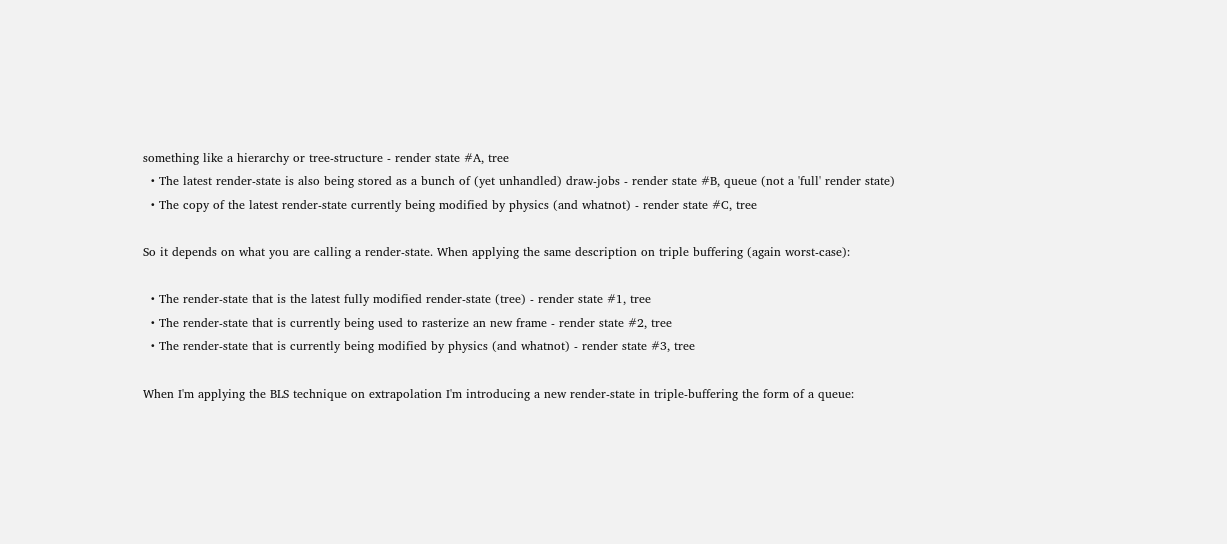something like a hierarchy or tree-structure - render state #A, tree
  • The latest render-state is also being stored as a bunch of (yet unhandled) draw-jobs - render state #B, queue (not a 'full' render state)
  • The copy of the latest render-state currently being modified by physics (and whatnot) - render state #C, tree

So it depends on what you are calling a render-state. When applying the same description on triple buffering (again worst-case):

  • The render-state that is the latest fully modified render-state (tree) - render state #1, tree
  • The render-state that is currently being used to rasterize an new frame - render state #2, tree
  • The render-state that is currently being modified by physics (and whatnot) - render state #3, tree

When I'm applying the BLS technique on extrapolation I'm introducing a new render-state in triple-buffering the form of a queue: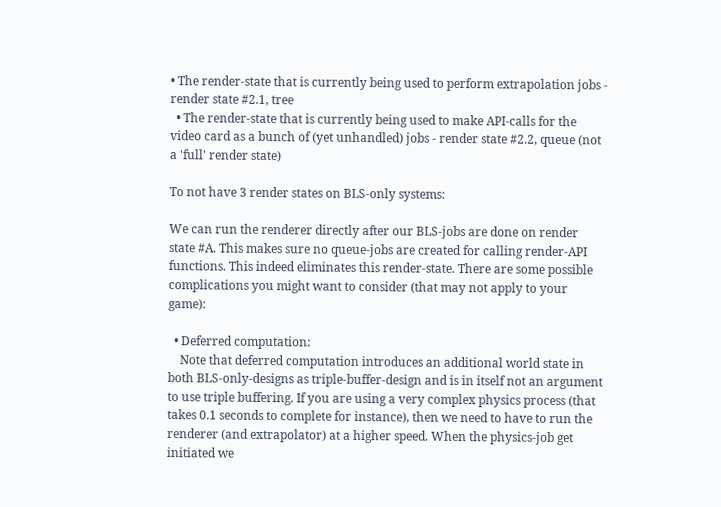• The render-state that is currently being used to perform extrapolation jobs - render state #2.1, tree
  • The render-state that is currently being used to make API-calls for the video card as a bunch of (yet unhandled) jobs - render state #2.2, queue (not a 'full' render state)

To not have 3 render states on BLS-only systems:

We can run the renderer directly after our BLS-jobs are done on render state #A. This makes sure no queue-jobs are created for calling render-API functions. This indeed eliminates this render-state. There are some possible complications you might want to consider (that may not apply to your game):

  • Deferred computation:
    Note that deferred computation introduces an additional world state in both BLS-only-designs as triple-buffer-design and is in itself not an argument to use triple buffering. If you are using a very complex physics process (that takes 0.1 seconds to complete for instance), then we need to have to run the renderer (and extrapolator) at a higher speed. When the physics-job get initiated we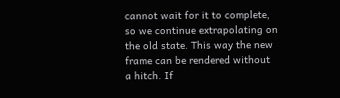cannot wait for it to complete, so we continue extrapolating on the old state. This way the new frame can be rendered without a hitch. If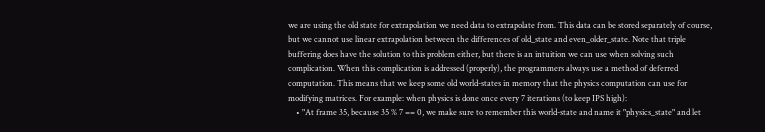we are using the old state for extrapolation we need data to extrapolate from. This data can be stored separately of course, but we cannot use linear extrapolation between the differences of old_state and even_older_state. Note that triple buffering does have the solution to this problem either, but there is an intuition we can use when solving such complication. When this complication is addressed (properly), the programmers always use a method of deferred computation. This means that we keep some old world-states in memory that the physics computation can use for modifying matrices. For example: when physics is done once every 7 iterations (to keep IPS high):
    • "At frame 35, because 35 % 7 == 0, we make sure to remember this world-state and name it "physics_state" and let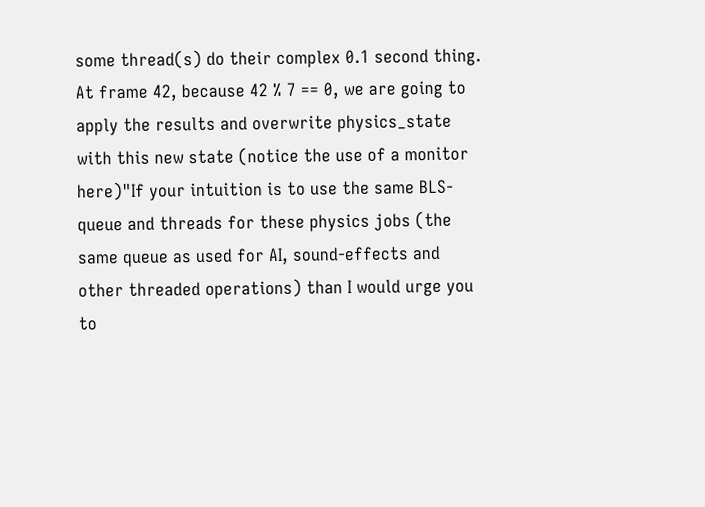some thread(s) do their complex 0.1 second thing. At frame 42, because 42 % 7 == 0, we are going to apply the results and overwrite physics_state with this new state (notice the use of a monitor here)"If your intuition is to use the same BLS-queue and threads for these physics jobs (the same queue as used for AI, sound-effects and other threaded operations) than I would urge you to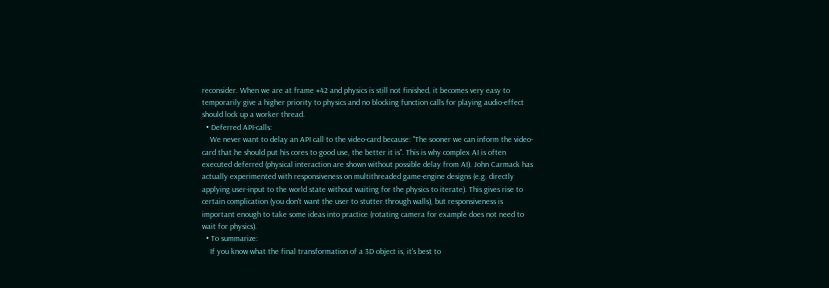reconsider. When we are at frame #42 and physics is still not finished, it becomes very easy to temporarily give a higher priority to physics and no blocking function calls for playing audio-effect should lock up a worker thread.
  • Deferred API-calls:
    We never want to delay an API call to the video-card because: "The sooner we can inform the video-card that he should put his cores to good use, the better it is". This is why complex AI is often executed deferred (physical interaction are shown without possible delay from AI). John Carmack has actually experimented with responsiveness on multithreaded game-engine designs (e.g. directly applying user-input to the world state without waiting for the physics to iterate). This gives rise to certain complication (you don't want the user to stutter through walls), but responsiveness is important enough to take some ideas into practice (rotating camera for example does not need to wait for physics).
  • To summarize:
    If you know what the final transformation of a 3D object is, it's best to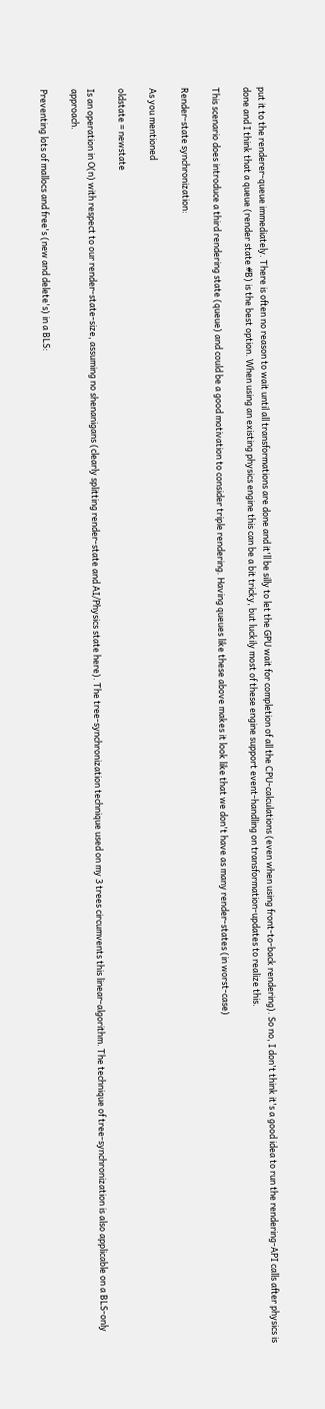put it to the renderer-queue immediately. There is often no reason to wait until all transformations are done and it'll be silly to let the GPU wait for completion of all the CPU-calculations (even when using front-to-back rendering). So no, I don't think it's a good idea to run the rendering-API calls after physics is done and I think that a queue (render state #B) is the best option. When using an existing physics engine this can be a bit tricky, but luckily most of these engine support event-handling on transformation-updates to realize this.

This scenario does introduce a third rendering state (queue) and could be a good motivation to consider triple rendering. Having queues like these above makes it look like that we don't have as many render-states (in worst-case)

Render-state synchronization:

As you mentioned

oldstate = newstate

Is an operation in O(n) with respect to our render-state-size, assuming no shenanigans (clearly splitting render-state and AI/Physics state here). The tree-synchronization technique used on my 3 trees circumvents this linear-algorithm. The technique of tree-synchronization is also applicable on a BLS-only approach.

Preventing lots of mallocs and free's (new and delete's) in a BLS: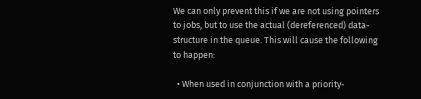We can only prevent this if we are not using pointers to jobs, but to use the actual (dereferenced) data-structure in the queue. This will cause the following to happen:

  • When used in conjunction with a priority-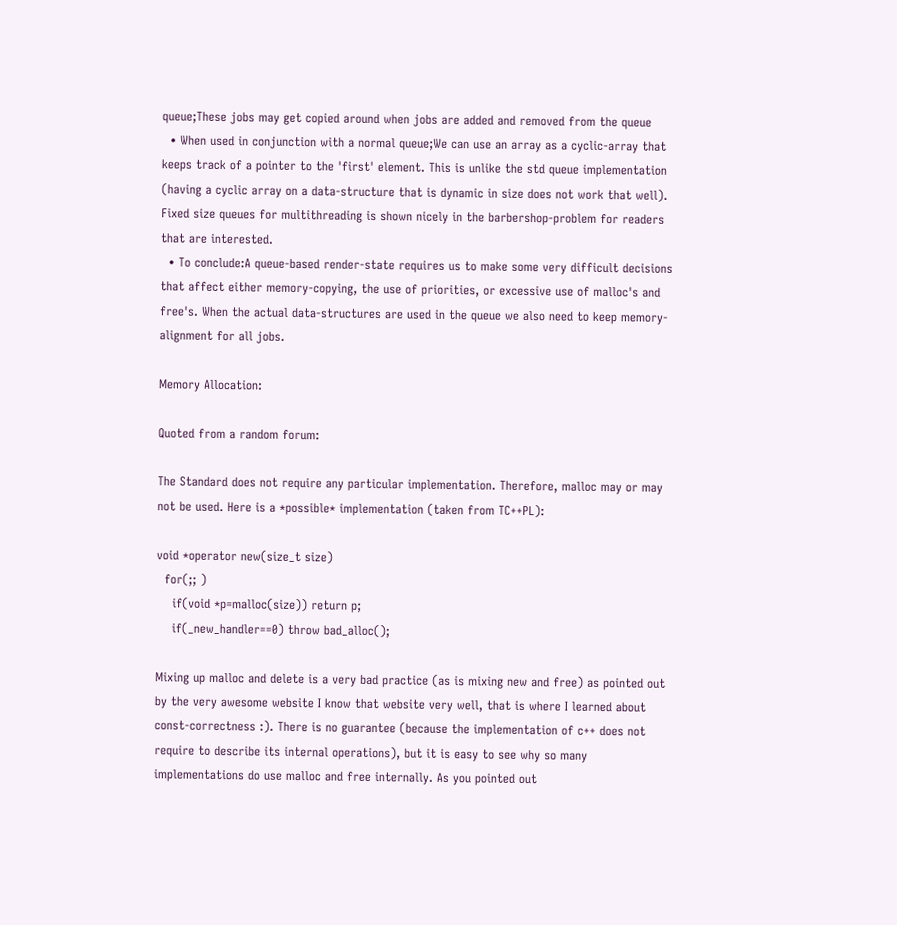queue;These jobs may get copied around when jobs are added and removed from the queue
  • When used in conjunction with a normal queue;We can use an array as a cyclic-array that keeps track of a pointer to the 'first' element. This is unlike the std queue implementation (having a cyclic array on a data-structure that is dynamic in size does not work that well). Fixed size queues for multithreading is shown nicely in the barbershop-problem for readers that are interested.
  • To conclude:A queue-based render-state requires us to make some very difficult decisions that affect either memory-copying, the use of priorities, or excessive use of malloc's and free's. When the actual data-structures are used in the queue we also need to keep memory-alignment for all jobs.

Memory Allocation:

Quoted from a random forum:

The Standard does not require any particular implementation. Therefore, malloc may or may not be used. Here is a *possible* implementation (taken from TC++PL):

void *operator new(size_t size)
  for(;; )
    if(void *p=malloc(size)) return p;
    if(_new_handler==0) throw bad_alloc();

Mixing up malloc and delete is a very bad practice (as is mixing new and free) as pointed out by the very awesome website I know that website very well, that is where I learned about const-correctness :). There is no guarantee (because the implementation of c++ does not require to describe its internal operations), but it is easy to see why so many implementations do use malloc and free internally. As you pointed out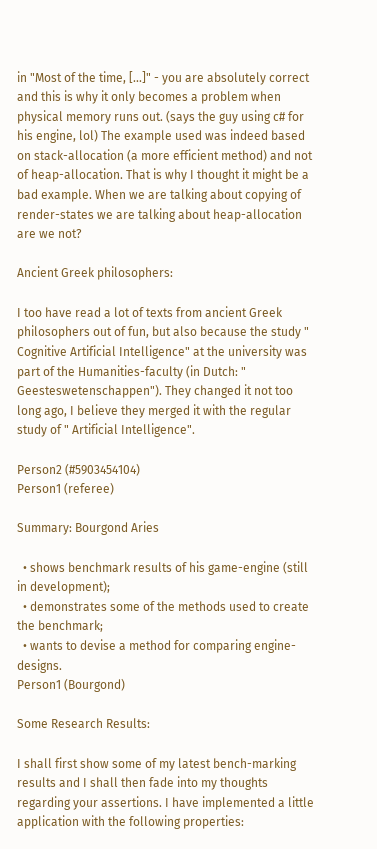in "Most of the time, [...]" - you are absolutely correct and this is why it only becomes a problem when physical memory runs out. (says the guy using c# for his engine, lol) The example used was indeed based on stack-allocation (a more efficient method) and not of heap-allocation. That is why I thought it might be a bad example. When we are talking about copying of render-states we are talking about heap-allocation are we not?

Ancient Greek philosophers:

I too have read a lot of texts from ancient Greek philosophers out of fun, but also because the study " Cognitive Artificial Intelligence" at the university was part of the Humanities-faculty (in Dutch: " Geesteswetenschappen"). They changed it not too long ago, I believe they merged it with the regular study of " Artificial Intelligence".

Person2 (#5903454104)
Person1 (referee)

Summary: Bourgond Aries

  • shows benchmark results of his game-engine (still in development);
  • demonstrates some of the methods used to create the benchmark;
  • wants to devise a method for comparing engine-designs.
Person1 (Bourgond)

Some Research Results:

I shall first show some of my latest bench-marking results and I shall then fade into my thoughts regarding your assertions. I have implemented a little application with the following properties: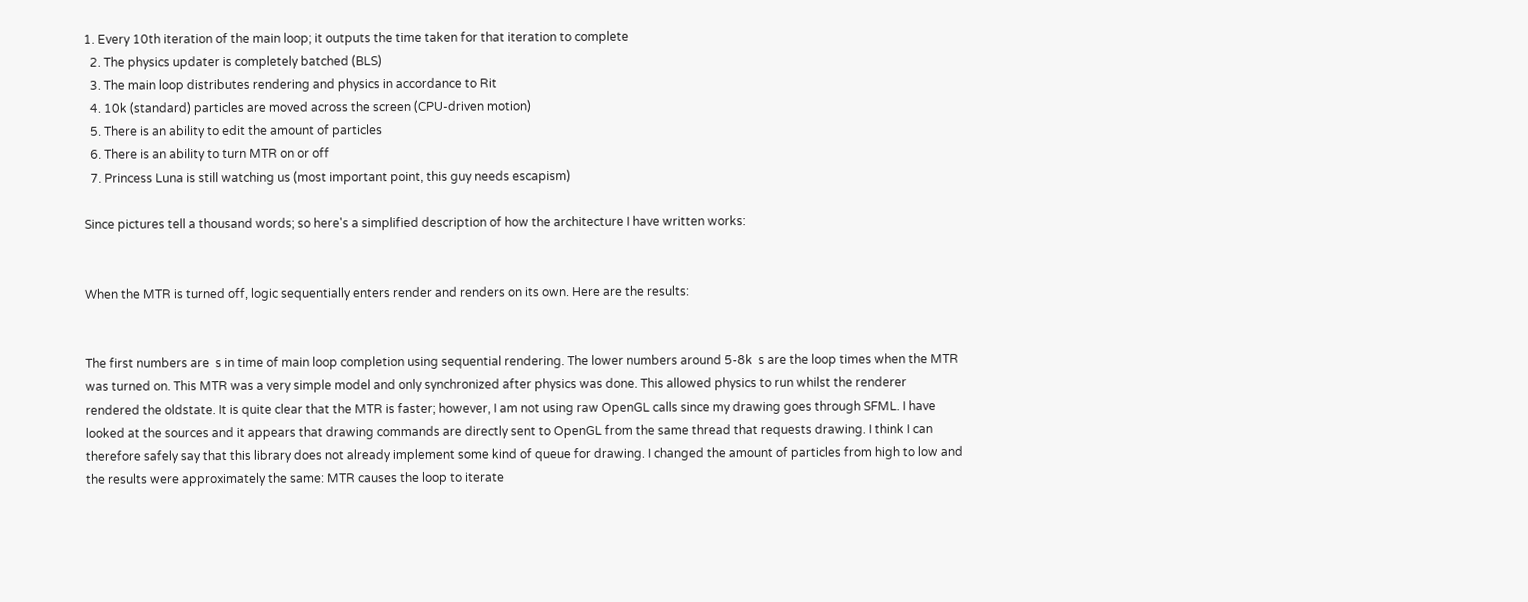1. Every 10th iteration of the main loop; it outputs the time taken for that iteration to complete
  2. The physics updater is completely batched (BLS)
  3. The main loop distributes rendering and physics in accordance to Rit
  4. 10k (standard) particles are moved across the screen (CPU-driven motion)
  5. There is an ability to edit the amount of particles
  6. There is an ability to turn MTR on or off
  7. Princess Luna is still watching us (most important point, this guy needs escapism)

Since pictures tell a thousand words; so here's a simplified description of how the architecture I have written works:


When the MTR is turned off, logic sequentially enters render and renders on its own. Here are the results:


The first numbers are  s in time of main loop completion using sequential rendering. The lower numbers around 5-8k  s are the loop times when the MTR was turned on. This MTR was a very simple model and only synchronized after physics was done. This allowed physics to run whilst the renderer rendered the oldstate. It is quite clear that the MTR is faster; however, I am not using raw OpenGL calls since my drawing goes through SFML. I have looked at the sources and it appears that drawing commands are directly sent to OpenGL from the same thread that requests drawing. I think I can therefore safely say that this library does not already implement some kind of queue for drawing. I changed the amount of particles from high to low and the results were approximately the same: MTR causes the loop to iterate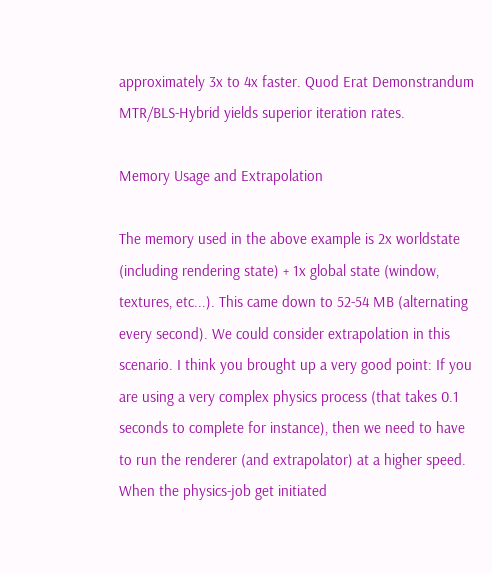approximately 3x to 4x faster. Quod Erat Demonstrandum MTR/BLS-Hybrid yields superior iteration rates.

Memory Usage and Extrapolation

The memory used in the above example is 2x worldstate (including rendering state) + 1x global state (window, textures, etc...). This came down to 52-54 MB (alternating every second). We could consider extrapolation in this scenario. I think you brought up a very good point: If you are using a very complex physics process (that takes 0.1 seconds to complete for instance), then we need to have to run the renderer (and extrapolator) at a higher speed. When the physics-job get initiated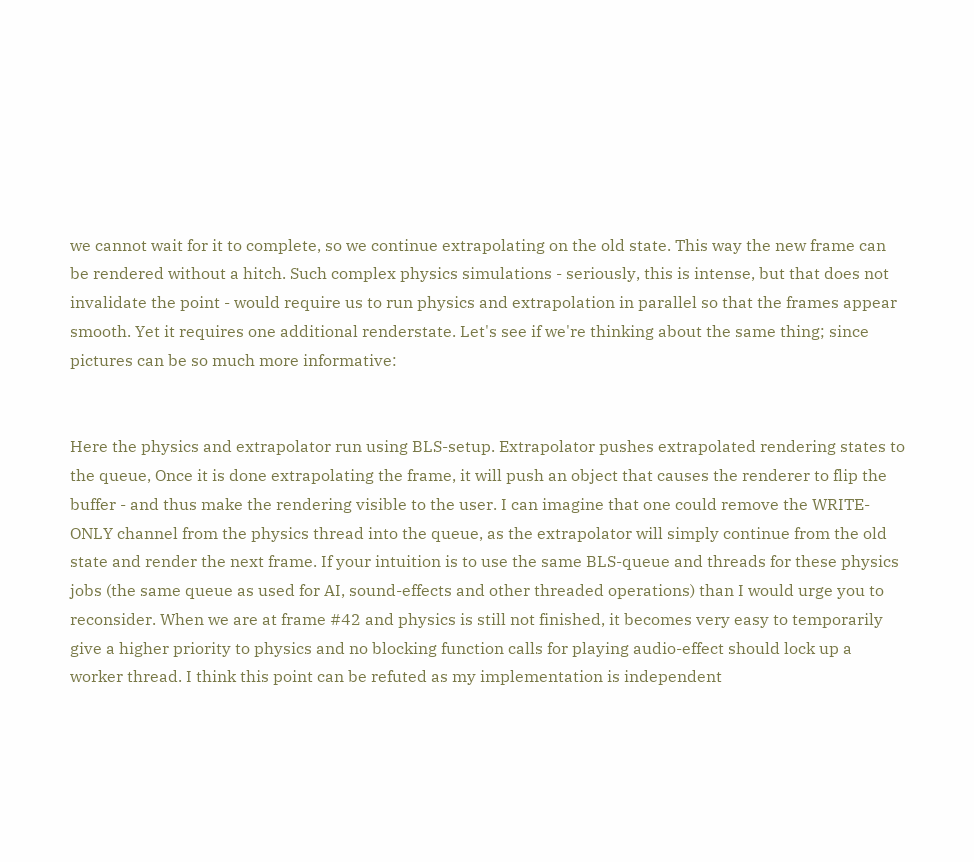we cannot wait for it to complete, so we continue extrapolating on the old state. This way the new frame can be rendered without a hitch. Such complex physics simulations - seriously, this is intense, but that does not invalidate the point - would require us to run physics and extrapolation in parallel so that the frames appear smooth. Yet it requires one additional renderstate. Let's see if we're thinking about the same thing; since pictures can be so much more informative:


Here the physics and extrapolator run using BLS-setup. Extrapolator pushes extrapolated rendering states to the queue, Once it is done extrapolating the frame, it will push an object that causes the renderer to flip the buffer - and thus make the rendering visible to the user. I can imagine that one could remove the WRITE-ONLY channel from the physics thread into the queue, as the extrapolator will simply continue from the old state and render the next frame. If your intuition is to use the same BLS-queue and threads for these physics jobs (the same queue as used for AI, sound-effects and other threaded operations) than I would urge you to reconsider. When we are at frame #42 and physics is still not finished, it becomes very easy to temporarily give a higher priority to physics and no blocking function calls for playing audio-effect should lock up a worker thread. I think this point can be refuted as my implementation is independent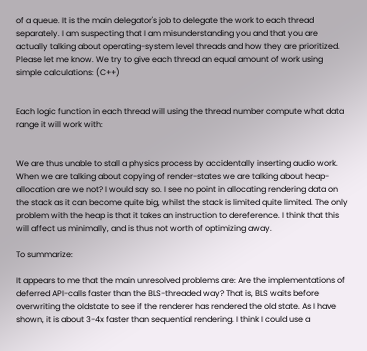of a queue. It is the main delegator's job to delegate the work to each thread separately. I am suspecting that I am misunderstanding you and that you are actually talking about operating-system level threads and how they are prioritized. Please let me know. We try to give each thread an equal amount of work using simple calculations: (C++)


Each logic function in each thread will using the thread number compute what data range it will work with:


We are thus unable to stall a physics process by accidentally inserting audio work. When we are talking about copying of render-states we are talking about heap-allocation are we not? I would say so. I see no point in allocating rendering data on the stack as it can become quite big, whilst the stack is limited quite limited. The only problem with the heap is that it takes an instruction to dereference. I think that this will affect us minimally, and is thus not worth of optimizing away.

To summarize:

It appears to me that the main unresolved problems are: Are the implementations of deferred API-calls faster than the BLS-threaded way? That is, BLS waits before overwriting the oldstate to see if the renderer has rendered the old state. As I have shown, it is about 3-4x faster than sequential rendering. I think I could use a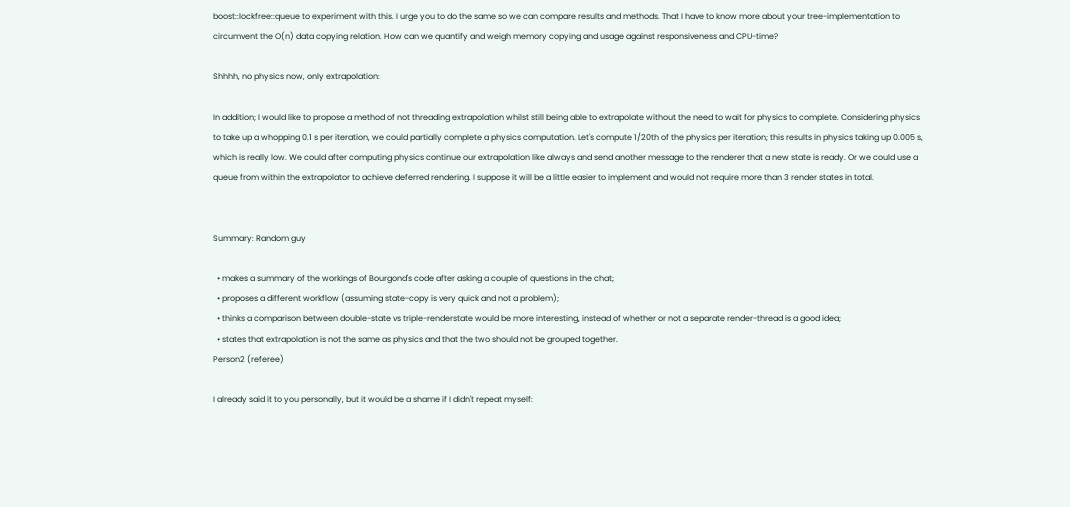boost::lockfree::queue to experiment with this. I urge you to do the same so we can compare results and methods. That I have to know more about your tree-implementation to circumvent the O(n) data copying relation. How can we quantify and weigh memory copying and usage against responsiveness and CPU-time?

Shhhh, no physics now, only extrapolation:

In addition; I would like to propose a method of not threading extrapolation whilst still being able to extrapolate without the need to wait for physics to complete. Considering physics to take up a whopping 0.1 s per iteration, we could partially complete a physics computation. Let's compute 1/20th of the physics per iteration; this results in physics taking up 0.005 s, which is really low. We could after computing physics continue our extrapolation like always and send another message to the renderer that a new state is ready. Or we could use a queue from within the extrapolator to achieve deferred rendering. I suppose it will be a little easier to implement and would not require more than 3 render states in total.


Summary: Random guy

  • makes a summary of the workings of Bourgond's code after asking a couple of questions in the chat;
  • proposes a different workflow (assuming state-copy is very quick and not a problem);
  • thinks a comparison between double-state vs triple-renderstate would be more interesting, instead of whether or not a separate render-thread is a good idea;
  • states that extrapolation is not the same as physics and that the two should not be grouped together.
Person2 (referee)

I already said it to you personally, but it would be a shame if I didn't repeat myself: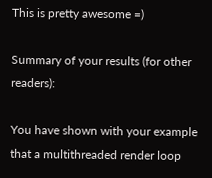This is pretty awesome =)

Summary of your results (for other readers):

You have shown with your example that a multithreaded render loop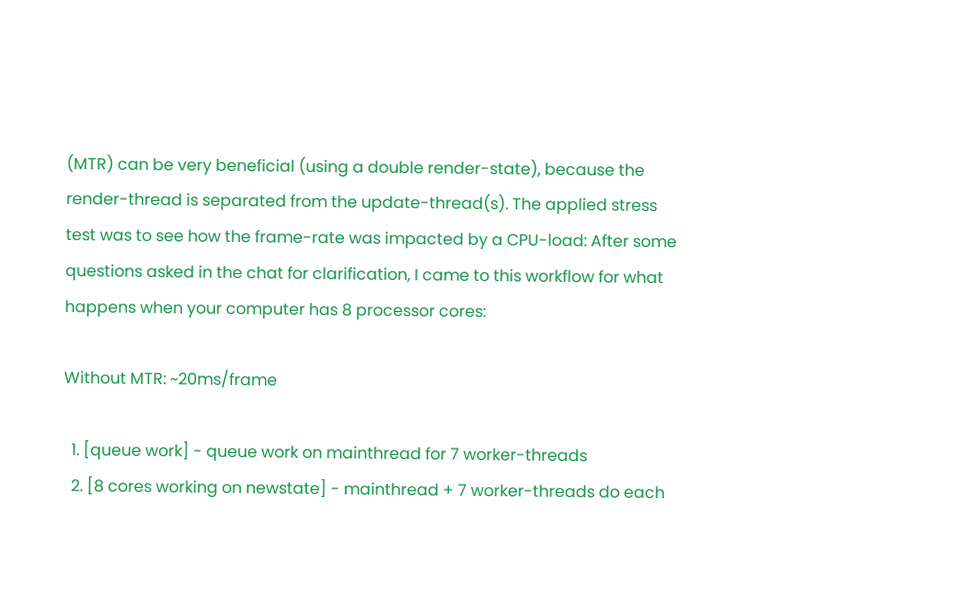(MTR) can be very beneficial (using a double render-state), because the render-thread is separated from the update-thread(s). The applied stress test was to see how the frame-rate was impacted by a CPU-load: After some questions asked in the chat for clarification, I came to this workflow for what happens when your computer has 8 processor cores:

Without MTR: ~20ms/frame

  1. [queue work] - queue work on mainthread for 7 worker-threads
  2. [8 cores working on newstate] - mainthread + 7 worker-threads do each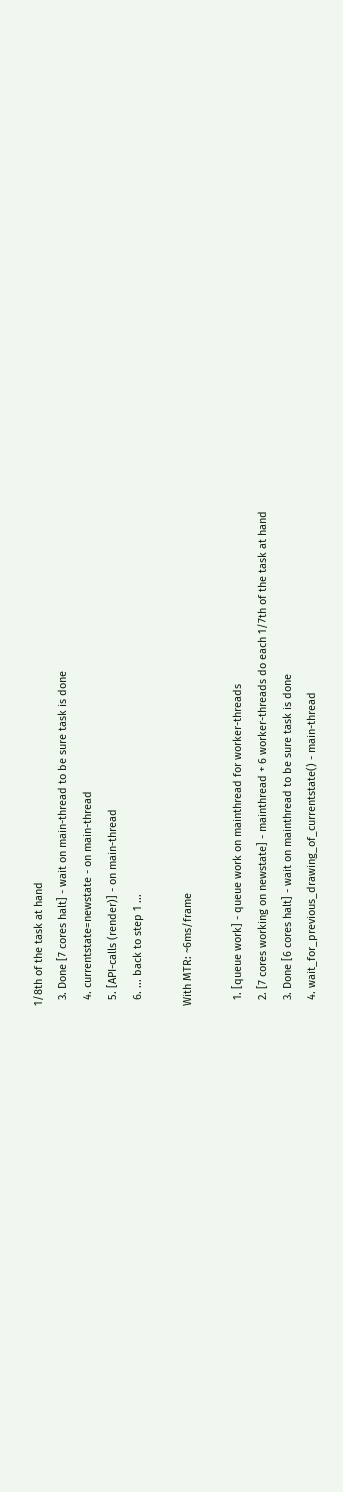1/8th of the task at hand
  3. Done [7 cores halt] - wait on main-thread to be sure task is done
  4. currentstate=newstate - on main-thread
  5. [API-calls (render)] - on main-thread
  6. ... back to step 1 ...

With MTR: ~6ms/frame

  1. [queue work] - queue work on mainthread for worker-threads
  2. [7 cores working on newstate] - mainthread + 6 worker-threads do each 1/7th of the task at hand
  3. Done [6 cores halt] - wait on mainthread to be sure task is done
  4. wait_for_previous_drawing_of_currentstate() - main-thread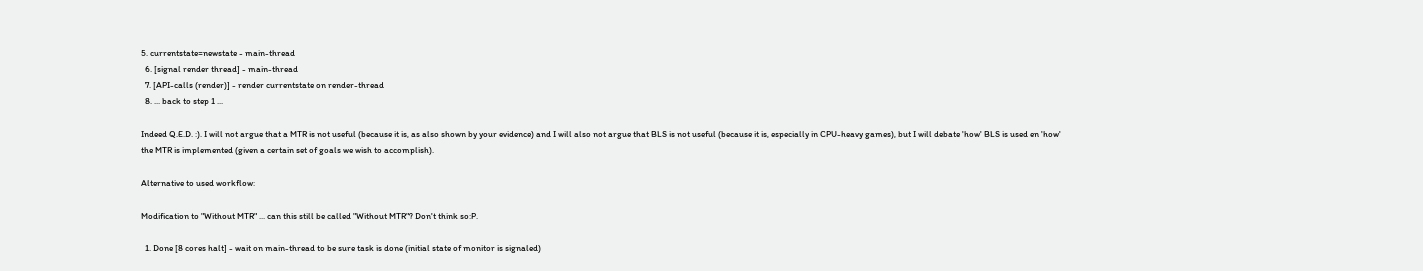5. currentstate=newstate - main-thread
  6. [signal render thread] - main-thread
  7. [API-calls (render)] - render currentstate on render-thread
  8. ... back to step 1 ...

Indeed Q.E.D. :). I will not argue that a MTR is not useful (because it is, as also shown by your evidence) and I will also not argue that BLS is not useful (because it is, especially in CPU-heavy games), but I will debate 'how' BLS is used en 'how' the MTR is implemented (given a certain set of goals we wish to accomplish).

Alternative to used workflow:

Modification to "Without MTR" ... can this still be called "Without MTR"? Don't think so:P.

  1. Done [8 cores halt] - wait on main-thread to be sure task is done (initial state of monitor is signaled)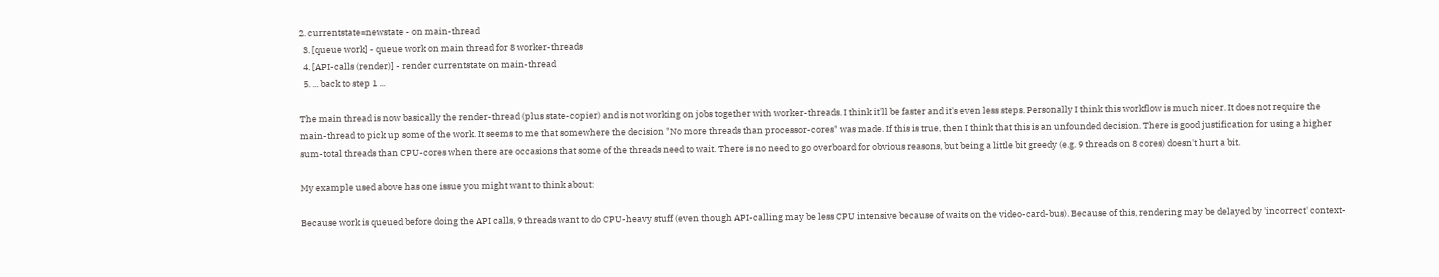2. currentstate=newstate - on main-thread
  3. [queue work] - queue work on main thread for 8 worker-threads
  4. [API-calls (render)] - render currentstate on main-thread
  5. ... back to step 1 ...

The main thread is now basically the render-thread (plus state-copier) and is not working on jobs together with worker-threads. I think it'll be faster and it's even less steps. Personally I think this workflow is much nicer. It does not require the main-thread to pick up some of the work. It seems to me that somewhere the decision "No more threads than processor-cores" was made. If this is true, then I think that this is an unfounded decision. There is good justification for using a higher sum-total threads than CPU-cores when there are occasions that some of the threads need to wait. There is no need to go overboard for obvious reasons, but being a little bit greedy (e.g. 9 threads on 8 cores) doesn't hurt a bit.

My example used above has one issue you might want to think about:

Because work is queued before doing the API calls, 9 threads want to do CPU-heavy stuff (even though API-calling may be less CPU intensive because of waits on the video-card-bus). Because of this, rendering may be delayed by 'incorrect' context-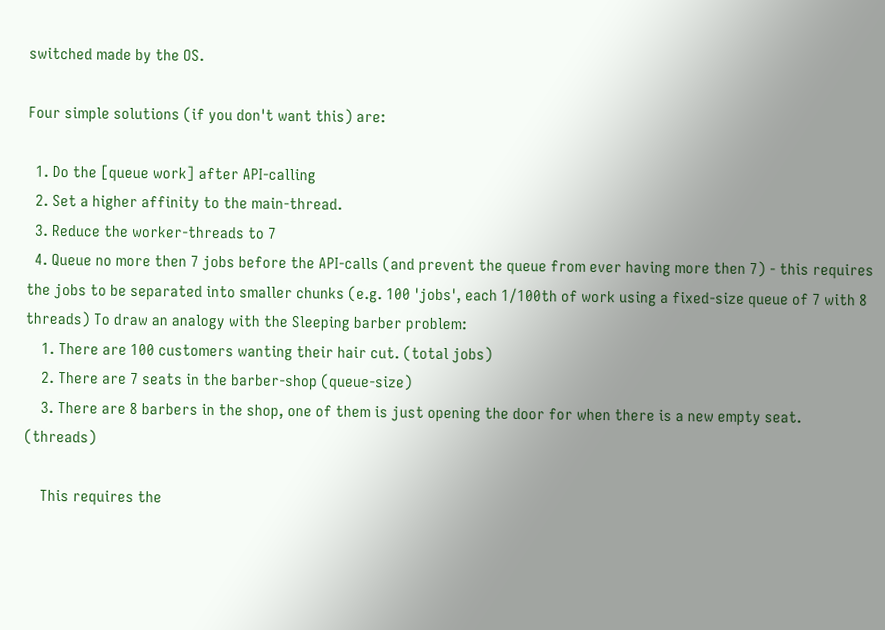switched made by the OS.

Four simple solutions (if you don't want this) are:

  1. Do the [queue work] after API-calling
  2. Set a higher affinity to the main-thread.
  3. Reduce the worker-threads to 7
  4. Queue no more then 7 jobs before the API-calls (and prevent the queue from ever having more then 7) - this requires the jobs to be separated into smaller chunks (e.g. 100 'jobs', each 1/100th of work using a fixed-size queue of 7 with 8 threads) To draw an analogy with the Sleeping barber problem:
    1. There are 100 customers wanting their hair cut. (total jobs)
    2. There are 7 seats in the barber-shop (queue-size)
    3. There are 8 barbers in the shop, one of them is just opening the door for when there is a new empty seat. (threads)

    This requires the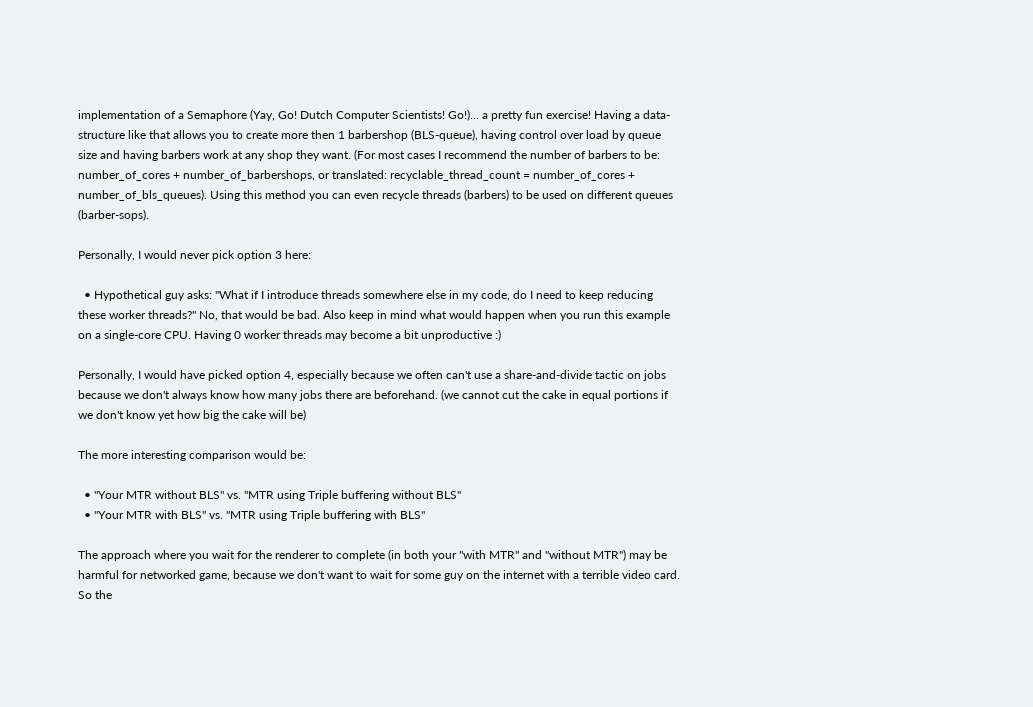implementation of a Semaphore (Yay, Go! Dutch Computer Scientists! Go!)... a pretty fun exercise! Having a data-structure like that allows you to create more then 1 barbershop (BLS-queue), having control over load by queue size and having barbers work at any shop they want. (For most cases I recommend the number of barbers to be: number_of_cores + number_of_barbershops, or translated: recyclable_thread_count = number_of_cores + number_of_bls_queues). Using this method you can even recycle threads (barbers) to be used on different queues (barber-sops).

Personally, I would never pick option 3 here:

  • Hypothetical guy asks: "What if I introduce threads somewhere else in my code, do I need to keep reducing these worker threads?" No, that would be bad. Also keep in mind what would happen when you run this example on a single-core CPU. Having 0 worker threads may become a bit unproductive :)

Personally, I would have picked option 4, especially because we often can't use a share-and-divide tactic on jobs because we don't always know how many jobs there are beforehand. (we cannot cut the cake in equal portions if we don't know yet how big the cake will be)

The more interesting comparison would be:

  • "Your MTR without BLS" vs. "MTR using Triple buffering without BLS"
  • "Your MTR with BLS" vs. "MTR using Triple buffering with BLS"

The approach where you wait for the renderer to complete (in both your "with MTR" and "without MTR") may be harmful for networked game, because we don't want to wait for some guy on the internet with a terrible video card. So the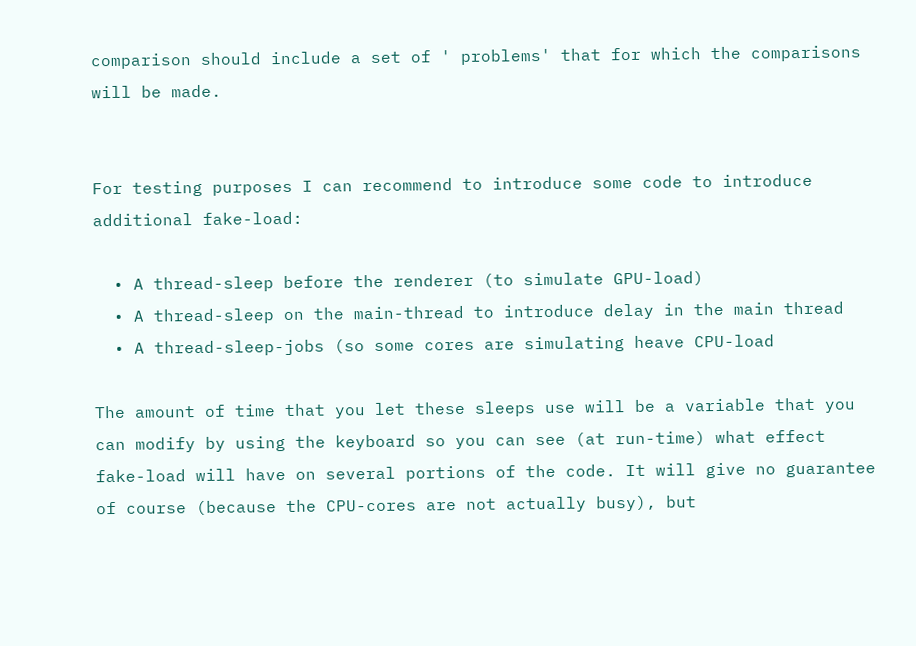comparison should include a set of ' problems' that for which the comparisons will be made.


For testing purposes I can recommend to introduce some code to introduce additional fake-load:

  • A thread-sleep before the renderer (to simulate GPU-load)
  • A thread-sleep on the main-thread to introduce delay in the main thread
  • A thread-sleep-jobs (so some cores are simulating heave CPU-load

The amount of time that you let these sleeps use will be a variable that you can modify by using the keyboard so you can see (at run-time) what effect fake-load will have on several portions of the code. It will give no guarantee of course (because the CPU-cores are not actually busy), but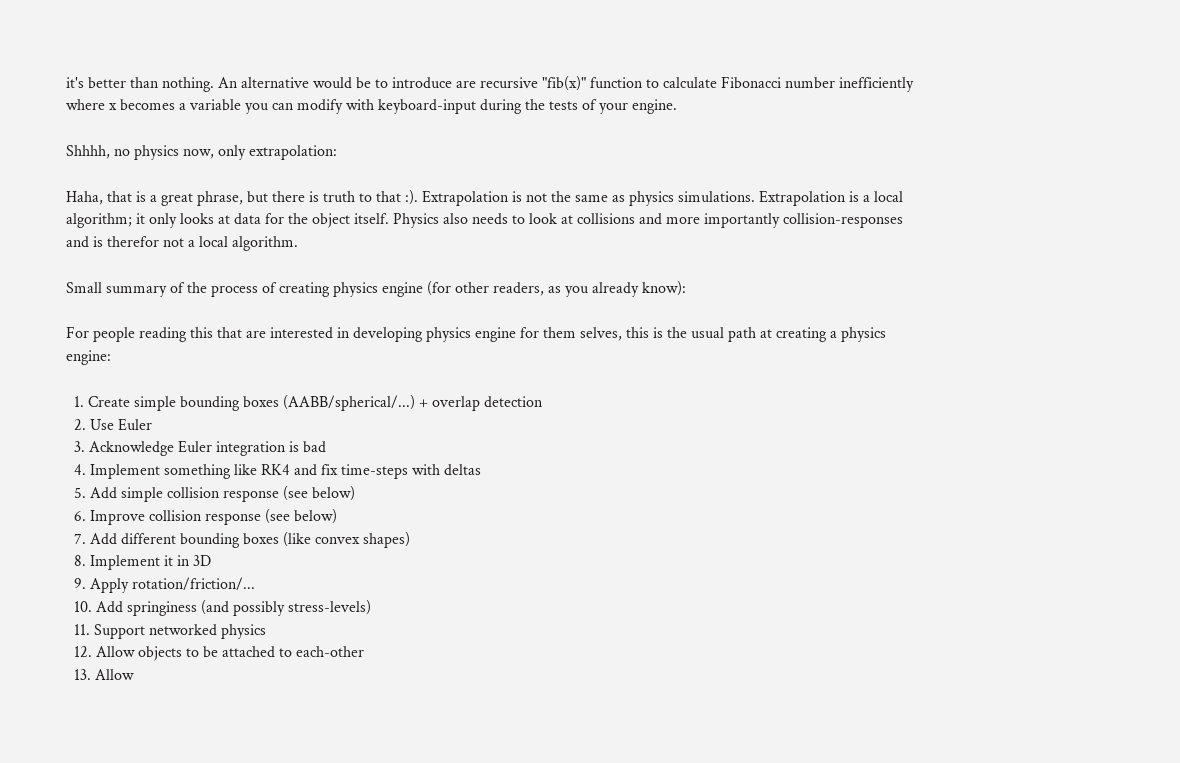it's better than nothing. An alternative would be to introduce are recursive "fib(x)" function to calculate Fibonacci number inefficiently where x becomes a variable you can modify with keyboard-input during the tests of your engine.

Shhhh, no physics now, only extrapolation:

Haha, that is a great phrase, but there is truth to that :). Extrapolation is not the same as physics simulations. Extrapolation is a local algorithm; it only looks at data for the object itself. Physics also needs to look at collisions and more importantly collision-responses and is therefor not a local algorithm.

Small summary of the process of creating physics engine (for other readers, as you already know):

For people reading this that are interested in developing physics engine for them selves, this is the usual path at creating a physics engine:

  1. Create simple bounding boxes (AABB/spherical/...) + overlap detection
  2. Use Euler
  3. Acknowledge Euler integration is bad
  4. Implement something like RK4 and fix time-steps with deltas
  5. Add simple collision response (see below)
  6. Improve collision response (see below)
  7. Add different bounding boxes (like convex shapes)
  8. Implement it in 3D
  9. Apply rotation/friction/...
  10. Add springiness (and possibly stress-levels)
  11. Support networked physics
  12. Allow objects to be attached to each-other
  13. Allow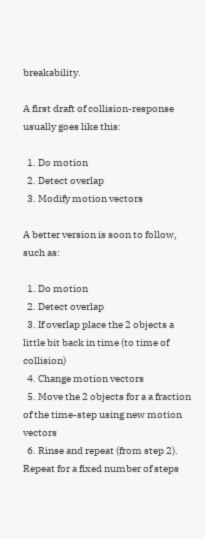breakability.

A first draft of collision-response usually goes like this:

  1. Do motion
  2. Detect overlap
  3. Modify motion vectors

A better version is soon to follow, such as:

  1. Do motion
  2. Detect overlap
  3. If overlap place the 2 objects a little bit back in time (to time of collision)
  4. Change motion vectors
  5. Move the 2 objects for a a fraction of the time-step using new motion vectors
  6. Rinse and repeat (from step 2). Repeat for a fixed number of steps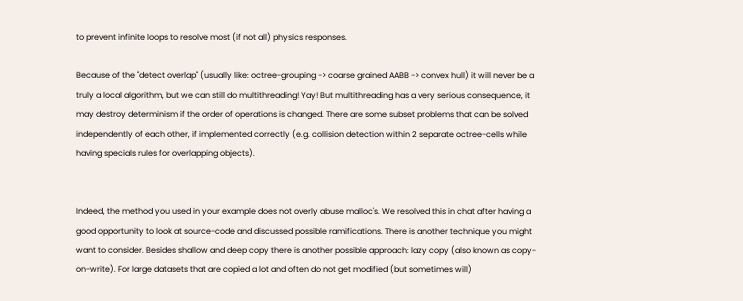to prevent infinite loops to resolve most (if not all) physics responses.

Because of the "detect overlap" (usually like: octree-grouping -> coarse grained AABB -> convex hull) it will never be a truly a local algorithm, but we can still do multithreading! Yay! But multithreading has a very serious consequence, it may destroy determinism if the order of operations is changed. There are some subset problems that can be solved independently of each other, if implemented correctly (e.g. collision detection within 2 separate octree-cells while having specials rules for overlapping objects).


Indeed, the method you used in your example does not overly abuse malloc's. We resolved this in chat after having a good opportunity to look at source-code and discussed possible ramifications. There is another technique you might want to consider. Besides shallow and deep copy there is another possible approach: lazy copy (also known as copy-on-write). For large datasets that are copied a lot and often do not get modified (but sometimes will)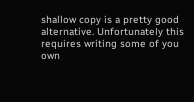shallow copy is a pretty good alternative. Unfortunately this requires writing some of you own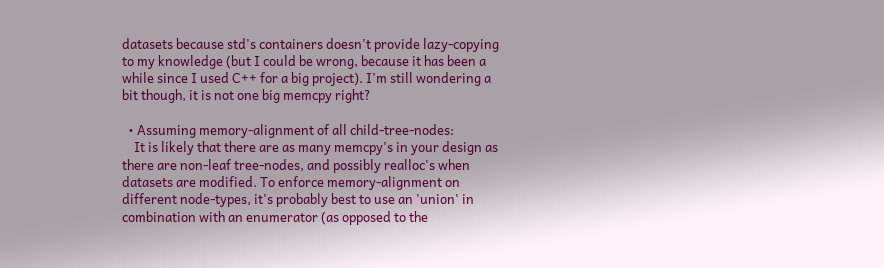datasets because std's containers doesn't provide lazy-copying to my knowledge (but I could be wrong, because it has been a while since I used C++ for a big project). I'm still wondering a bit though, it is not one big memcpy right?

  • Assuming memory-alignment of all child-tree-nodes:
    It is likely that there are as many memcpy's in your design as there are non-leaf tree-nodes, and possibly realloc's when datasets are modified. To enforce memory-alignment on different node-types, it's probably best to use an 'union' in combination with an enumerator (as opposed to the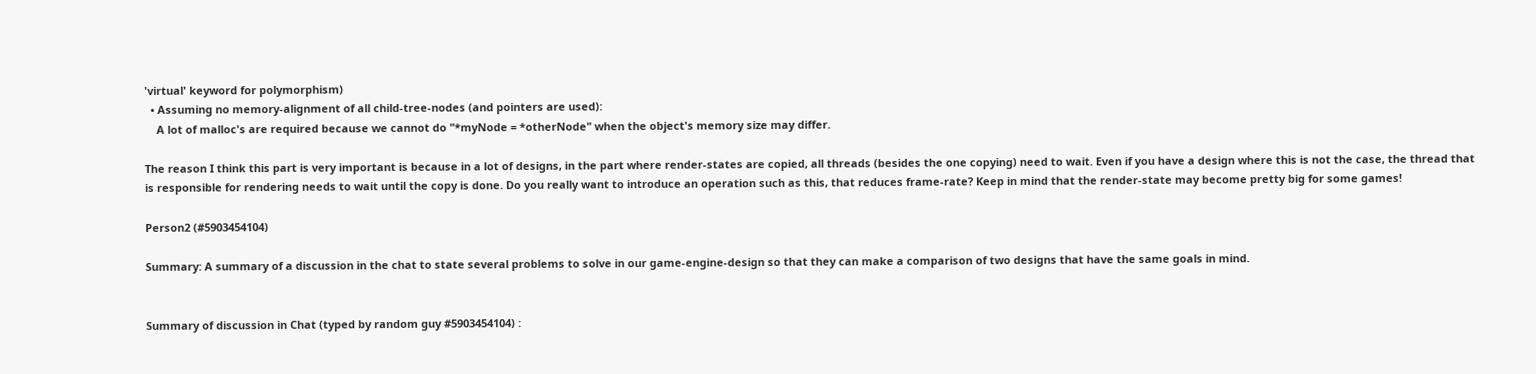'virtual' keyword for polymorphism)
  • Assuming no memory-alignment of all child-tree-nodes (and pointers are used):
    A lot of malloc's are required because we cannot do "*myNode = *otherNode" when the object's memory size may differ.

The reason I think this part is very important is because in a lot of designs, in the part where render-states are copied, all threads (besides the one copying) need to wait. Even if you have a design where this is not the case, the thread that is responsible for rendering needs to wait until the copy is done. Do you really want to introduce an operation such as this, that reduces frame-rate? Keep in mind that the render-state may become pretty big for some games!

Person2 (#5903454104)

Summary: A summary of a discussion in the chat to state several problems to solve in our game-engine-design so that they can make a comparison of two designs that have the same goals in mind.


Summary of discussion in Chat (typed by random guy #5903454104) :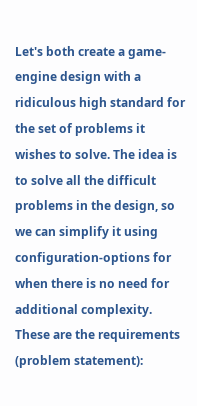Let's both create a game-engine design with a ridiculous high standard for the set of problems it wishes to solve. The idea is to solve all the difficult problems in the design, so we can simplify it using configuration-options for when there is no need for additional complexity. These are the requirements (problem statement):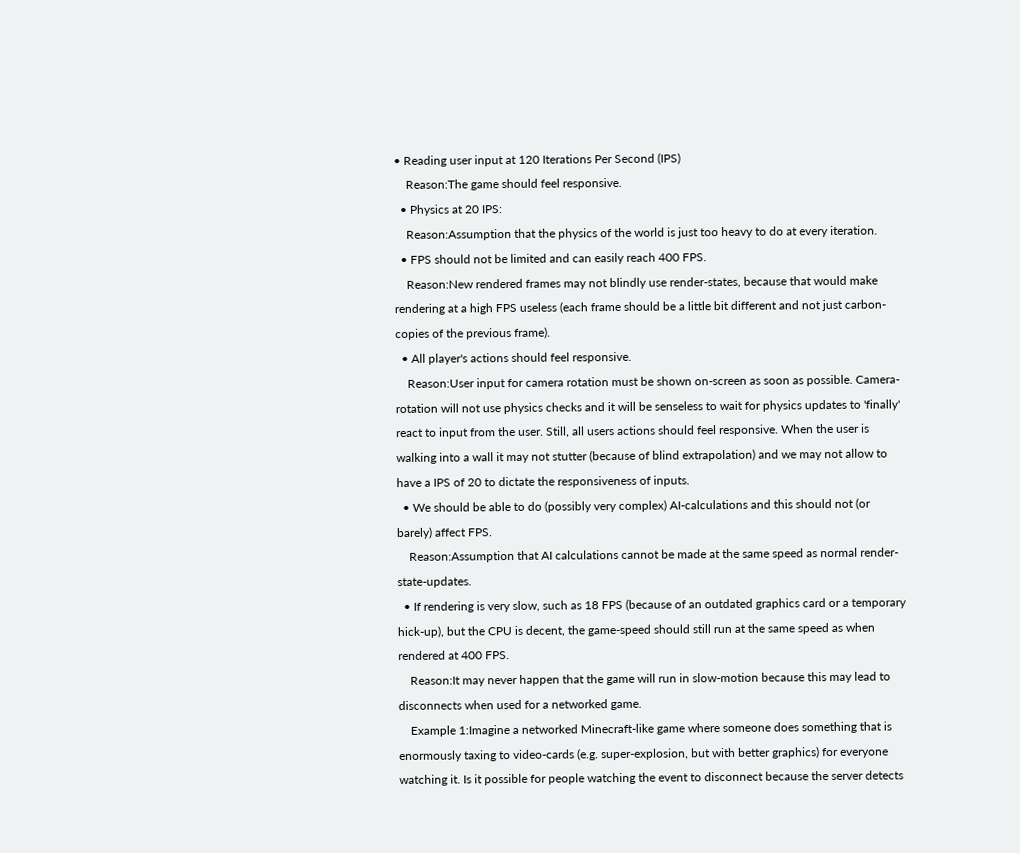• Reading user input at 120 Iterations Per Second (IPS)
    Reason:The game should feel responsive.
  • Physics at 20 IPS:
    Reason:Assumption that the physics of the world is just too heavy to do at every iteration.
  • FPS should not be limited and can easily reach 400 FPS.
    Reason:New rendered frames may not blindly use render-states, because that would make rendering at a high FPS useless (each frame should be a little bit different and not just carbon-copies of the previous frame).
  • All player's actions should feel responsive.
    Reason:User input for camera rotation must be shown on-screen as soon as possible. Camera-rotation will not use physics checks and it will be senseless to wait for physics updates to 'finally' react to input from the user. Still, all users actions should feel responsive. When the user is walking into a wall it may not stutter (because of blind extrapolation) and we may not allow to have a IPS of 20 to dictate the responsiveness of inputs.
  • We should be able to do (possibly very complex) AI-calculations and this should not (or barely) affect FPS.
    Reason:Assumption that AI calculations cannot be made at the same speed as normal render-state-updates.
  • If rendering is very slow, such as 18 FPS (because of an outdated graphics card or a temporary hick-up), but the CPU is decent, the game-speed should still run at the same speed as when rendered at 400 FPS.
    Reason:It may never happen that the game will run in slow-motion because this may lead to disconnects when used for a networked game.
    Example 1:Imagine a networked Minecraft-like game where someone does something that is enormously taxing to video-cards (e.g. super-explosion, but with better graphics) for everyone watching it. Is it possible for people watching the event to disconnect because the server detects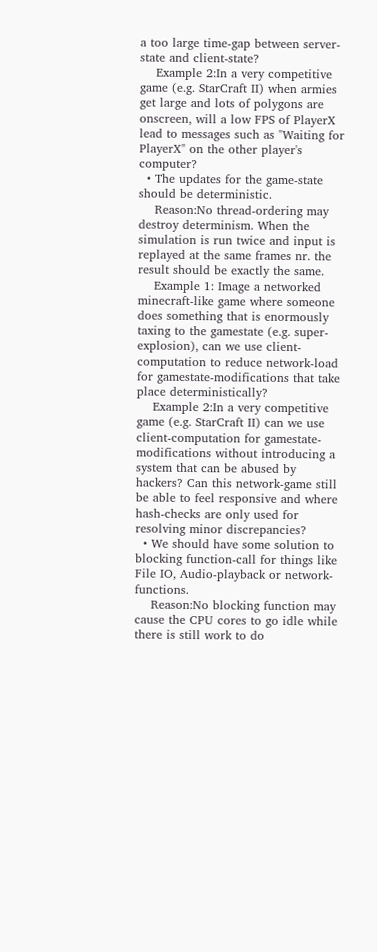a too large time-gap between server-state and client-state?
    Example 2:In a very competitive game (e.g. StarCraft II) when armies get large and lots of polygons are onscreen, will a low FPS of PlayerX lead to messages such as "Waiting for PlayerX" on the other player's computer?
  • The updates for the game-state should be deterministic.
    Reason:No thread-ordering may destroy determinism. When the simulation is run twice and input is replayed at the same frames nr. the result should be exactly the same.
    Example 1: Image a networked minecraft-like game where someone does something that is enormously taxing to the gamestate (e.g. super-explosion), can we use client-computation to reduce network-load for gamestate-modifications that take place deterministically?
    Example 2:In a very competitive game (e.g. StarCraft II) can we use client-computation for gamestate-modifications without introducing a system that can be abused by hackers? Can this network-game still be able to feel responsive and where hash-checks are only used for resolving minor discrepancies?
  • We should have some solution to blocking function-call for things like File IO, Audio-playback or network-functions.
    Reason:No blocking function may cause the CPU cores to go idle while there is still work to do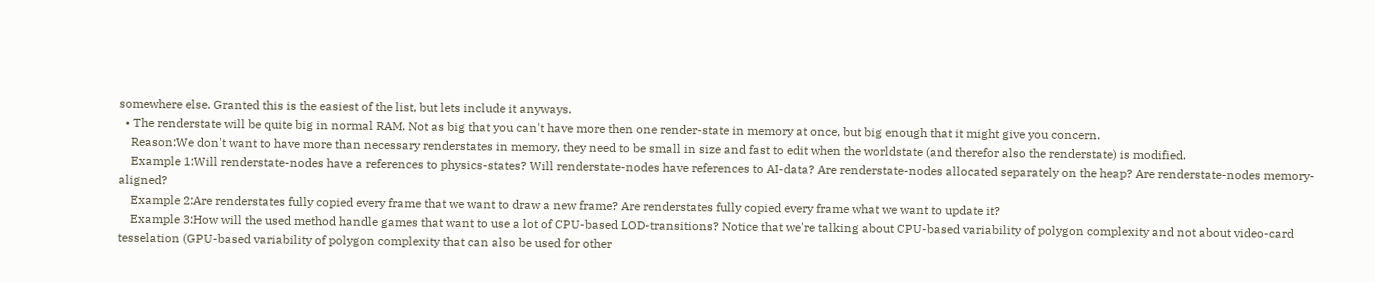somewhere else. Granted this is the easiest of the list, but lets include it anyways.
  • The renderstate will be quite big in normal RAM. Not as big that you can't have more then one render-state in memory at once, but big enough that it might give you concern.
    Reason:We don't want to have more than necessary renderstates in memory, they need to be small in size and fast to edit when the worldstate (and therefor also the renderstate) is modified.
    Example 1:Will renderstate-nodes have a references to physics-states? Will renderstate-nodes have references to AI-data? Are renderstate-nodes allocated separately on the heap? Are renderstate-nodes memory-aligned?
    Example 2:Are renderstates fully copied every frame that we want to draw a new frame? Are renderstates fully copied every frame what we want to update it?
    Example 3:How will the used method handle games that want to use a lot of CPU-based LOD-transitions? Notice that we're talking about CPU-based variability of polygon complexity and not about video-card tesselation (GPU-based variability of polygon complexity that can also be used for other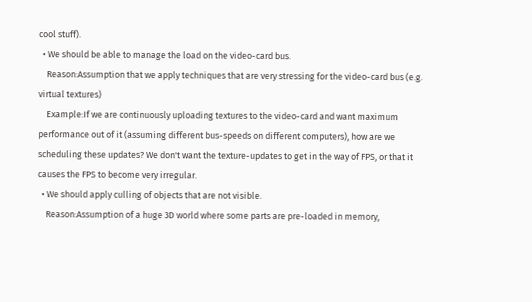cool stuff).
  • We should be able to manage the load on the video-card bus.
    Reason:Assumption that we apply techniques that are very stressing for the video-card bus (e.g. virtual textures)
    Example:If we are continuously uploading textures to the video-card and want maximum performance out of it (assuming different bus-speeds on different computers), how are we scheduling these updates? We don't want the texture-updates to get in the way of FPS, or that it causes the FPS to become very irregular.
  • We should apply culling of objects that are not visible.
    Reason:Assumption of a huge 3D world where some parts are pre-loaded in memory,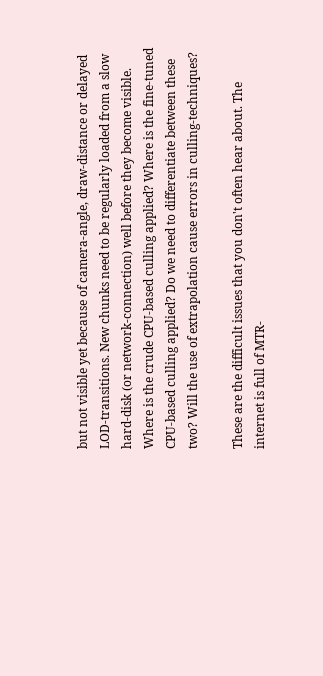but not visible yet because of camera-angle, draw-distance or delayed LOD-transitions. New chunks need to be regularly loaded from a slow hard-disk (or network-connection) well before they become visible. Where is the crude CPU-based culling applied? Where is the fine-tuned CPU-based culling applied? Do we need to differentiate between these two? Will the use of extrapolation cause errors in culling-techniques?

These are the difficult issues that you don't often hear about. The internet is full of MTR-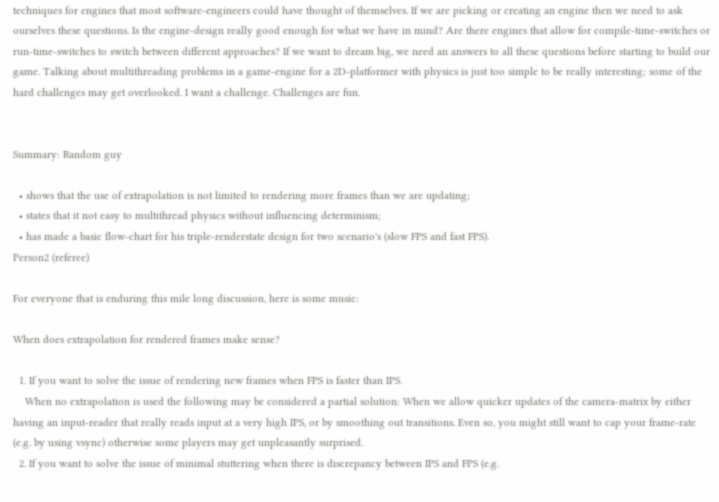techniques for engines that most software-engineers could have thought of themselves. If we are picking or creating an engine then we need to ask ourselves these questions. Is the engine-design really good enough for what we have in mind? Are there engines that allow for compile-time-switches or run-time-switches to switch between different approaches? If we want to dream big, we need an answers to all these questions before starting to build our game. Talking about multithreading problems in a game-engine for a 2D-platformer with physics is just too simple to be really interesting; some of the hard challenges may get overlooked. I want a challenge. Challenges are fun.


Summary: Random guy

  • shows that the use of extrapolation is not limited to rendering more frames than we are updating;
  • states that it not easy to multithread physics without influencing determinism;
  • has made a basic flow-chart for his triple-renderstate design for two scenario's (slow FPS and fast FPS).
Person2 (referee)

For everyone that is enduring this mile long discussion, here is some music:

When does extrapolation for rendered frames make sense?

  1. If you want to solve the issue of rendering new frames when FPS is faster than IPS.
    When no extrapolation is used the following may be considered a partial solution: When we allow quicker updates of the camera-matrix by either having an input-reader that really reads input at a very high IPS, or by smoothing out transitions. Even so, you might still want to cap your frame-rate (e.g. by using vsync) otherwise some players may get unpleasantly surprised.
  2. If you want to solve the issue of minimal stuttering when there is discrepancy between IPS and FPS (e.g.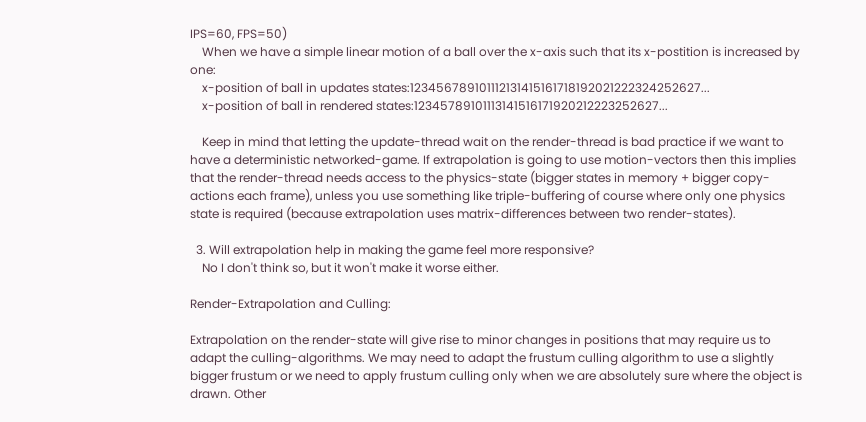IPS=60, FPS=50)
    When we have a simple linear motion of a ball over the x-axis such that its x-postition is increased by one:
    x-position of ball in updates states:123456789101112131415161718192021222324252627...
    x-position of ball in rendered states:12345789101113141516171920212223252627...

    Keep in mind that letting the update-thread wait on the render-thread is bad practice if we want to have a deterministic networked-game. If extrapolation is going to use motion-vectors then this implies that the render-thread needs access to the physics-state (bigger states in memory + bigger copy-actions each frame), unless you use something like triple-buffering of course where only one physics state is required (because extrapolation uses matrix-differences between two render-states).

  3. Will extrapolation help in making the game feel more responsive?
    No I don't think so, but it won't make it worse either.

Render-Extrapolation and Culling:

Extrapolation on the render-state will give rise to minor changes in positions that may require us to adapt the culling-algorithms. We may need to adapt the frustum culling algorithm to use a slightly bigger frustum or we need to apply frustum culling only when we are absolutely sure where the object is drawn. Other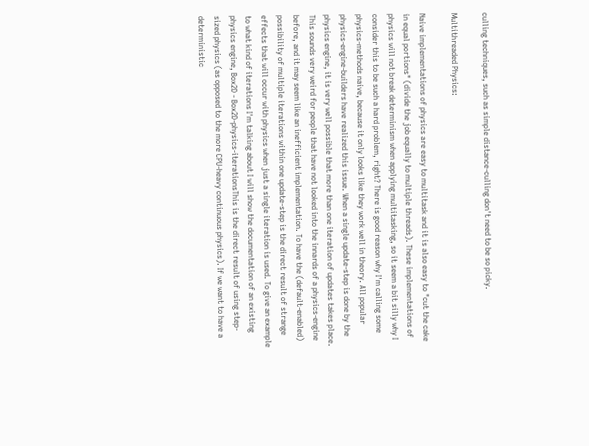culling techniques, such as simple distance-culling don't need to be so picky.

Multithreaded Physics:

Naive implementations of physics are easy to multitask and it is also easy to "cut the cake in equal portions" (divide the job equally to multiple threads). These implementations of physics will not break determinism when applying multitasking, so it seem a bit silly why I consider this to be such a hard problem, right? There is good reason why I'm calling some physics-methods naive, because it only looks like they work well in theory. All popular physics-engine-builders have realized this issue. When a single update-step is done by the physics engine, it is very well possible that more than one iteration of updates takes place. This sounds very weird for people that have not looked into the innards of a physics-engine before, and it may seem like an inefficient implementation. To have the (default-enabled) possibility of multiple iterations within one update-step is the direct result of strange effects that will occur with physics when just a single iteration is used. To give an example to what kind of iterations I'm talking about I will show the documentation of an existing physics engine, Box2D - Box2D-physics-iterationsThis is the direct result of using step-sized physics (as opposed to the more CPU-heavy continuous physics). If we want to have a deterministic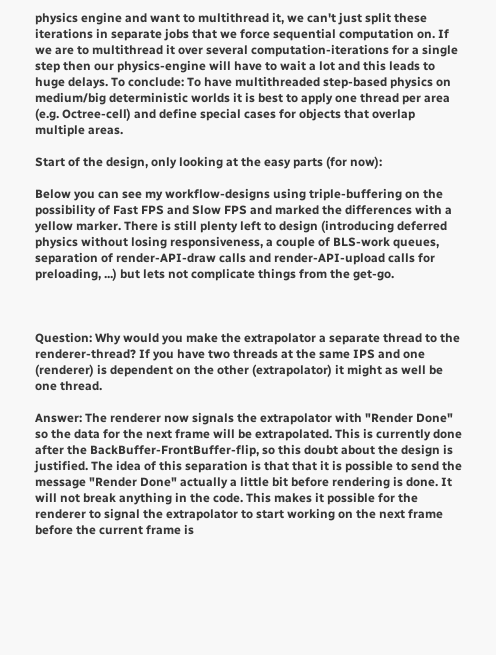physics engine and want to multithread it, we can't just split these iterations in separate jobs that we force sequential computation on. If we are to multithread it over several computation-iterations for a single step then our physics-engine will have to wait a lot and this leads to huge delays. To conclude: To have multithreaded step-based physics on medium/big deterministic worlds it is best to apply one thread per area (e.g. Octree-cell) and define special cases for objects that overlap multiple areas.

Start of the design, only looking at the easy parts (for now):

Below you can see my workflow-designs using triple-buffering on the possibility of Fast FPS and Slow FPS and marked the differences with a yellow marker. There is still plenty left to design (introducing deferred physics without losing responsiveness, a couple of BLS-work queues, separation of render-API-draw calls and render-API-upload calls for preloading, ...) but lets not complicate things from the get-go.



Question: Why would you make the extrapolator a separate thread to the renderer-thread? If you have two threads at the same IPS and one (renderer) is dependent on the other (extrapolator) it might as well be one thread.

Answer: The renderer now signals the extrapolator with "Render Done" so the data for the next frame will be extrapolated. This is currently done after the BackBuffer-FrontBuffer-flip, so this doubt about the design is justified. The idea of this separation is that that it is possible to send the message "Render Done" actually a little bit before rendering is done. It will not break anything in the code. This makes it possible for the renderer to signal the extrapolator to start working on the next frame before the current frame is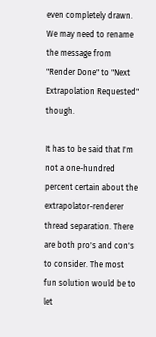even completely drawn. We may need to rename the message from "Render Done" to "Next Extrapolation Requested" though.

It has to be said that I'm not a one-hundred percent certain about the extrapolator-renderer thread separation. There are both pro's and con's to consider. The most fun solution would be to let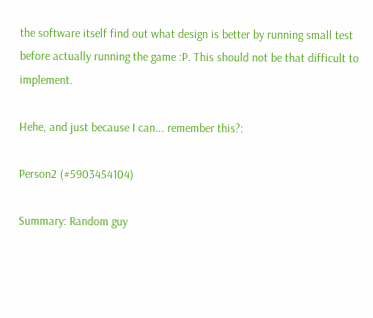the software itself find out what design is better by running small test before actually running the game :P. This should not be that difficult to implement.

Hehe, and just because I can... remember this?:

Person2 (#5903454104)

Summary: Random guy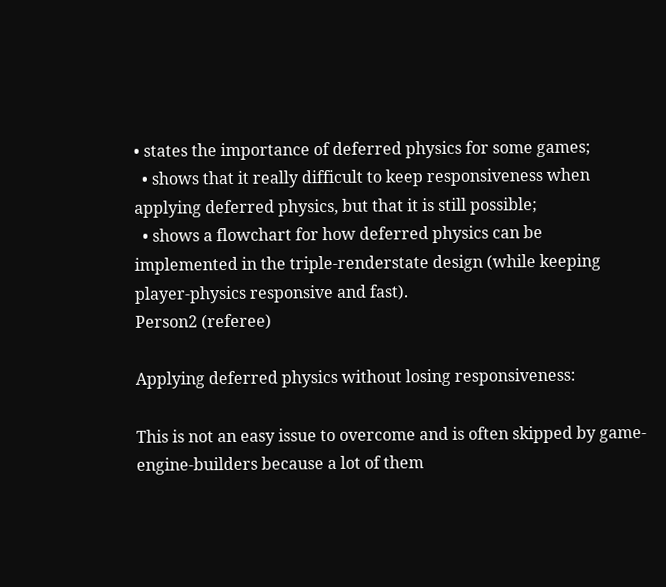• states the importance of deferred physics for some games;
  • shows that it really difficult to keep responsiveness when applying deferred physics, but that it is still possible;
  • shows a flowchart for how deferred physics can be implemented in the triple-renderstate design (while keeping player-physics responsive and fast).
Person2 (referee)

Applying deferred physics without losing responsiveness:

This is not an easy issue to overcome and is often skipped by game-engine-builders because a lot of them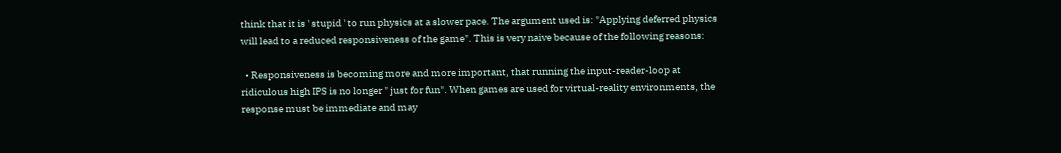think that it is ' stupid ' to run physics at a slower pace. The argument used is: "Applying deferred physics will lead to a reduced responsiveness of the game". This is very naive because of the following reasons:

  • Responsiveness is becoming more and more important, that running the input-reader-loop at ridiculous high IPS is no longer " just for fun". When games are used for virtual-reality environments, the response must be immediate and may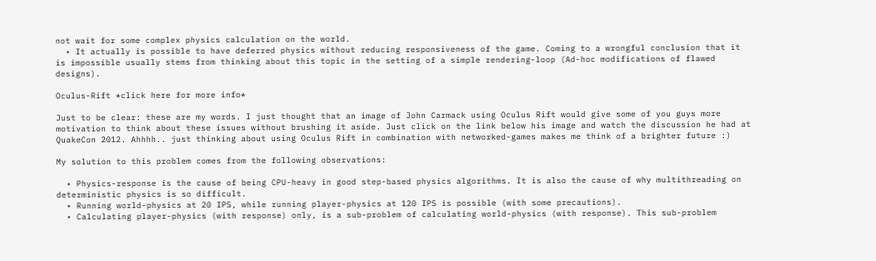not wait for some complex physics calculation on the world.
  • It actually is possible to have deferred physics without reducing responsiveness of the game. Coming to a wrongful conclusion that it is impossible usually stems from thinking about this topic in the setting of a simple rendering-loop (Ad-hoc modifications of flawed designs).

Oculus-Rift *click here for more info*

Just to be clear: these are my words. I just thought that an image of John Carmack using Oculus Rift would give some of you guys more motivation to think about these issues without brushing it aside. Just click on the link below his image and watch the discussion he had at QuakeCon 2012. Ahhhh.. just thinking about using Oculus Rift in combination with networked-games makes me think of a brighter future :)

My solution to this problem comes from the following observations:

  • Physics-response is the cause of being CPU-heavy in good step-based physics algorithms. It is also the cause of why multithreading on deterministic physics is so difficult.
  • Running world-physics at 20 IPS, while running player-physics at 120 IPS is possible (with some precautions).
  • Calculating player-physics (with response) only, is a sub-problem of calculating world-physics (with response). This sub-problem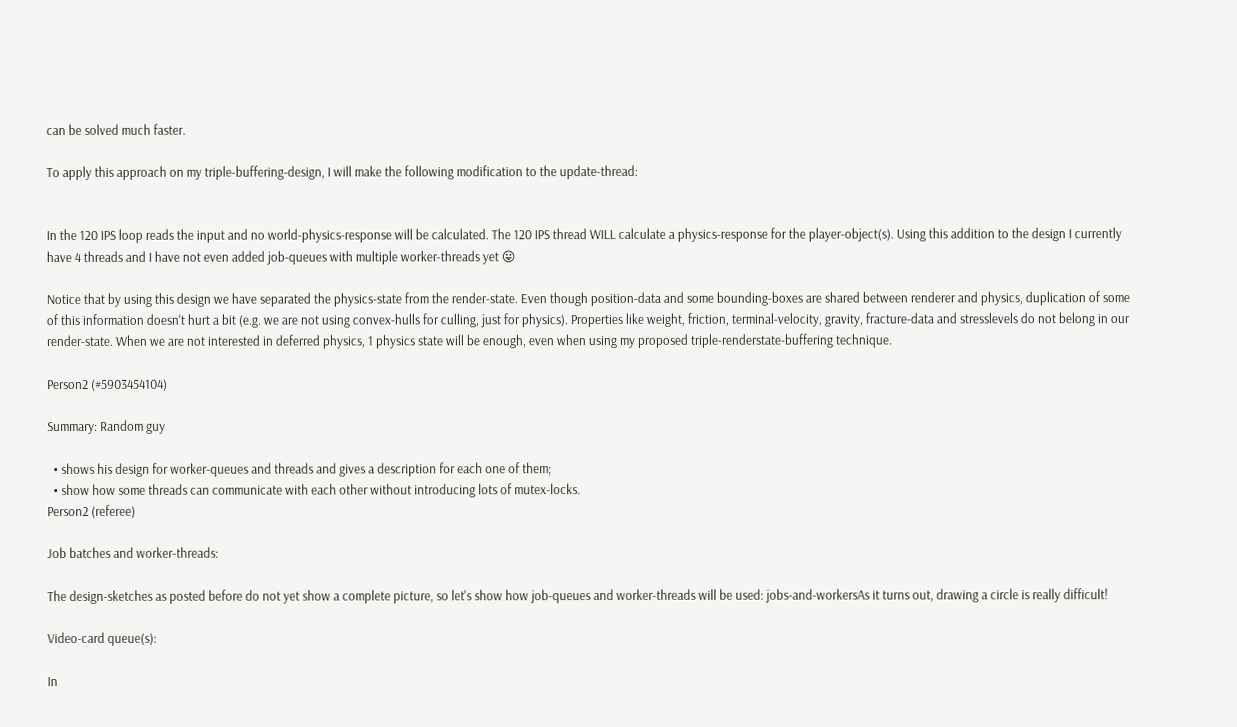can be solved much faster.

To apply this approach on my triple-buffering-design, I will make the following modification to the update-thread:


In the 120 IPS loop reads the input and no world-physics-response will be calculated. The 120 IPS thread WILL calculate a physics-response for the player-object(s). Using this addition to the design I currently have 4 threads and I have not even added job-queues with multiple worker-threads yet 😛

Notice that by using this design we have separated the physics-state from the render-state. Even though position-data and some bounding-boxes are shared between renderer and physics, duplication of some of this information doesn't hurt a bit (e.g. we are not using convex-hulls for culling, just for physics). Properties like weight, friction, terminal-velocity, gravity, fracture-data and stresslevels do not belong in our render-state. When we are not interested in deferred physics, 1 physics state will be enough, even when using my proposed triple-renderstate-buffering technique.

Person2 (#5903454104)

Summary: Random guy

  • shows his design for worker-queues and threads and gives a description for each one of them;
  • show how some threads can communicate with each other without introducing lots of mutex-locks.
Person2 (referee)

Job batches and worker-threads:

The design-sketches as posted before do not yet show a complete picture, so let's show how job-queues and worker-threads will be used: jobs-and-workersAs it turns out, drawing a circle is really difficult!

Video-card queue(s):

In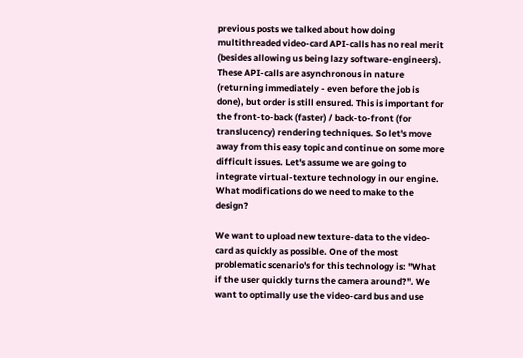previous posts we talked about how doing multithreaded video-card API-calls has no real merit (besides allowing us being lazy software-engineers). These API-calls are asynchronous in nature (returning immediately - even before the job is done), but order is still ensured. This is important for the front-to-back (faster) / back-to-front (for translucency) rendering techniques. So let's move away from this easy topic and continue on some more difficult issues. Let's assume we are going to integrate virtual-texture technology in our engine. What modifications do we need to make to the design?

We want to upload new texture-data to the video-card as quickly as possible. One of the most problematic scenario's for this technology is: "What if the user quickly turns the camera around?". We want to optimally use the video-card bus and use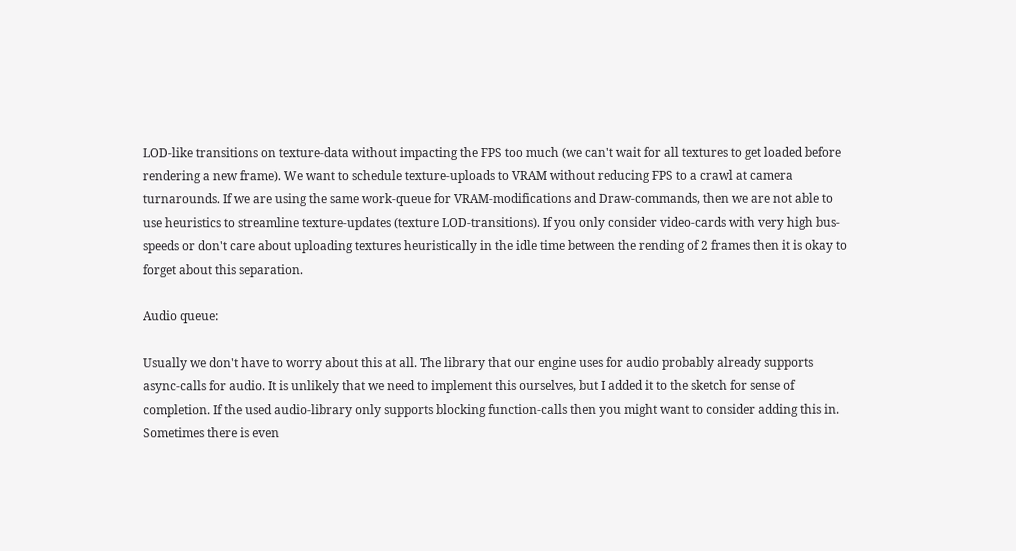LOD-like transitions on texture-data without impacting the FPS too much (we can't wait for all textures to get loaded before rendering a new frame). We want to schedule texture-uploads to VRAM without reducing FPS to a crawl at camera turnarounds. If we are using the same work-queue for VRAM-modifications and Draw-commands, then we are not able to use heuristics to streamline texture-updates (texture LOD-transitions). If you only consider video-cards with very high bus-speeds or don't care about uploading textures heuristically in the idle time between the rending of 2 frames then it is okay to forget about this separation.

Audio queue:

Usually we don't have to worry about this at all. The library that our engine uses for audio probably already supports async-calls for audio. It is unlikely that we need to implement this ourselves, but I added it to the sketch for sense of completion. If the used audio-library only supports blocking function-calls then you might want to consider adding this in. Sometimes there is even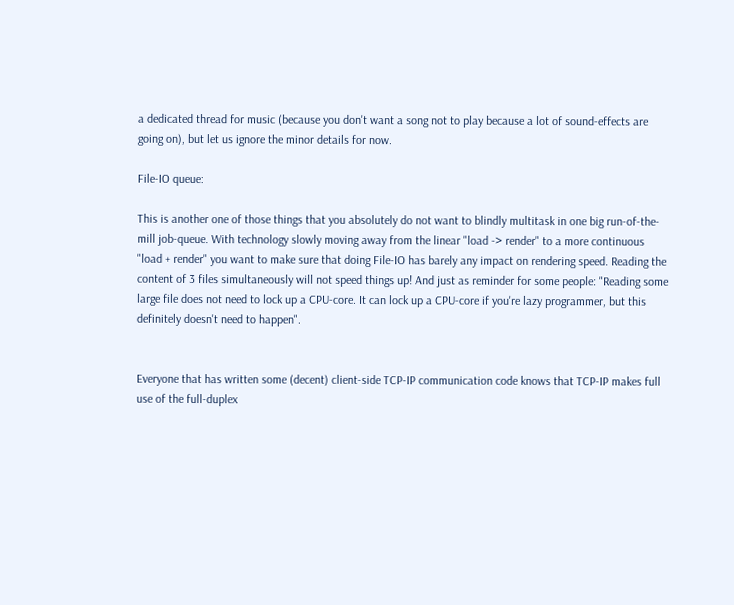a dedicated thread for music (because you don't want a song not to play because a lot of sound-effects are going on), but let us ignore the minor details for now.

File-IO queue:

This is another one of those things that you absolutely do not want to blindly multitask in one big run-of-the-mill job-queue. With technology slowly moving away from the linear "load -> render" to a more continuous "load + render" you want to make sure that doing File-IO has barely any impact on rendering speed. Reading the content of 3 files simultaneously will not speed things up! And just as reminder for some people: "Reading some large file does not need to lock up a CPU-core. It can lock up a CPU-core if you're lazy programmer, but this definitely doesn't need to happen".


Everyone that has written some (decent) client-side TCP-IP communication code knows that TCP-IP makes full use of the full-duplex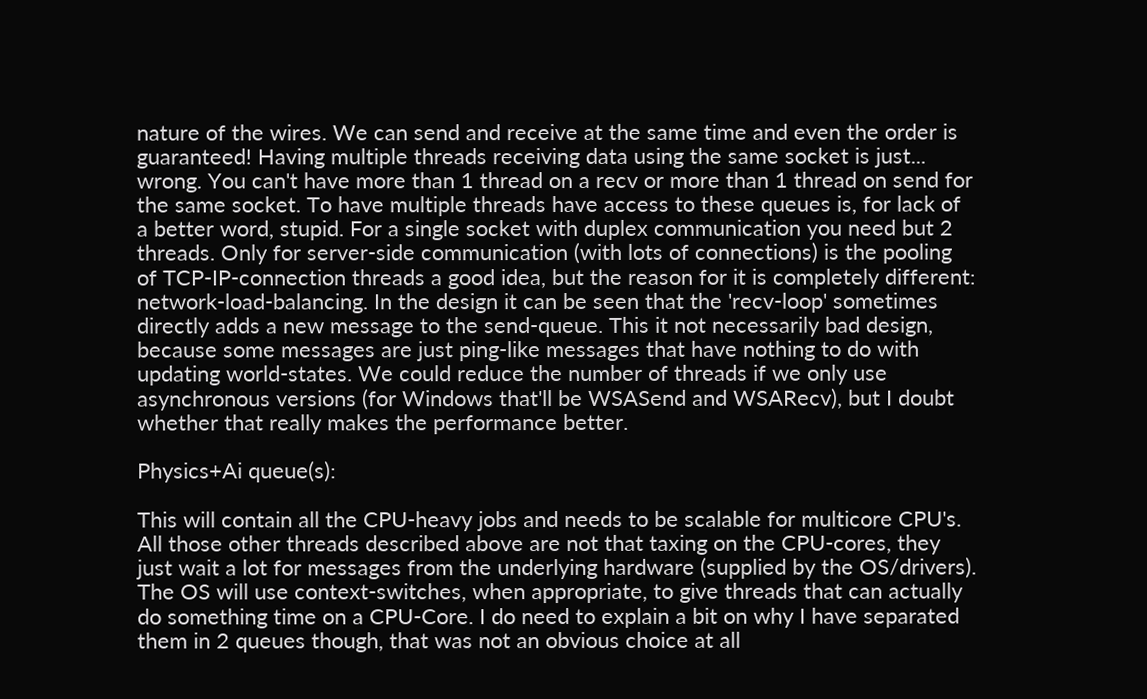nature of the wires. We can send and receive at the same time and even the order is guaranteed! Having multiple threads receiving data using the same socket is just... wrong. You can't have more than 1 thread on a recv or more than 1 thread on send for the same socket. To have multiple threads have access to these queues is, for lack of a better word, stupid. For a single socket with duplex communication you need but 2 threads. Only for server-side communication (with lots of connections) is the pooling of TCP-IP-connection threads a good idea, but the reason for it is completely different: network-load-balancing. In the design it can be seen that the 'recv-loop' sometimes directly adds a new message to the send-queue. This it not necessarily bad design, because some messages are just ping-like messages that have nothing to do with updating world-states. We could reduce the number of threads if we only use asynchronous versions (for Windows that'll be WSASend and WSARecv), but I doubt whether that really makes the performance better.

Physics+Ai queue(s):

This will contain all the CPU-heavy jobs and needs to be scalable for multicore CPU's. All those other threads described above are not that taxing on the CPU-cores, they just wait a lot for messages from the underlying hardware (supplied by the OS/drivers). The OS will use context-switches, when appropriate, to give threads that can actually do something time on a CPU-Core. I do need to explain a bit on why I have separated them in 2 queues though, that was not an obvious choice at all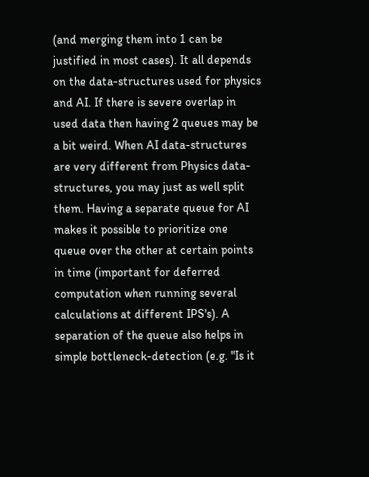(and merging them into 1 can be justified in most cases). It all depends on the data-structures used for physics and AI. If there is severe overlap in used data then having 2 queues may be a bit weird. When AI data-structures are very different from Physics data-structures, you may just as well split them. Having a separate queue for AI makes it possible to prioritize one queue over the other at certain points in time (important for deferred computation when running several calculations at different IPS's). A separation of the queue also helps in simple bottleneck-detection (e.g. "Is it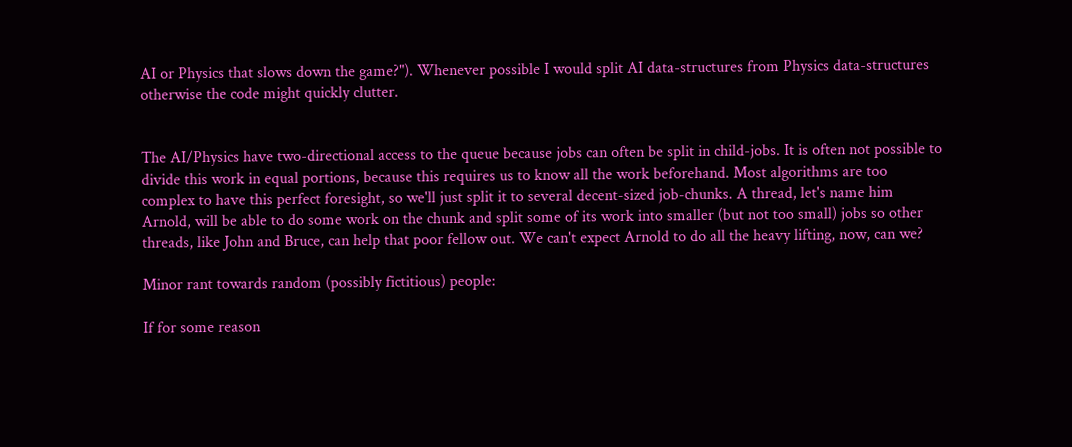AI or Physics that slows down the game?"). Whenever possible I would split AI data-structures from Physics data-structures otherwise the code might quickly clutter.


The AI/Physics have two-directional access to the queue because jobs can often be split in child-jobs. It is often not possible to divide this work in equal portions, because this requires us to know all the work beforehand. Most algorithms are too complex to have this perfect foresight, so we'll just split it to several decent-sized job-chunks. A thread, let's name him Arnold, will be able to do some work on the chunk and split some of its work into smaller (but not too small) jobs so other threads, like John and Bruce, can help that poor fellow out. We can't expect Arnold to do all the heavy lifting, now, can we?

Minor rant towards random (possibly fictitious) people:

If for some reason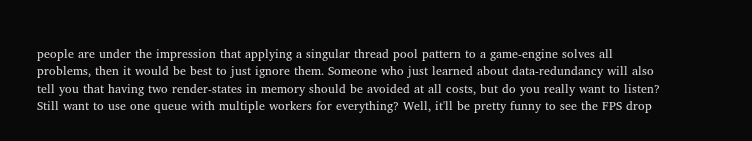people are under the impression that applying a singular thread pool pattern to a game-engine solves all problems, then it would be best to just ignore them. Someone who just learned about data-redundancy will also tell you that having two render-states in memory should be avoided at all costs, but do you really want to listen? Still want to use one queue with multiple workers for everything? Well, it'll be pretty funny to see the FPS drop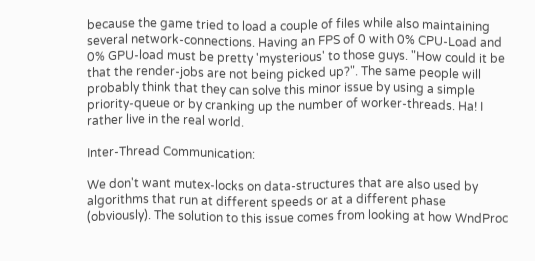because the game tried to load a couple of files while also maintaining several network-connections. Having an FPS of 0 with 0% CPU-Load and 0% GPU-load must be pretty 'mysterious' to those guys. "How could it be that the render-jobs are not being picked up?". The same people will probably think that they can solve this minor issue by using a simple priority-queue or by cranking up the number of worker-threads. Ha! I rather live in the real world.

Inter-Thread Communication:

We don't want mutex-locks on data-structures that are also used by algorithms that run at different speeds or at a different phase (obviously). The solution to this issue comes from looking at how WndProc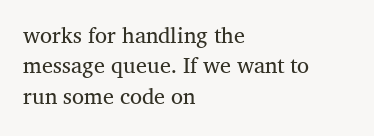works for handling the message queue. If we want to run some code on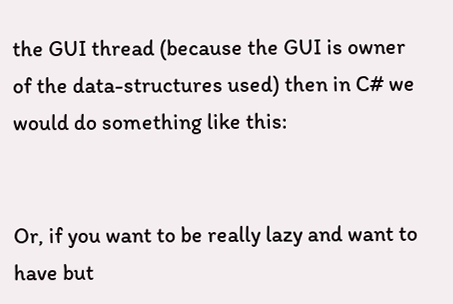the GUI thread (because the GUI is owner of the data-structures used) then in C# we would do something like this:


Or, if you want to be really lazy and want to have but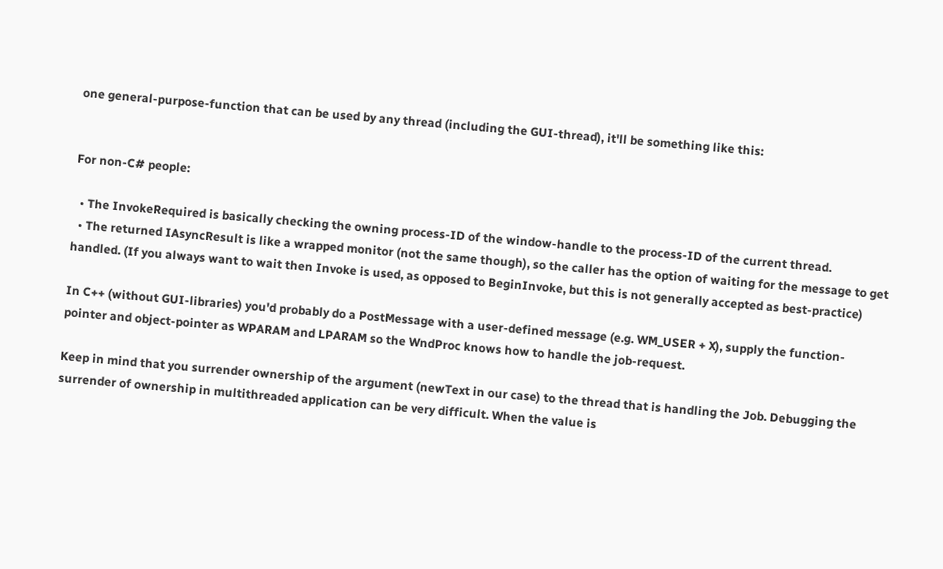one general-purpose-function that can be used by any thread (including the GUI-thread), it'll be something like this:


For non-C# people:

  • The InvokeRequired is basically checking the owning process-ID of the window-handle to the process-ID of the current thread.
  • The returned IAsyncResult is like a wrapped monitor (not the same though), so the caller has the option of waiting for the message to get handled. (If you always want to wait then Invoke is used, as opposed to BeginInvoke, but this is not generally accepted as best-practice)

In C++ (without GUI-libraries) you'd probably do a PostMessage with a user-defined message (e.g. WM_USER + X), supply the function-pointer and object-pointer as WPARAM and LPARAM so the WndProc knows how to handle the job-request.

Keep in mind that you surrender ownership of the argument (newText in our case) to the thread that is handling the Job. Debugging the surrender of ownership in multithreaded application can be very difficult. When the value is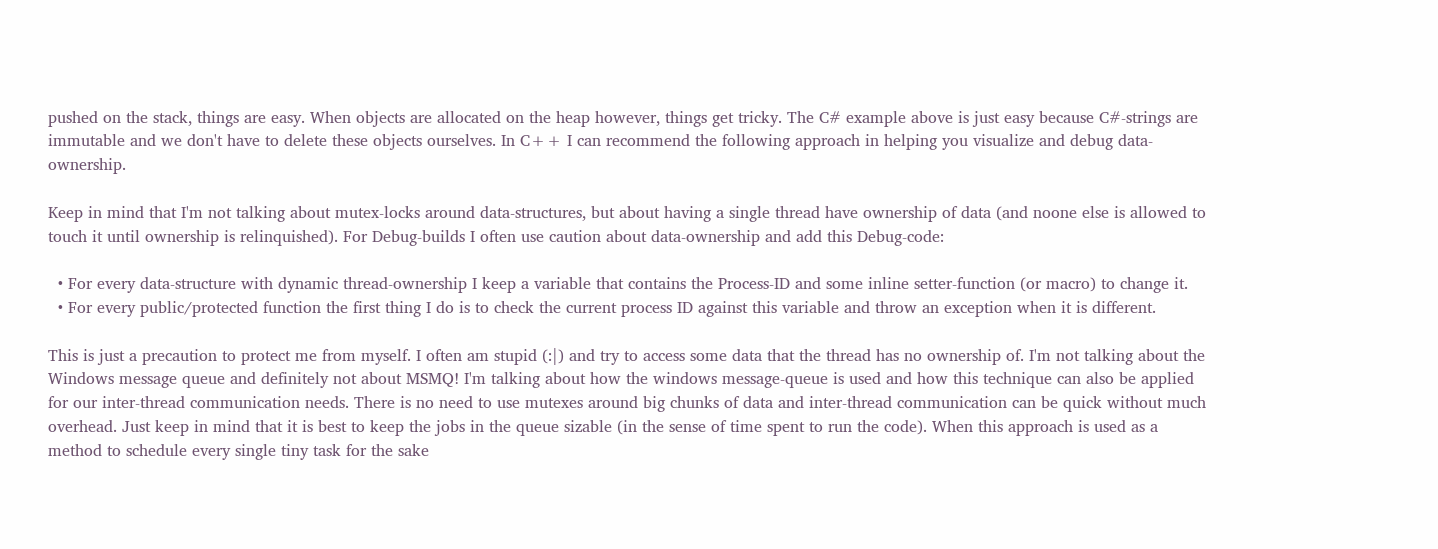pushed on the stack, things are easy. When objects are allocated on the heap however, things get tricky. The C# example above is just easy because C#-strings are immutable and we don't have to delete these objects ourselves. In C++ I can recommend the following approach in helping you visualize and debug data-ownership.

Keep in mind that I'm not talking about mutex-locks around data-structures, but about having a single thread have ownership of data (and noone else is allowed to touch it until ownership is relinquished). For Debug-builds I often use caution about data-ownership and add this Debug-code:

  • For every data-structure with dynamic thread-ownership I keep a variable that contains the Process-ID and some inline setter-function (or macro) to change it.
  • For every public/protected function the first thing I do is to check the current process ID against this variable and throw an exception when it is different.

This is just a precaution to protect me from myself. I often am stupid (:|) and try to access some data that the thread has no ownership of. I'm not talking about the Windows message queue and definitely not about MSMQ! I'm talking about how the windows message-queue is used and how this technique can also be applied for our inter-thread communication needs. There is no need to use mutexes around big chunks of data and inter-thread communication can be quick without much overhead. Just keep in mind that it is best to keep the jobs in the queue sizable (in the sense of time spent to run the code). When this approach is used as a method to schedule every single tiny task for the sake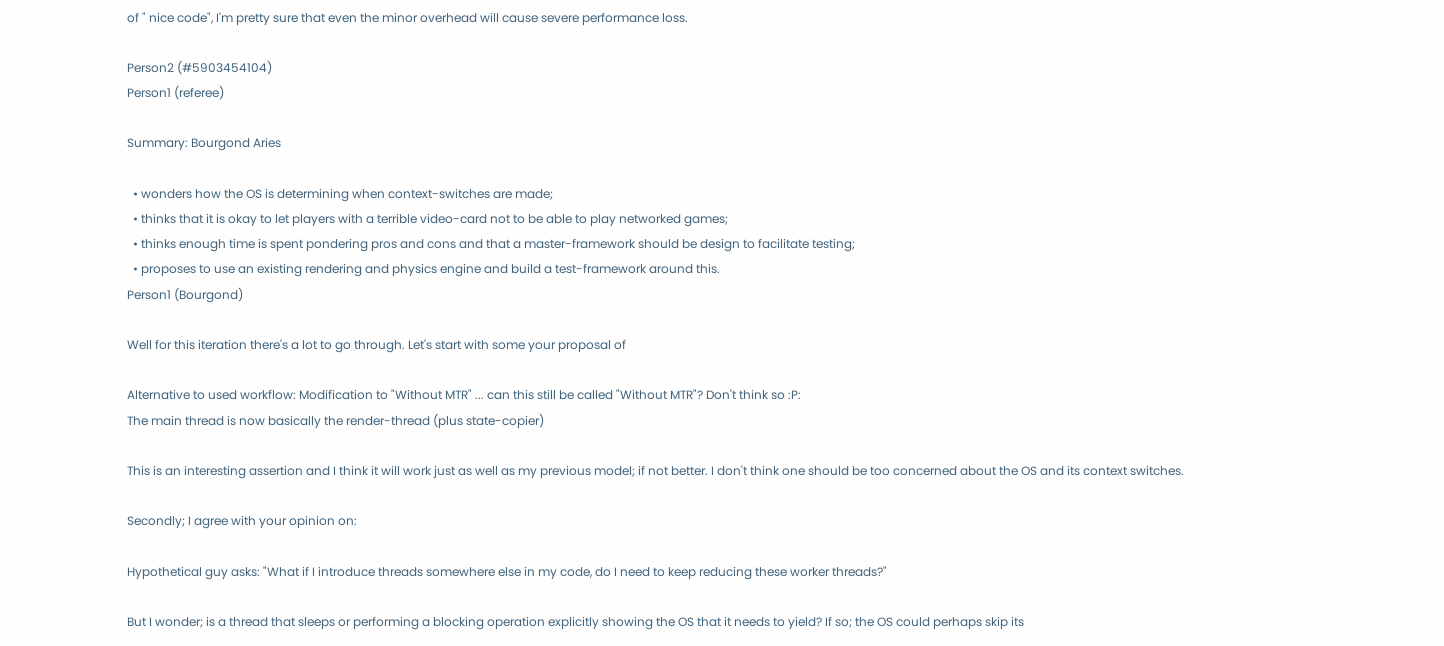of " nice code", I'm pretty sure that even the minor overhead will cause severe performance loss.

Person2 (#5903454104)
Person1 (referee)

Summary: Bourgond Aries

  • wonders how the OS is determining when context-switches are made;
  • thinks that it is okay to let players with a terrible video-card not to be able to play networked games;
  • thinks enough time is spent pondering pros and cons and that a master-framework should be design to facilitate testing;
  • proposes to use an existing rendering and physics engine and build a test-framework around this.
Person1 (Bourgond)

Well for this iteration there's a lot to go through. Let's start with some your proposal of

Alternative to used workflow: Modification to "Without MTR" ... can this still be called "Without MTR"? Don't think so :P:
The main thread is now basically the render-thread (plus state-copier)

This is an interesting assertion and I think it will work just as well as my previous model; if not better. I don't think one should be too concerned about the OS and its context switches.

Secondly; I agree with your opinion on:

Hypothetical guy asks: "What if I introduce threads somewhere else in my code, do I need to keep reducing these worker threads?"

But I wonder; is a thread that sleeps or performing a blocking operation explicitly showing the OS that it needs to yield? If so; the OS could perhaps skip its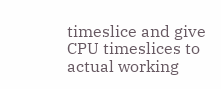timeslice and give CPU timeslices to actual working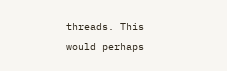threads. This would perhaps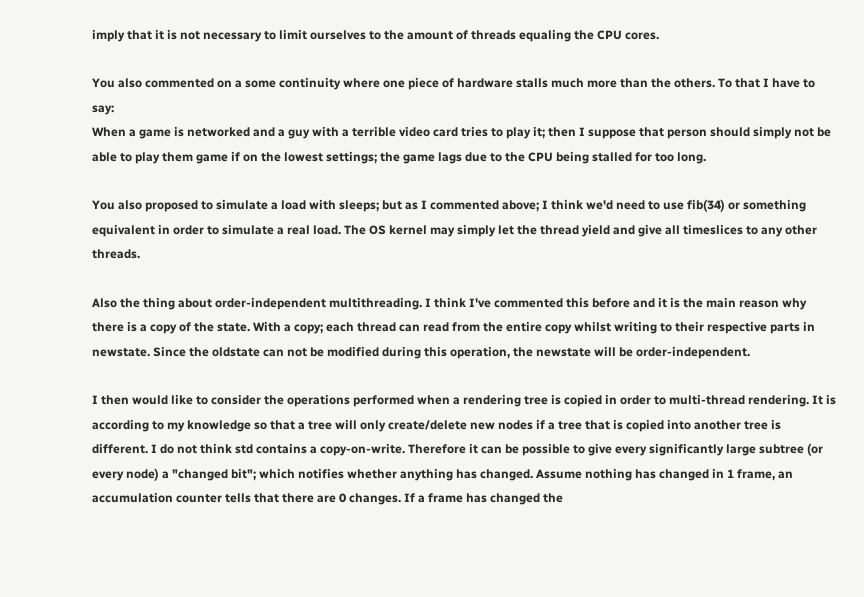imply that it is not necessary to limit ourselves to the amount of threads equaling the CPU cores.

You also commented on a some continuity where one piece of hardware stalls much more than the others. To that I have to say:
When a game is networked and a guy with a terrible video card tries to play it; then I suppose that person should simply not be able to play them game if on the lowest settings; the game lags due to the CPU being stalled for too long.

You also proposed to simulate a load with sleeps; but as I commented above; I think we'd need to use fib(34) or something equivalent in order to simulate a real load. The OS kernel may simply let the thread yield and give all timeslices to any other threads.

Also the thing about order-independent multithreading. I think I've commented this before and it is the main reason why there is a copy of the state. With a copy; each thread can read from the entire copy whilst writing to their respective parts in newstate. Since the oldstate can not be modified during this operation, the newstate will be order-independent.

I then would like to consider the operations performed when a rendering tree is copied in order to multi-thread rendering. It is according to my knowledge so that a tree will only create/delete new nodes if a tree that is copied into another tree is different. I do not think std contains a copy-on-write. Therefore it can be possible to give every significantly large subtree (or every node) a "changed bit"; which notifies whether anything has changed. Assume nothing has changed in 1 frame, an accumulation counter tells that there are 0 changes. If a frame has changed the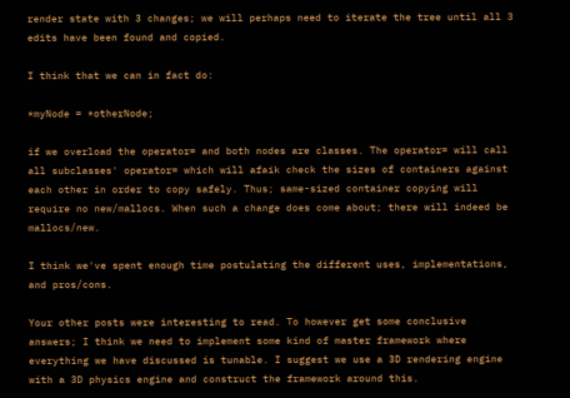render state with 3 changes; we will perhaps need to iterate the tree until all 3 edits have been found and copied.

I think that we can in fact do:

*myNode = *otherNode;

if we overload the operator= and both nodes are classes. The operator= will call all subclasses' operator= which will afaik check the sizes of containers against each other in order to copy safely. Thus; same-sized container copying will require no new/mallocs. When such a change does come about; there will indeed be mallocs/new.

I think we've spent enough time postulating the different uses, implementations, and pros/cons.

Your other posts were interesting to read. To however get some conclusive answers; I think we need to implement some kind of master framework where everything we have discussed is tunable. I suggest we use a 3D rendering engine with a 3D physics engine and construct the framework around this.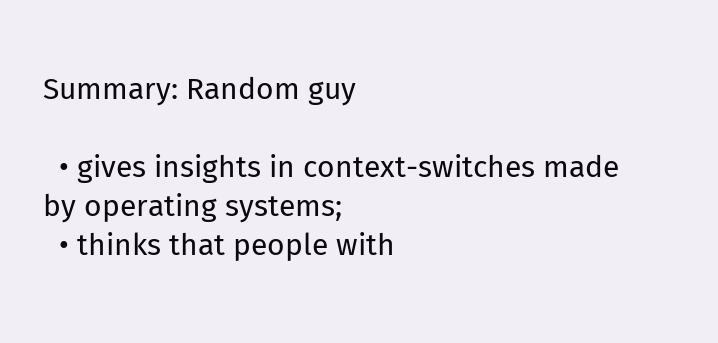Summary: Random guy

  • gives insights in context-switches made by operating systems;
  • thinks that people with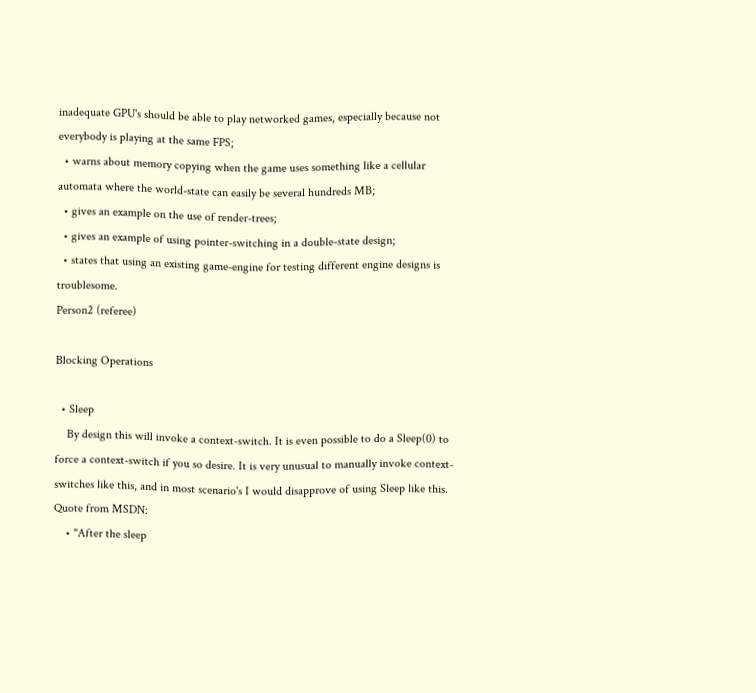inadequate GPU's should be able to play networked games, especially because not everybody is playing at the same FPS;
  • warns about memory copying when the game uses something like a cellular automata where the world-state can easily be several hundreds MB;
  • gives an example on the use of render-trees;
  • gives an example of using pointer-switching in a double-state design;
  • states that using an existing game-engine for testing different engine designs is troublesome.
Person2 (referee)

Blocking Operations

  • Sleep
    By design this will invoke a context-switch. It is even possible to do a Sleep(0) to force a context-switch if you so desire. It is very unusual to manually invoke context-switches like this, and in most scenario's I would disapprove of using Sleep like this. Quote from MSDN:
    • "After the sleep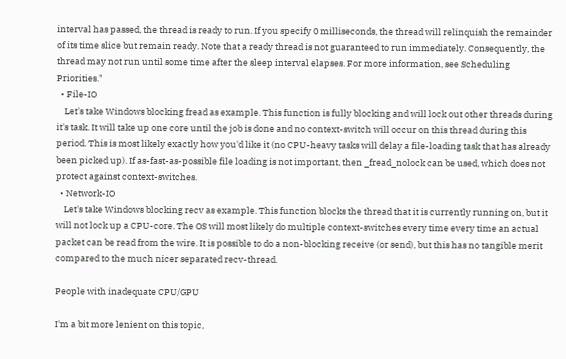interval has passed, the thread is ready to run. If you specify 0 milliseconds, the thread will relinquish the remainder of its time slice but remain ready. Note that a ready thread is not guaranteed to run immediately. Consequently, the thread may not run until some time after the sleep interval elapses. For more information, see Scheduling Priorities."
  • File-IO
    Let's take Windows blocking fread as example. This function is fully blocking and will lock out other threads during it's task. It will take up one core until the job is done and no context-switch will occur on this thread during this period. This is most likely exactly how you'd like it (no CPU-heavy tasks will delay a file-loading task that has already been picked up). If as-fast-as-possible file loading is not important, then _fread_nolock can be used, which does not protect against context-switches.
  • Network-IO
    Let's take Windows blocking recv as example. This function blocks the thread that it is currently running on, but it will not lock up a CPU-core. The OS will most likely do multiple context-switches every time every time an actual packet can be read from the wire. It is possible to do a non-blocking receive (or send), but this has no tangible merit compared to the much nicer separated recv-thread.

People with inadequate CPU/GPU

I'm a bit more lenient on this topic,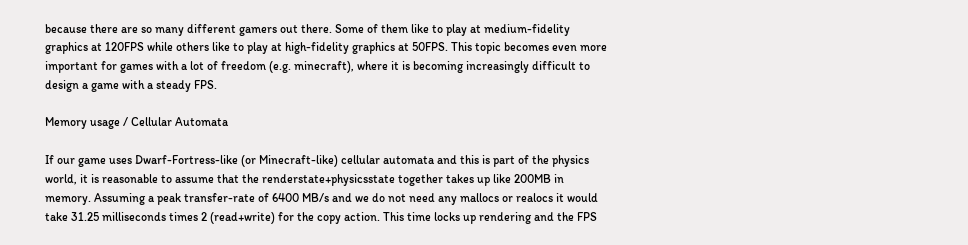because there are so many different gamers out there. Some of them like to play at medium-fidelity graphics at 120FPS while others like to play at high-fidelity graphics at 50FPS. This topic becomes even more important for games with a lot of freedom (e.g. minecraft), where it is becoming increasingly difficult to design a game with a steady FPS.

Memory usage / Cellular Automata

If our game uses Dwarf-Fortress-like (or Minecraft-like) cellular automata and this is part of the physics world, it is reasonable to assume that the renderstate+physicsstate together takes up like 200MB in memory. Assuming a peak transfer-rate of 6400 MB/s and we do not need any mallocs or realocs it would take 31.25 milliseconds times 2 (read+write) for the copy action. This time locks up rendering and the FPS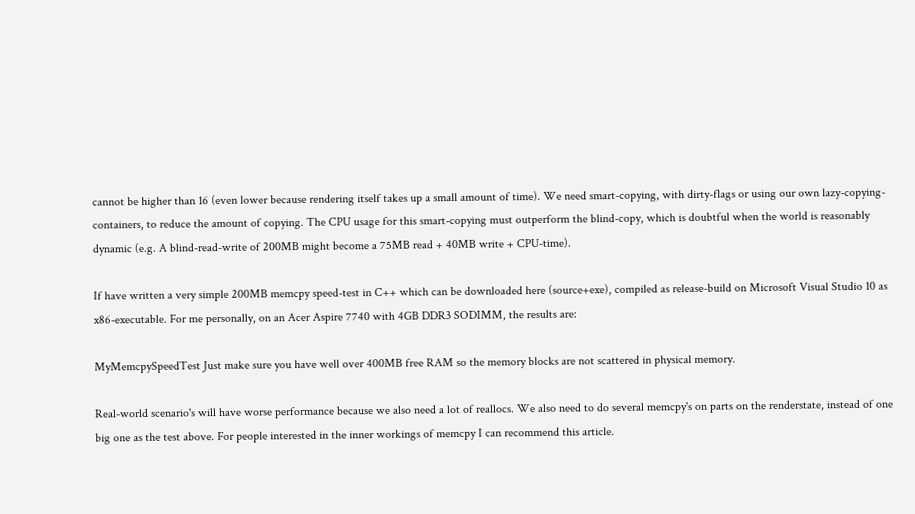cannot be higher than 16 (even lower because rendering itself takes up a small amount of time). We need smart-copying, with dirty-flags or using our own lazy-copying-containers, to reduce the amount of copying. The CPU usage for this smart-copying must outperform the blind-copy, which is doubtful when the world is reasonably dynamic (e.g. A blind-read-write of 200MB might become a 75MB read + 40MB write + CPU-time).

If have written a very simple 200MB memcpy speed-test in C++ which can be downloaded here (source+exe), compiled as release-build on Microsoft Visual Studio 10 as x86-executable. For me personally, on an Acer Aspire 7740 with 4GB DDR3 SODIMM, the results are:

MyMemcpySpeedTest Just make sure you have well over 400MB free RAM so the memory blocks are not scattered in physical memory.

Real-world scenario's will have worse performance because we also need a lot of reallocs. We also need to do several memcpy's on parts on the renderstate, instead of one big one as the test above. For people interested in the inner workings of memcpy I can recommend this article.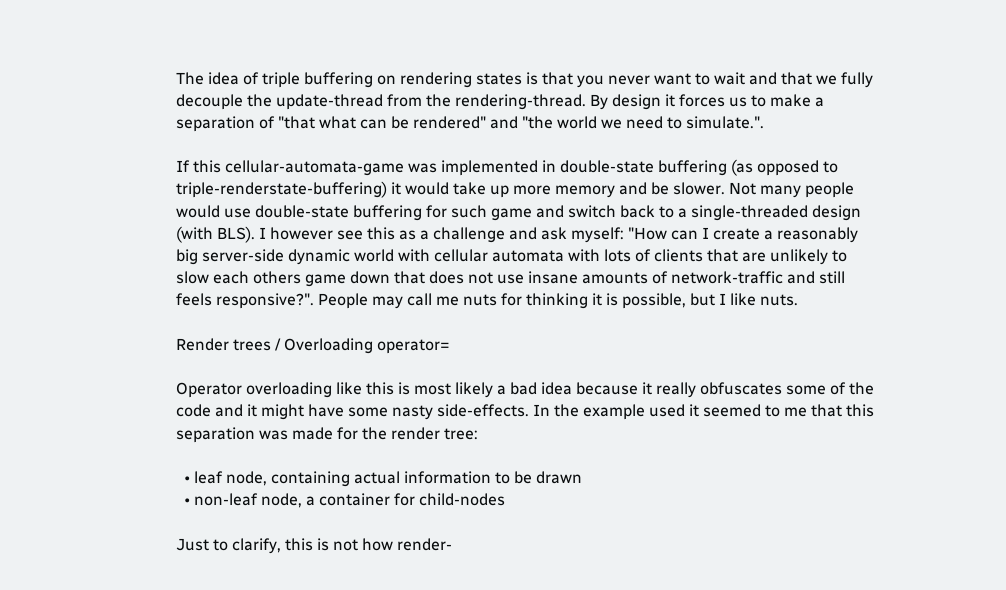The idea of triple buffering on rendering states is that you never want to wait and that we fully decouple the update-thread from the rendering-thread. By design it forces us to make a separation of "that what can be rendered" and "the world we need to simulate.".

If this cellular-automata-game was implemented in double-state buffering (as opposed to triple-renderstate-buffering) it would take up more memory and be slower. Not many people would use double-state buffering for such game and switch back to a single-threaded design (with BLS). I however see this as a challenge and ask myself: "How can I create a reasonably big server-side dynamic world with cellular automata with lots of clients that are unlikely to slow each others game down that does not use insane amounts of network-traffic and still feels responsive?". People may call me nuts for thinking it is possible, but I like nuts.

Render trees / Overloading operator=

Operator overloading like this is most likely a bad idea because it really obfuscates some of the code and it might have some nasty side-effects. In the example used it seemed to me that this separation was made for the render tree:

  • leaf node, containing actual information to be drawn
  • non-leaf node, a container for child-nodes

Just to clarify, this is not how render-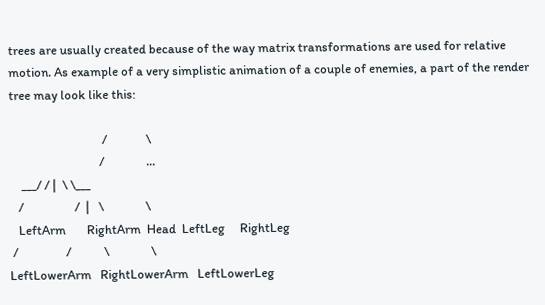trees are usually created because of the way matrix transformations are used for relative motion. As example of a very simplistic animation of a couple of enemies, a part of the render tree may look like this:

                               /             \
                              /              ...
    ___/ / |  \ \___
   /                 /  |   \              \
   LeftArm       RightArm  Head  LeftLeg     RightLeg
 /                /           \              \
LeftLowerArm   RightLowerArm   LeftLowerLeg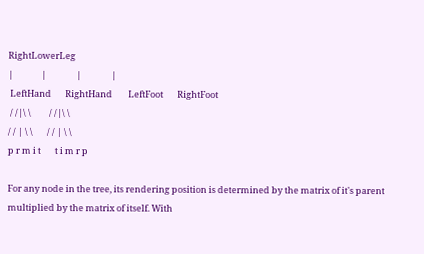RightLowerLeg
|              |               |               |
 LeftHand       RightHand        LeftFoot       RightFoot
 / /|\ \         / /|\ \
/ / | \ \       / / | \ \
p r m i t       t i m r p

For any node in the tree, its rendering position is determined by the matrix of it's parent multiplied by the matrix of itself. With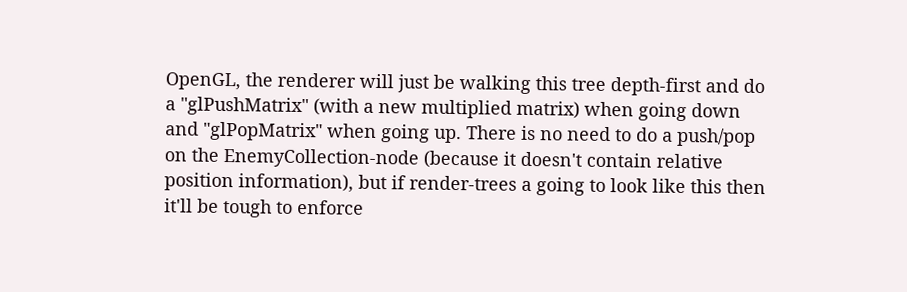OpenGL, the renderer will just be walking this tree depth-first and do a "glPushMatrix" (with a new multiplied matrix) when going down and "glPopMatrix" when going up. There is no need to do a push/pop on the EnemyCollection-node (because it doesn't contain relative position information), but if render-trees a going to look like this then it'll be tough to enforce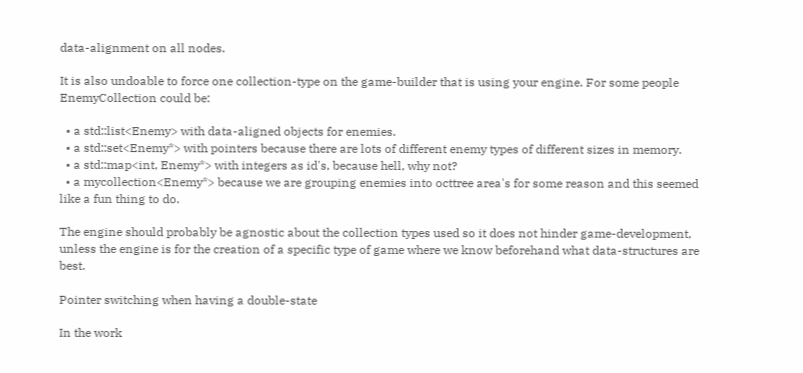data-alignment on all nodes.

It is also undoable to force one collection-type on the game-builder that is using your engine. For some people EnemyCollection could be:

  • a std::list<Enemy> with data-aligned objects for enemies.
  • a std::set<Enemy*> with pointers because there are lots of different enemy types of different sizes in memory.
  • a std::map<int, Enemy*> with integers as id's, because hell, why not?
  • a mycollection<Enemy*> because we are grouping enemies into octtree area's for some reason and this seemed like a fun thing to do.

The engine should probably be agnostic about the collection types used so it does not hinder game-development, unless the engine is for the creation of a specific type of game where we know beforehand what data-structures are best.

Pointer switching when having a double-state

In the work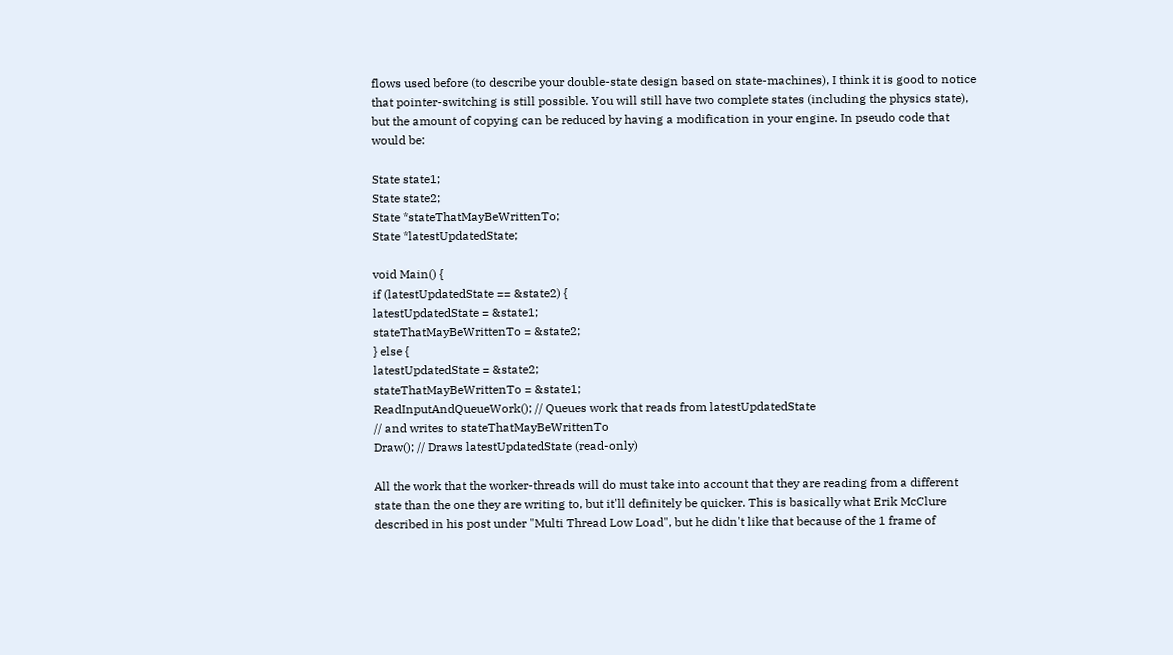flows used before (to describe your double-state design based on state-machines), I think it is good to notice that pointer-switching is still possible. You will still have two complete states (including the physics state), but the amount of copying can be reduced by having a modification in your engine. In pseudo code that would be:

State state1;
State state2;
State *stateThatMayBeWrittenTo;
State *latestUpdatedState;

void Main() {
if (latestUpdatedState == &state2) {
latestUpdatedState = &state1;
stateThatMayBeWrittenTo = &state2;
} else {
latestUpdatedState = &state2;
stateThatMayBeWrittenTo = &state1;
ReadInputAndQueueWork(); // Queues work that reads from latestUpdatedState
// and writes to stateThatMayBeWrittenTo
Draw(); // Draws latestUpdatedState (read-only)

All the work that the worker-threads will do must take into account that they are reading from a different state than the one they are writing to, but it'll definitely be quicker. This is basically what Erik McClure described in his post under "Multi Thread Low Load", but he didn't like that because of the 1 frame of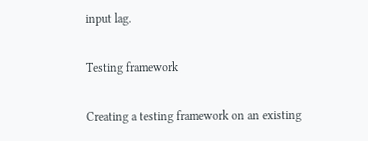input lag.

Testing framework

Creating a testing framework on an existing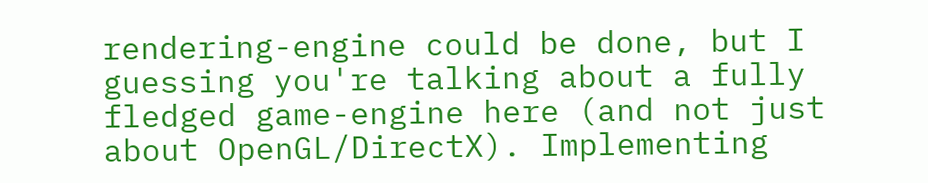rendering-engine could be done, but I guessing you're talking about a fully fledged game-engine here (and not just about OpenGL/DirectX). Implementing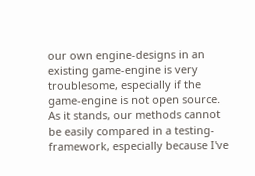our own engine-designs in an existing game-engine is very troublesome, especially if the game-engine is not open source. As it stands, our methods cannot be easily compared in a testing-framework, especially because I've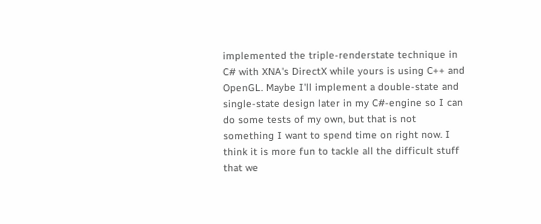implemented the triple-renderstate technique in C# with XNA's DirectX while yours is using C++ and OpenGL. Maybe I'll implement a double-state and single-state design later in my C#-engine so I can do some tests of my own, but that is not something I want to spend time on right now. I think it is more fun to tackle all the difficult stuff that we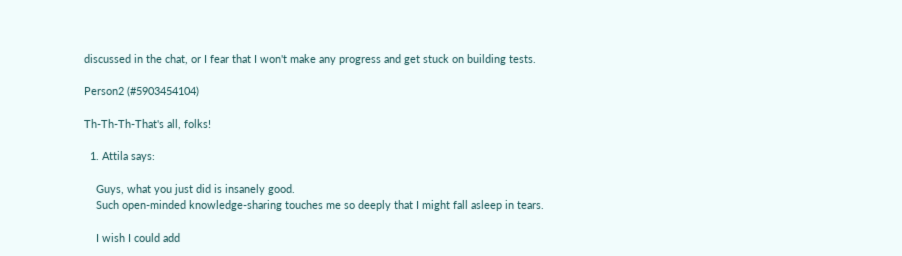discussed in the chat, or I fear that I won't make any progress and get stuck on building tests.

Person2 (#5903454104)

Th-Th-Th-That's all, folks!

  1. Attila says:

    Guys, what you just did is insanely good.
    Such open-minded knowledge-sharing touches me so deeply that I might fall asleep in tears.

    I wish I could add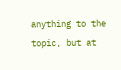anything to the topic, but at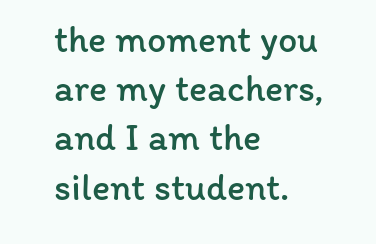the moment you are my teachers, and I am the silent student.